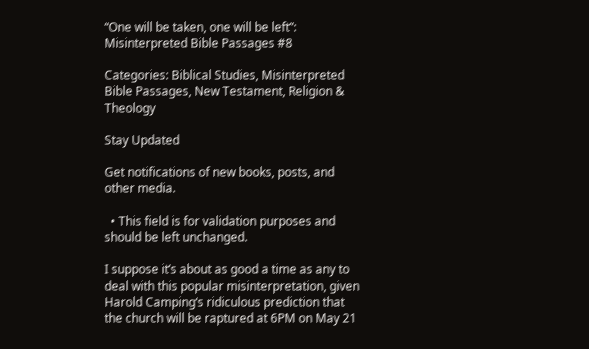“One will be taken, one will be left”: Misinterpreted Bible Passages #8

Categories: Biblical Studies, Misinterpreted Bible Passages, New Testament, Religion & Theology

Stay Updated

Get notifications of new books, posts, and other media.

  • This field is for validation purposes and should be left unchanged.

I suppose it’s about as good a time as any to deal with this popular misinterpretation, given Harold Camping‘s ridiculous prediction that the church will be raptured at 6PM on May 21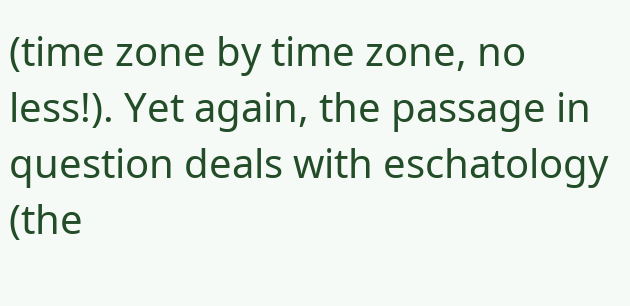(time zone by time zone, no less!). Yet again, the passage in question deals with eschatology (the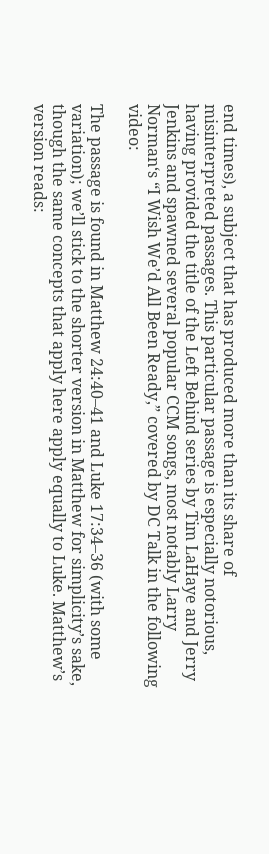end times), a subject that has produced more than its share of misinterpreted passages. This particular passage is especially notorious, having provided the title of the Left Behind series by Tim LaHaye and Jerry Jenkins and spawned several popular CCM songs, most notably Larry Norman‘s “I Wish We’d All Been Ready,” covered by DC Talk in the following video:

The passage is found in Matthew 24:40–41 and Luke 17:34–36 (with some variation); we’ll stick to the shorter version in Matthew for simplicity’s sake, though the same concepts that apply here apply equally to Luke. Matthew’s version reads: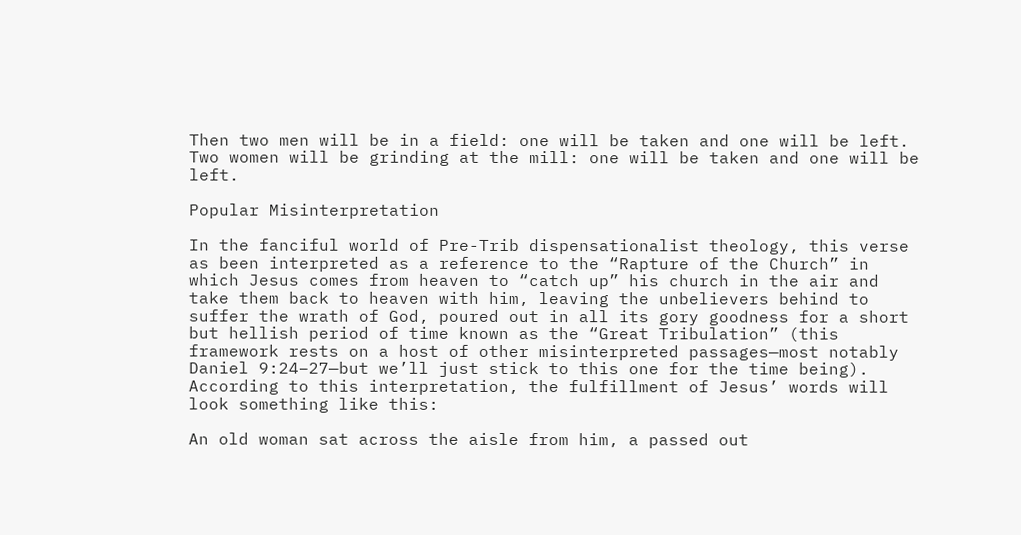Then two men will be in a field: one will be taken and one will be left. Two women will be grinding at the mill: one will be taken and one will be left.

Popular Misinterpretation

In the fanciful world of Pre-Trib dispensationalist theology, this verse as been interpreted as a reference to the “Rapture of the Church” in which Jesus comes from heaven to “catch up” his church in the air and take them back to heaven with him, leaving the unbelievers behind to suffer the wrath of God, poured out in all its gory goodness for a short but hellish period of time known as the “Great Tribulation” (this framework rests on a host of other misinterpreted passages—most notably Daniel 9:24–27—but we’ll just stick to this one for the time being). According to this interpretation, the fulfillment of Jesus’ words will look something like this:

An old woman sat across the aisle from him, a passed out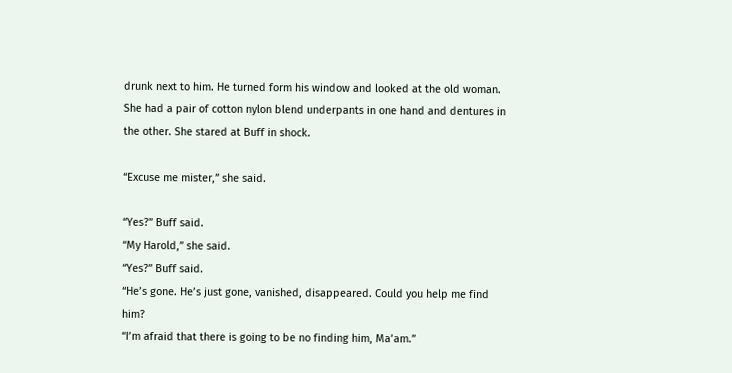drunk next to him. He turned form his window and looked at the old woman. She had a pair of cotton nylon blend underpants in one hand and dentures in the other. She stared at Buff in shock.

“Excuse me mister,” she said.

“Yes?” Buff said.
“My Harold,” she said.
“Yes?” Buff said.
“He’s gone. He’s just gone, vanished, disappeared. Could you help me find him?
“I’m afraid that there is going to be no finding him, Ma’am.”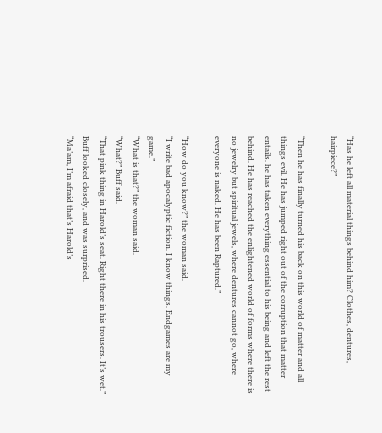“Has he left all material things behind him? Clothes, dentures, hairpiece?”

“Then he has finally turned his back on this world of matter and all things evil. He has jumped right out of the corruption that matter entails. he has taken everything essential to his being and left the rest behind. He has reached the enlightened world of forms where there is no jewelry but spiritual jewels, where dentures cannot go, where everyone is naked. He has been Raptured.”

“How do you know?” the woman said.
“I write bad apocalyptic fiction. I know things. Endgames are my game.”
“What is that?” the woman said.
“What?” Buff said.
“That pink thing in Harold’s seat. Right there in his trousers. It’s wet.” Buff looked closely, and was surprised.
“Ma’am, I’m afraid that’s Harold’s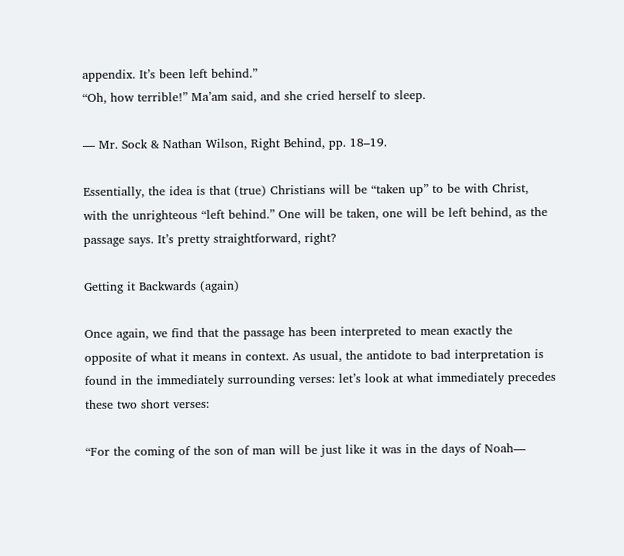appendix. It’s been left behind.”
“Oh, how terrible!” Ma’am said, and she cried herself to sleep.

— Mr. Sock & Nathan Wilson, Right Behind, pp. 18–19.

Essentially, the idea is that (true) Christians will be “taken up” to be with Christ, with the unrighteous “left behind.” One will be taken, one will be left behind, as the passage says. It’s pretty straightforward, right?

Getting it Backwards (again)

Once again, we find that the passage has been interpreted to mean exactly the opposite of what it means in context. As usual, the antidote to bad interpretation is found in the immediately surrounding verses: let’s look at what immediately precedes these two short verses:

“For the coming of the son of man will be just like it was in the days of Noah—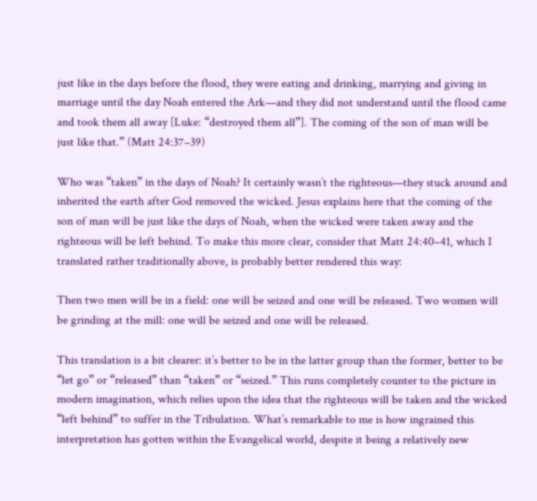just like in the days before the flood, they were eating and drinking, marrying and giving in marriage until the day Noah entered the Ark—and they did not understand until the flood came and took them all away [Luke: “destroyed them all”]. The coming of the son of man will be just like that.” (Matt 24:37–39)

Who was “taken” in the days of Noah? It certainly wasn’t the righteous—they stuck around and inherited the earth after God removed the wicked. Jesus explains here that the coming of the son of man will be just like the days of Noah, when the wicked were taken away and the righteous will be left behind. To make this more clear, consider that Matt 24:40–41, which I translated rather traditionally above, is probably better rendered this way:

Then two men will be in a field: one will be seized and one will be released. Two women will be grinding at the mill: one will be seized and one will be released.

This translation is a bit clearer: it’s better to be in the latter group than the former, better to be “let go” or “released” than “taken” or “seized.” This runs completely counter to the picture in modern imagination, which relies upon the idea that the righteous will be taken and the wicked “left behind” to suffer in the Tribulation. What’s remarkable to me is how ingrained this interpretation has gotten within the Evangelical world, despite it being a relatively new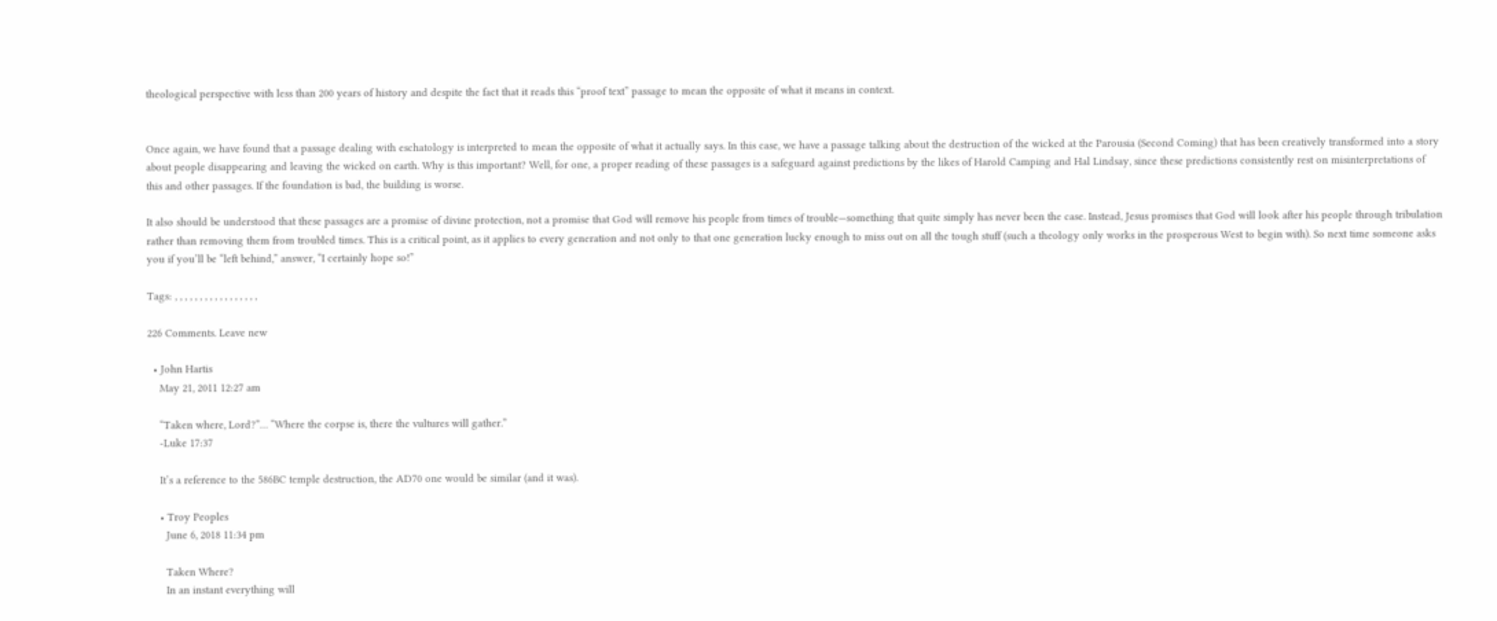theological perspective with less than 200 years of history and despite the fact that it reads this “proof text” passage to mean the opposite of what it means in context.


Once again, we have found that a passage dealing with eschatology is interpreted to mean the opposite of what it actually says. In this case, we have a passage talking about the destruction of the wicked at the Parousia (Second Coming) that has been creatively transformed into a story about people disappearing and leaving the wicked on earth. Why is this important? Well, for one, a proper reading of these passages is a safeguard against predictions by the likes of Harold Camping and Hal Lindsay, since these predictions consistently rest on misinterpretations of this and other passages. If the foundation is bad, the building is worse.

It also should be understood that these passages are a promise of divine protection, not a promise that God will remove his people from times of trouble—something that quite simply has never been the case. Instead, Jesus promises that God will look after his people through tribulation rather than removing them from troubled times. This is a critical point, as it applies to every generation and not only to that one generation lucky enough to miss out on all the tough stuff (such a theology only works in the prosperous West to begin with). So next time someone asks you if you’ll be “left behind,” answer, “I certainly hope so!”

Tags: , , , , , , , , , , , , , , , , ,

226 Comments. Leave new

  • John Hartis
    May 21, 2011 12:27 am

    “Taken where, Lord?”… “Where the corpse is, there the vultures will gather.”
    -Luke 17:37

    It’s a reference to the 586BC temple destruction, the AD70 one would be similar (and it was).

    • Troy Peoples
      June 6, 2018 11:34 pm

      Taken Where?
      In an instant everything will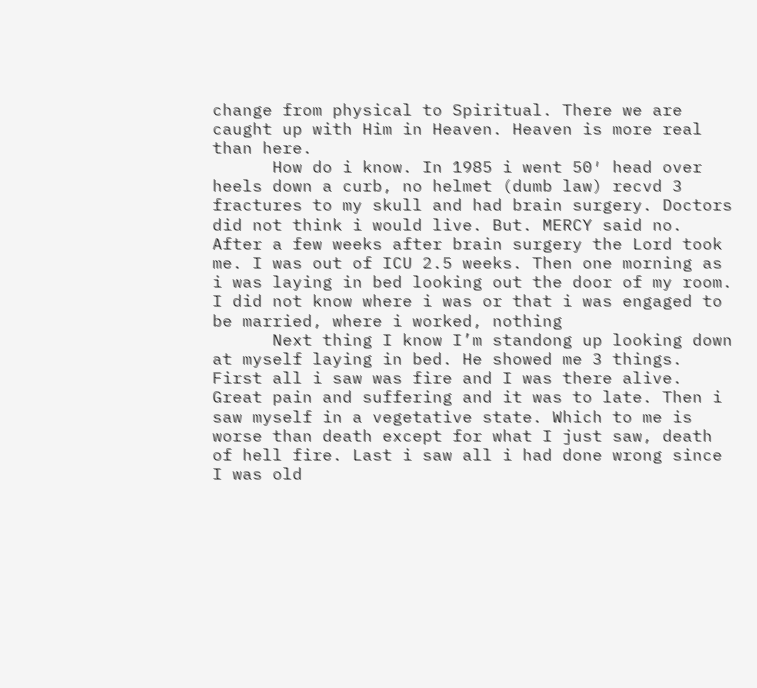change from physical to Spiritual. There we are caught up with Him in Heaven. Heaven is more real than here.
      How do i know. In 1985 i went 50′ head over heels down a curb, no helmet (dumb law) recvd 3 fractures to my skull and had brain surgery. Doctors did not think i would live. But. MERCY said no. After a few weeks after brain surgery the Lord took me. I was out of ICU 2.5 weeks. Then one morning as i was laying in bed looking out the door of my room. I did not know where i was or that i was engaged to be married, where i worked, nothing
      Next thing I know I’m standong up looking down at myself laying in bed. He showed me 3 things. First all i saw was fire and I was there alive. Great pain and suffering and it was to late. Then i saw myself in a vegetative state. Which to me is worse than death except for what I just saw, death of hell fire. Last i saw all i had done wrong since I was old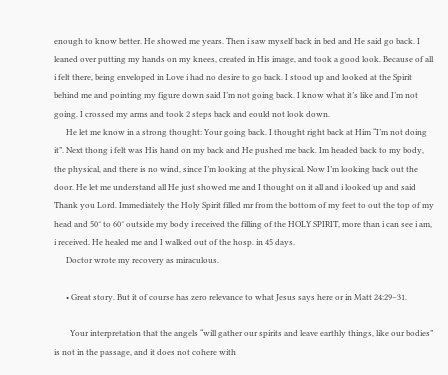enough to know better. He showed me years. Then i saw myself back in bed and He said go back. I leaned over putting my hands on my knees, created in His image, and took a good look. Because of all i felt there, being enveloped in Love i had no desire to go back. I stood up and looked at the Spirit behind me and pointing my figure down said I’m not going back. I know what it’s like and I’m not going. I crossed my arms and took 2 steps back and eould not look down.
      He let me know in a strong thought: Your going back. I thought right back at Him “I’m not doing it”. Next thong i felt was His hand on my back and He pushed me back. Im headed back to my body, the physical, and there is no wind, since I’m looking at the physical. Now I’m looking back out the door. He let me understand all He just showed me and I thought on it all and i looked up and said Thank you Lord. Immediately the Holy Spirit filled mr from the bottom of my feet to out the top of my head and 50″ to 60″ outside my body i received the filling of the HOLY SPIRIT, more than i can see i am, i received. He healed me and I walked out of the hosp. in 45 days.
      Doctor wrote my recovery as miraculous.

      • Great story. But it of course has zero relevance to what Jesus says here or in Matt 24:29–31.

        Your interpretation that the angels “will gather our spirits and leave earthly things, like our bodies” is not in the passage, and it does not cohere with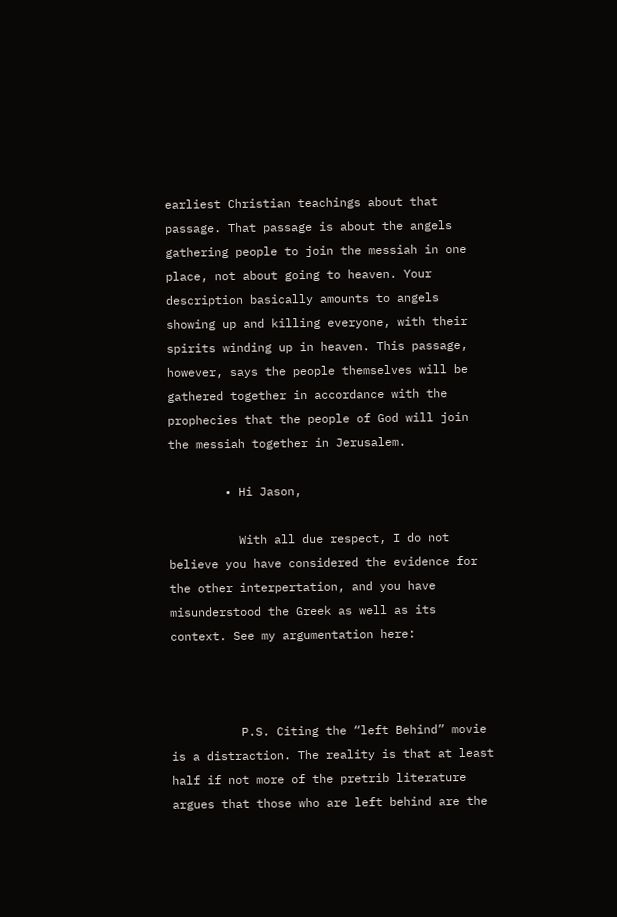earliest Christian teachings about that passage. That passage is about the angels gathering people to join the messiah in one place, not about going to heaven. Your description basically amounts to angels showing up and killing everyone, with their spirits winding up in heaven. This passage, however, says the people themselves will be gathered together in accordance with the prophecies that the people of God will join the messiah together in Jerusalem.

        • Hi Jason,

          With all due respect, I do not believe you have considered the evidence for the other interpertation, and you have misunderstood the Greek as well as its context. See my argumentation here:



          P.S. Citing the “left Behind” movie is a distraction. The reality is that at least half if not more of the pretrib literature argues that those who are left behind are the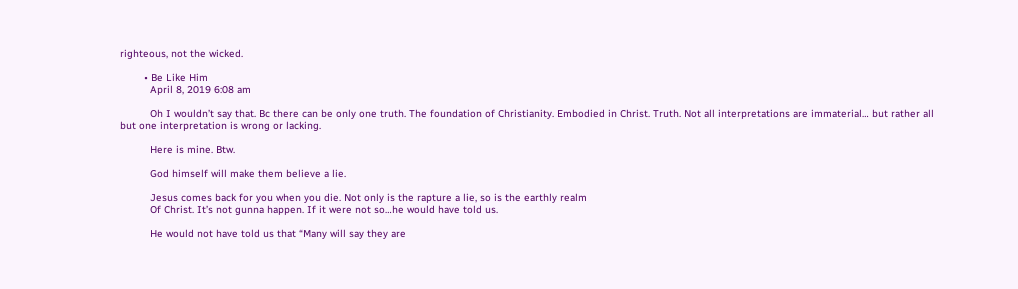righteous, not the wicked.

        • Be Like Him
          April 8, 2019 6:08 am

          Oh I wouldn’t say that. Bc there can be only one truth. The foundation of Christianity. Embodied in Christ. Truth. Not all interpretations are immaterial… but rather all but one interpretation is wrong or lacking.

          Here is mine. Btw.

          God himself will make them believe a lie.

          Jesus comes back for you when you die. Not only is the rapture a lie, so is the earthly realm
          Of Christ. It’s not gunna happen. If it were not so…he would have told us.

          He would not have told us that “Many will say they are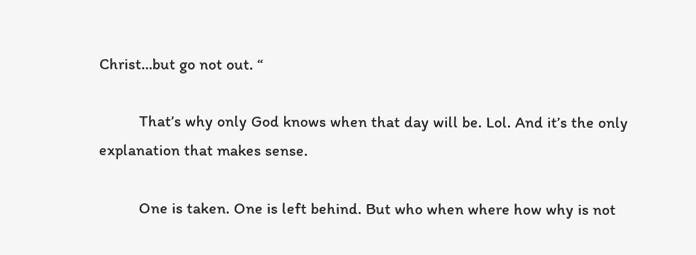Christ…but go not out. “

          That’s why only God knows when that day will be. Lol. And it’s the only explanation that makes sense.

          One is taken. One is left behind. But who when where how why is not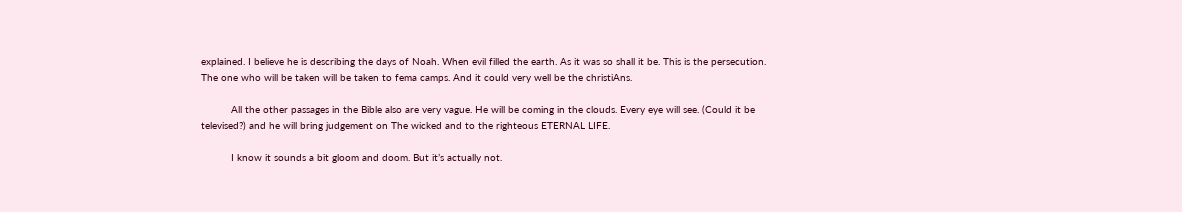explained. I believe he is describing the days of Noah. When evil filled the earth. As it was so shall it be. This is the persecution. The one who will be taken will be taken to fema camps. And it could very well be the christiAns.

          All the other passages in the Bible also are very vague. He will be coming in the clouds. Every eye will see. (Could it be televised?) and he will bring judgement on The wicked and to the righteous ETERNAL LIFE.

          I know it sounds a bit gloom and doom. But it’s actually not.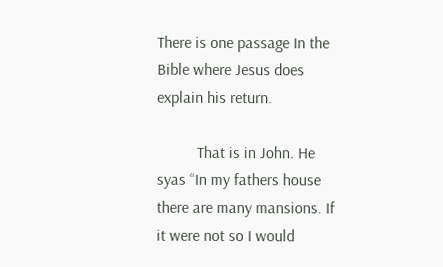There is one passage In the Bible where Jesus does explain his return.

          That is in John. He syas “In my fathers house there are many mansions. If it were not so I would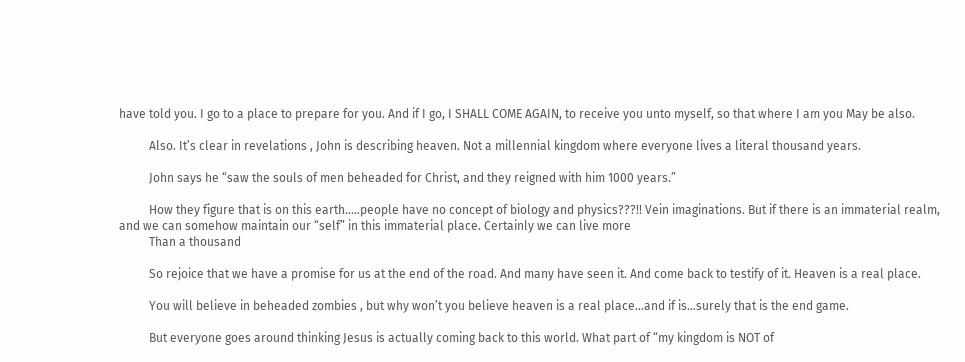have told you. I go to a place to prepare for you. And if I go, I SHALL COME AGAIN, to receive you unto myself, so that where I am you May be also.

          Also. It’s clear in revelations , John is describing heaven. Not a millennial kingdom where everyone lives a literal thousand years.

          John says he “saw the souls of men beheaded for Christ, and they reigned with him 1000 years.”

          How they figure that is on this earth…..people have no concept of biology and physics???!! Vein imaginations. But if there is an immaterial realm, and we can somehow maintain our “self” in this immaterial place. Certainly we can live more
          Than a thousand

          So rejoice that we have a promise for us at the end of the road. And many have seen it. And come back to testify of it. Heaven is a real place.

          You will believe in beheaded zombies , but why won’t you believe heaven is a real place…and if is…surely that is the end game.

          But everyone goes around thinking Jesus is actually coming back to this world. What part of “my kingdom is NOT of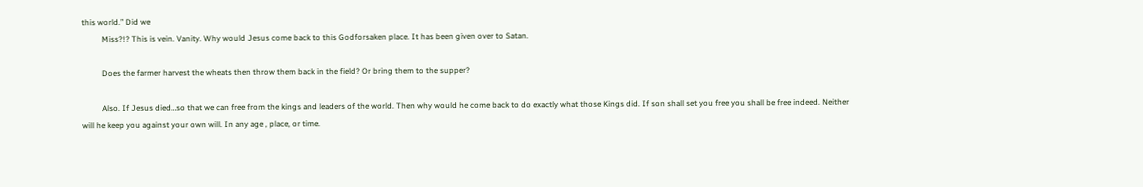this world.” Did we
          Miss?!? This is vein. Vanity. Why would Jesus come back to this Godforsaken place. It has been given over to Satan.

          Does the farmer harvest the wheats then throw them back in the field? Or bring them to the supper?

          Also. If Jesus died…so that we can free from the kings and leaders of the world. Then why would he come back to do exactly what those Kings did. If son shall set you free you shall be free indeed. Neither will he keep you against your own will. In any age , place, or time.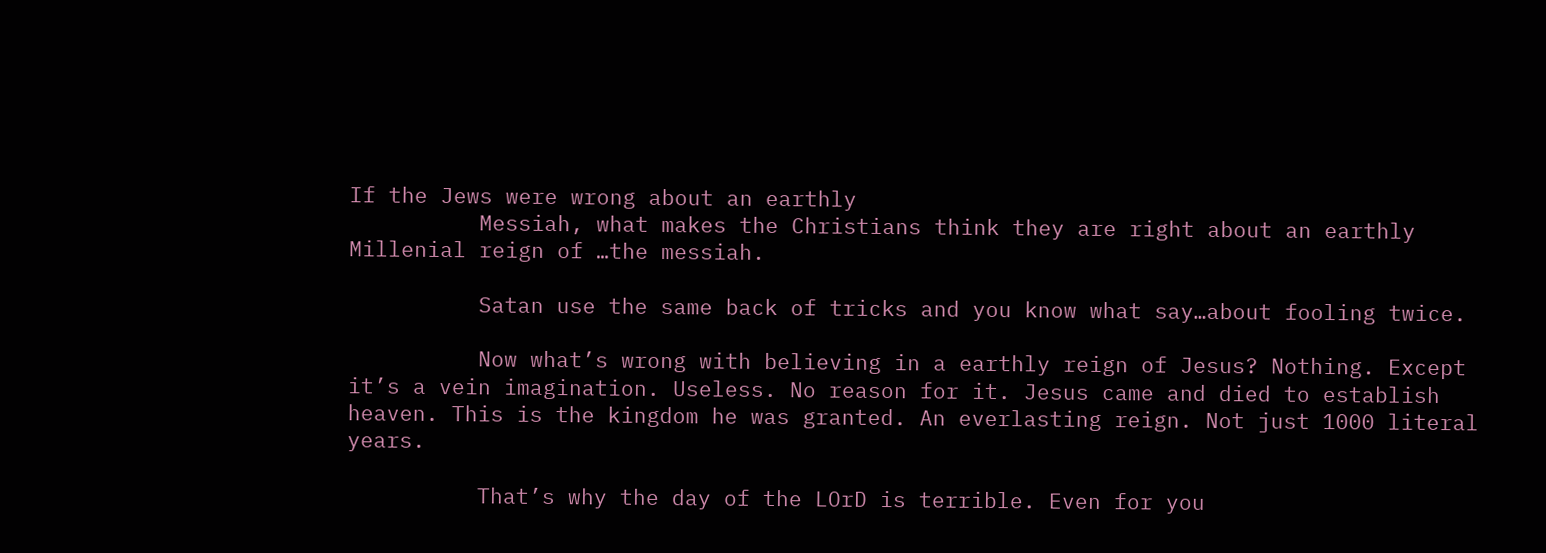If the Jews were wrong about an earthly
          Messiah, what makes the Christians think they are right about an earthly Millenial reign of …the messiah.

          Satan use the same back of tricks and you know what say…about fooling twice.

          Now what’s wrong with believing in a earthly reign of Jesus? Nothing. Except it’s a vein imagination. Useless. No reason for it. Jesus came and died to establish heaven. This is the kingdom he was granted. An everlasting reign. Not just 1000 literal years.

          That’s why the day of the LOrD is terrible. Even for you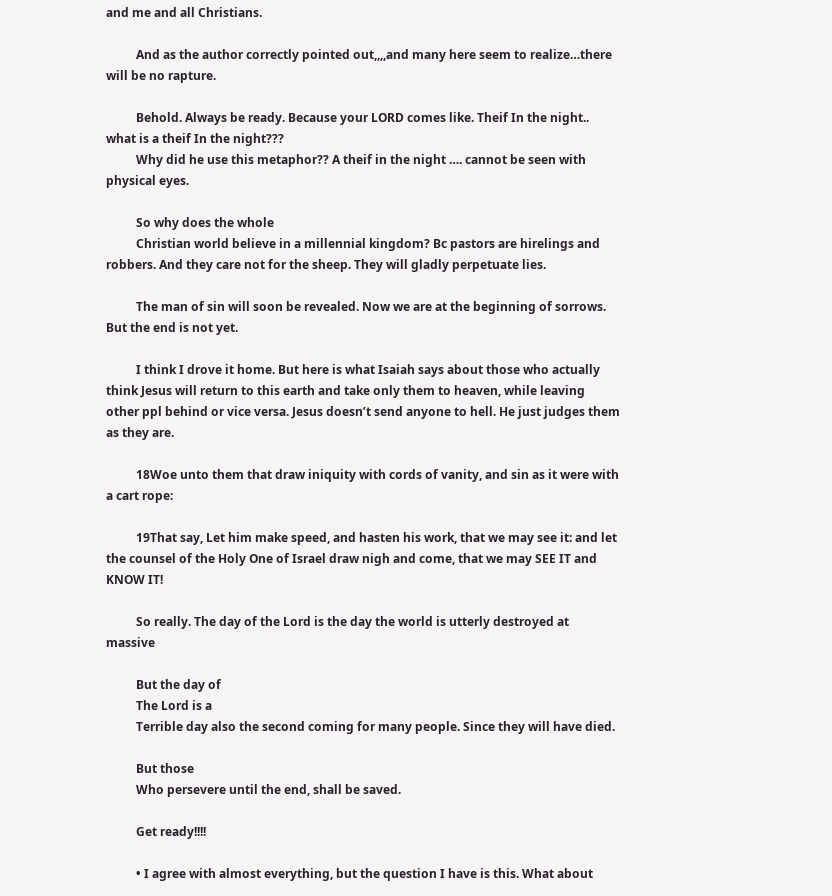and me and all Christians.

          And as the author correctly pointed out,,,,and many here seem to realize…there will be no rapture.

          Behold. Always be ready. Because your LORD comes like. Theif In the night.. what is a theif In the night???
          Why did he use this metaphor?? A theif in the night …. cannot be seen with physical eyes.

          So why does the whole
          Christian world believe in a millennial kingdom? Bc pastors are hirelings and robbers. And they care not for the sheep. They will gladly perpetuate lies.

          The man of sin will soon be revealed. Now we are at the beginning of sorrows. But the end is not yet.

          I think I drove it home. But here is what Isaiah says about those who actually think Jesus will return to this earth and take only them to heaven, while leaving other ppl behind or vice versa. Jesus doesn’t send anyone to hell. He just judges them as they are.

          18Woe unto them that draw iniquity with cords of vanity, and sin as it were with a cart rope:

          19That say, Let him make speed, and hasten his work, that we may see it: and let the counsel of the Holy One of Israel draw nigh and come, that we may SEE IT and KNOW IT!

          So really. The day of the Lord is the day the world is utterly destroyed at massive

          But the day of
          The Lord is a
          Terrible day also the second coming for many people. Since they will have died.

          But those
          Who persevere until the end, shall be saved.

          Get ready!!!!

          • I agree with almost everything, but the question I have is this. What about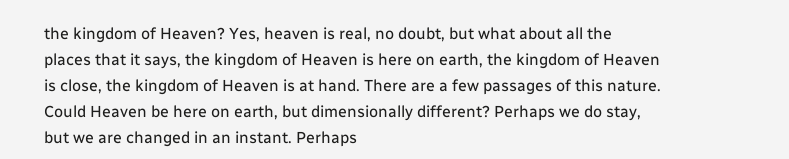the kingdom of Heaven? Yes, heaven is real, no doubt, but what about all the places that it says, the kingdom of Heaven is here on earth, the kingdom of Heaven is close, the kingdom of Heaven is at hand. There are a few passages of this nature. Could Heaven be here on earth, but dimensionally different? Perhaps we do stay, but we are changed in an instant. Perhaps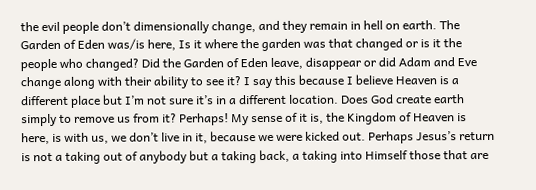the evil people don’t dimensionally change, and they remain in hell on earth. The Garden of Eden was/is here, Is it where the garden was that changed or is it the people who changed? Did the Garden of Eden leave, disappear or did Adam and Eve change along with their ability to see it? I say this because I believe Heaven is a different place but I’m not sure it’s in a different location. Does God create earth simply to remove us from it? Perhaps! My sense of it is, the Kingdom of Heaven is here, is with us, we don’t live in it, because we were kicked out. Perhaps Jesus’s return is not a taking out of anybody but a taking back, a taking into Himself those that are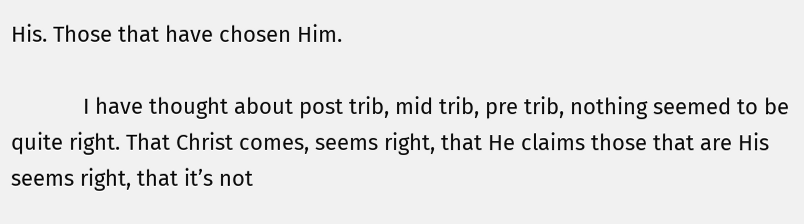His. Those that have chosen Him.

            I have thought about post trib, mid trib, pre trib, nothing seemed to be quite right. That Christ comes, seems right, that He claims those that are His seems right, that it’s not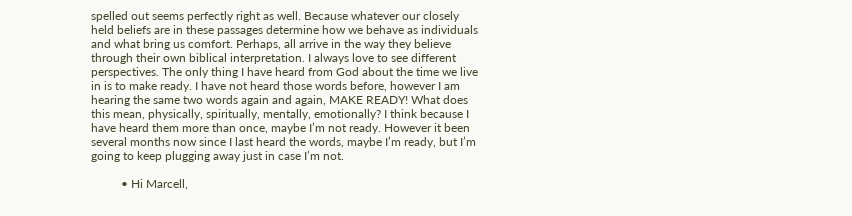spelled out seems perfectly right as well. Because whatever our closely held beliefs are in these passages determine how we behave as individuals and what bring us comfort. Perhaps, all arrive in the way they believe through their own biblical interpretation. I always love to see different perspectives. The only thing I have heard from God about the time we live in is to make ready. I have not heard those words before, however I am hearing the same two words again and again, MAKE READY! What does this mean, physically, spiritually, mentally, emotionally? I think because I have heard them more than once, maybe I’m not ready. However it been several months now since I last heard the words, maybe I’m ready, but I’m going to keep plugging away just in case I’m not.

          • Hi Marcell,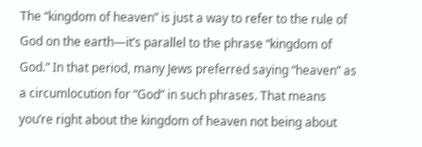The “kingdom of heaven” is just a way to refer to the rule of God on the earth—it’s parallel to the phrase “kingdom of God.” In that period, many Jews preferred saying “heaven” as a circumlocution for “God” in such phrases. That means you’re right about the kingdom of heaven not being about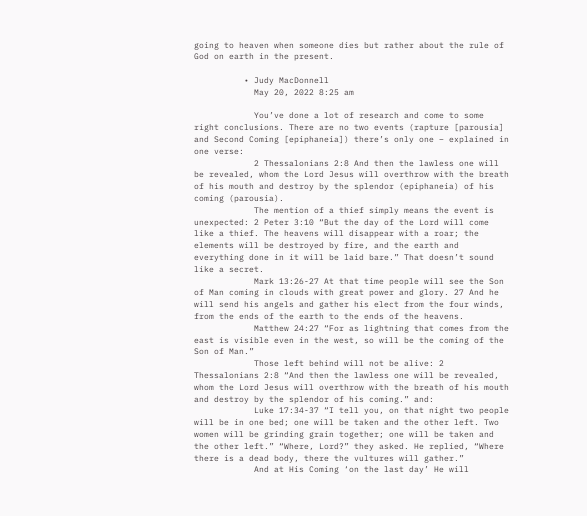going to heaven when someone dies but rather about the rule of God on earth in the present.

          • Judy MacDonnell
            May 20, 2022 8:25 am

            You’ve done a lot of research and come to some right conclusions. There are no two events (rapture [parousia] and Second Coming [epiphaneia]) there’s only one – explained in one verse:
            2 Thessalonians 2:8 And then the lawless one will be revealed, whom the Lord Jesus will overthrow with the breath of his mouth and destroy by the splendor (epiphaneia) of his coming (parousia).
            The mention of a thief simply means the event is unexpected: 2 Peter 3:10 “But the day of the Lord will come like a thief. The heavens will disappear with a roar; the elements will be destroyed by fire, and the earth and everything done in it will be laid bare.” That doesn’t sound like a secret.
            Mark 13:26-27 At that time people will see the Son of Man coming in clouds with great power and glory. 27 And he will send his angels and gather his elect from the four winds, from the ends of the earth to the ends of the heavens.
            Matthew 24:27 “For as lightning that comes from the east is visible even in the west, so will be the coming of the Son of Man.”
            Those left behind will not be alive: 2 Thessalonians 2:8 “And then the lawless one will be revealed, whom the Lord Jesus will overthrow with the breath of his mouth and destroy by the splendor of his coming.” and:
            Luke 17:34-37 “I tell you, on that night two people will be in one bed; one will be taken and the other left. Two women will be grinding grain together; one will be taken and the other left.” “Where, Lord?” they asked. He replied, “Where there is a dead body, there the vultures will gather.”
            And at His Coming ‘on the last day’ He will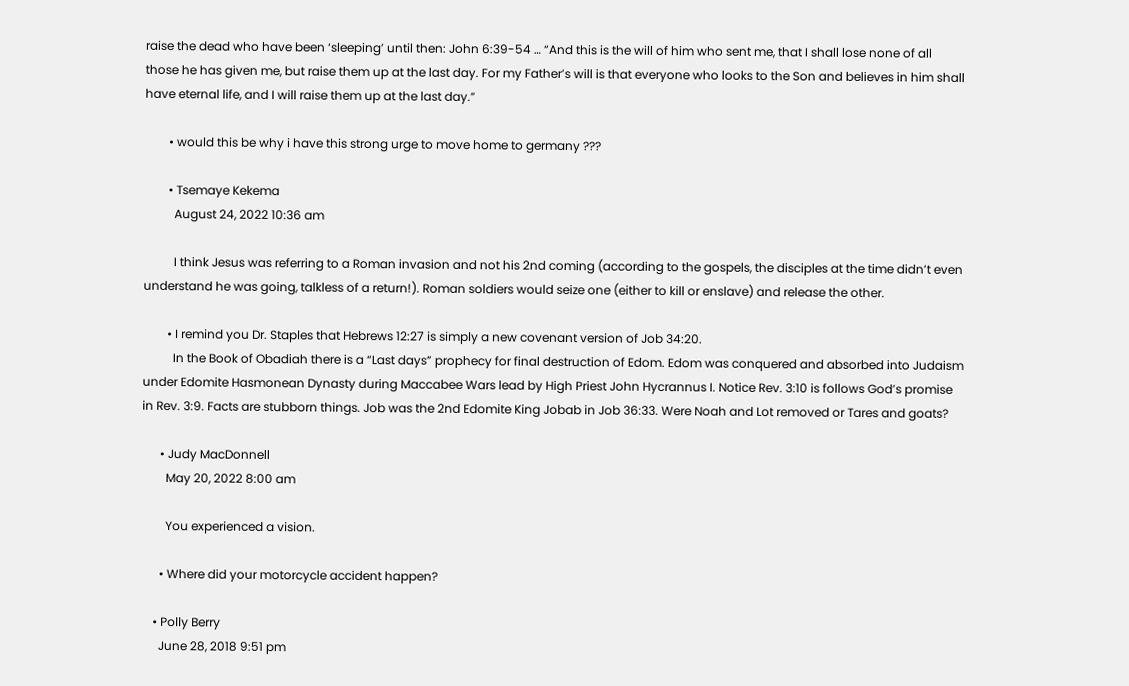raise the dead who have been ‘sleeping’ until then: John 6:39-54 … “And this is the will of him who sent me, that I shall lose none of all those he has given me, but raise them up at the last day. For my Father’s will is that everyone who looks to the Son and believes in him shall have eternal life, and I will raise them up at the last day.”

        • would this be why i have this strong urge to move home to germany ???

        • Tsemaye Kekema
          August 24, 2022 10:36 am

          I think Jesus was referring to a Roman invasion and not his 2nd coming (according to the gospels, the disciples at the time didn’t even understand he was going, talkless of a return!). Roman soldiers would seize one (either to kill or enslave) and release the other.

        • I remind you Dr. Staples that Hebrews 12:27 is simply a new covenant version of Job 34:20.
          In the Book of Obadiah there is a “Last days” prophecy for final destruction of Edom. Edom was conquered and absorbed into Judaism under Edomite Hasmonean Dynasty during Maccabee Wars lead by High Priest John Hycrannus I. Notice Rev. 3:10 is follows God’s promise in Rev. 3:9. Facts are stubborn things. Job was the 2nd Edomite King Jobab in Job 36:33. Were Noah and Lot removed or Tares and goats?

      • Judy MacDonnell
        May 20, 2022 8:00 am

        You experienced a vision.

      • Where did your motorcycle accident happen?

    • Polly Berry
      June 28, 2018 9:51 pm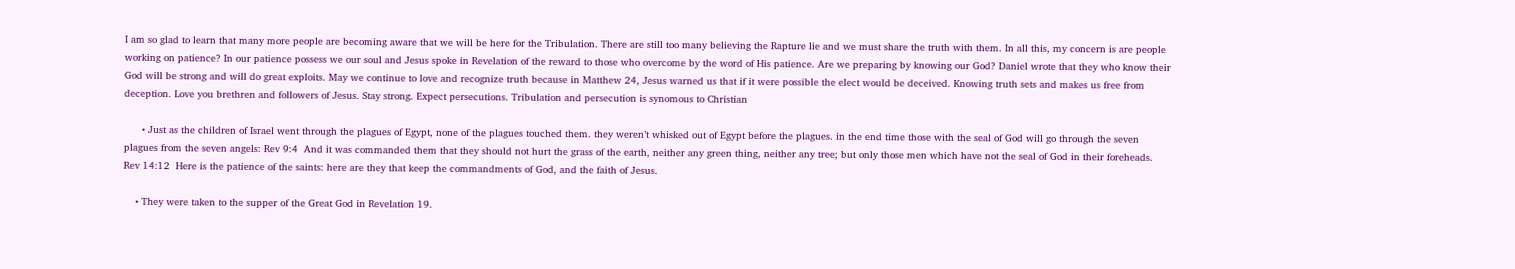I am so glad to learn that many more people are becoming aware that we will be here for the Tribulation. There are still too many believing the Rapture lie and we must share the truth with them. In all this, my concern is are people working on patience? In our patience possess we our soul and Jesus spoke in Revelation of the reward to those who overcome by the word of His patience. Are we preparing by knowing our God? Daniel wrote that they who know their God will be strong and will do great exploits. May we continue to love and recognize truth because in Matthew 24, Jesus warned us that if it were possible the elect would be deceived. Knowing truth sets and makes us free from deception. Love you brethren and followers of Jesus. Stay strong. Expect persecutions. Tribulation and persecution is synomous to Christian

      • Just as the children of Israel went through the plagues of Egypt, none of the plagues touched them. they weren’t whisked out of Egypt before the plagues. in the end time those with the seal of God will go through the seven plagues from the seven angels: Rev 9:4  And it was commanded them that they should not hurt the grass of the earth, neither any green thing, neither any tree; but only those men which have not the seal of God in their foreheads.  Rev 14:12  Here is the patience of the saints: here are they that keep the commandments of God, and the faith of Jesus.

    • They were taken to the supper of the Great God in Revelation 19.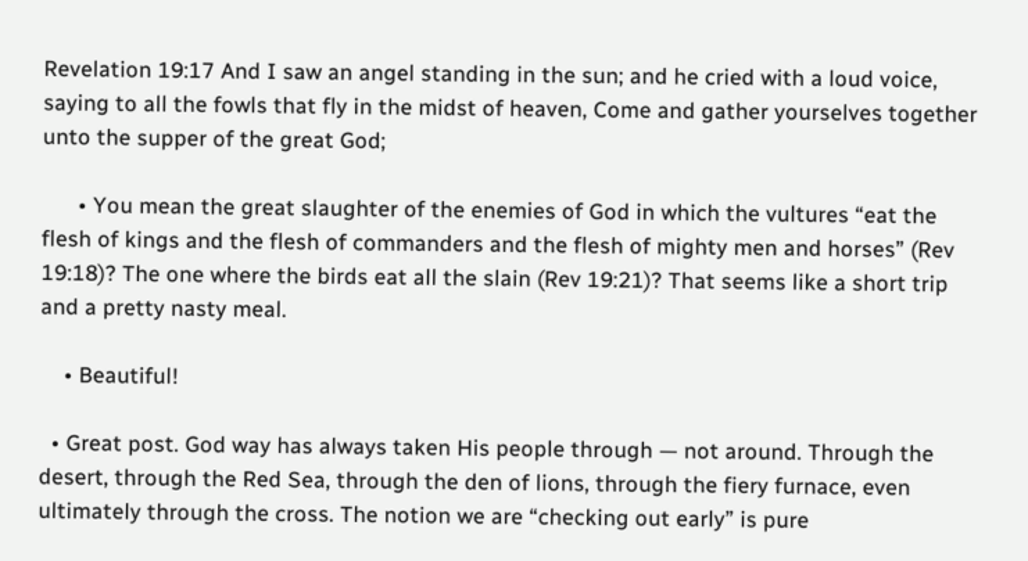Revelation 19:17 And I saw an angel standing in the sun; and he cried with a loud voice, saying to all the fowls that fly in the midst of heaven, Come and gather yourselves together unto the supper of the great God;

      • You mean the great slaughter of the enemies of God in which the vultures “eat the flesh of kings and the flesh of commanders and the flesh of mighty men and horses” (Rev 19:18)? The one where the birds eat all the slain (Rev 19:21)? That seems like a short trip and a pretty nasty meal.

    • Beautiful!

  • Great post. God way has always taken His people through — not around. Through the desert, through the Red Sea, through the den of lions, through the fiery furnace, even ultimately through the cross. The notion we are “checking out early” is pure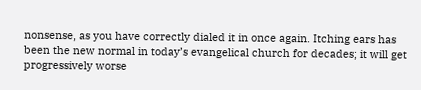nonsense, as you have correctly dialed it in once again. Itching ears has been the new normal in today’s evangelical church for decades; it will get progressively worse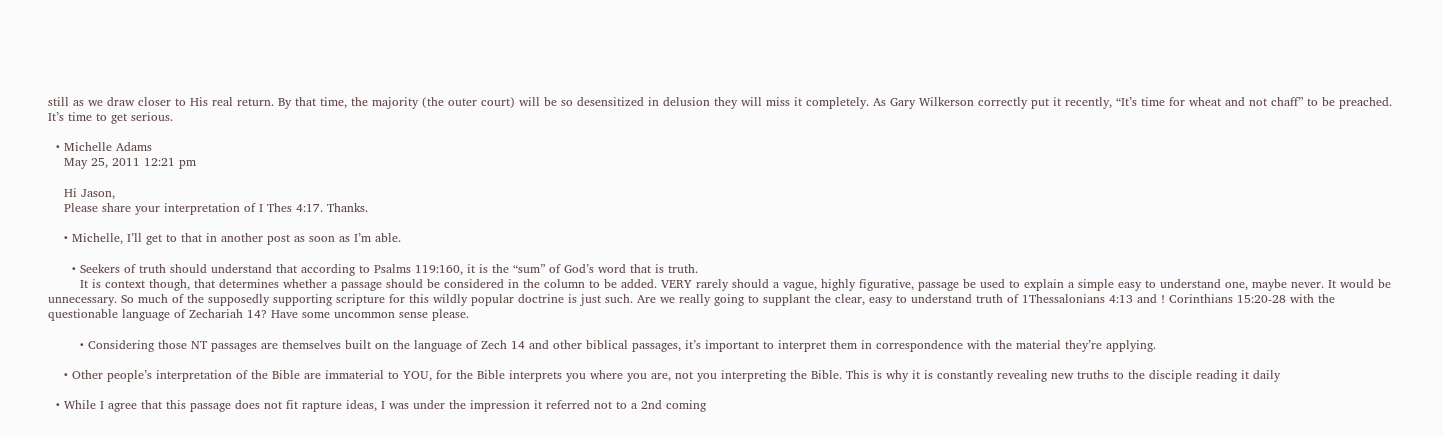still as we draw closer to His real return. By that time, the majority (the outer court) will be so desensitized in delusion they will miss it completely. As Gary Wilkerson correctly put it recently, “It’s time for wheat and not chaff” to be preached. It’s time to get serious.

  • Michelle Adams
    May 25, 2011 12:21 pm

    Hi Jason,
    Please share your interpretation of I Thes 4:17. Thanks.

    • Michelle, I’ll get to that in another post as soon as I’m able.

      • Seekers of truth should understand that according to Psalms 119:160, it is the “sum” of God’s word that is truth.
        It is context though, that determines whether a passage should be considered in the column to be added. VERY rarely should a vague, highly figurative, passage be used to explain a simple easy to understand one, maybe never. It would be unnecessary. So much of the supposedly supporting scripture for this wildly popular doctrine is just such. Are we really going to supplant the clear, easy to understand truth of 1Thessalonians 4:13 and ! Corinthians 15:20-28 with the questionable language of Zechariah 14? Have some uncommon sense please.

        • Considering those NT passages are themselves built on the language of Zech 14 and other biblical passages, it’s important to interpret them in correspondence with the material they’re applying.

    • Other people’s interpretation of the Bible are immaterial to YOU, for the Bible interprets you where you are, not you interpreting the Bible. This is why it is constantly revealing new truths to the disciple reading it daily

  • While I agree that this passage does not fit rapture ideas, I was under the impression it referred not to a 2nd coming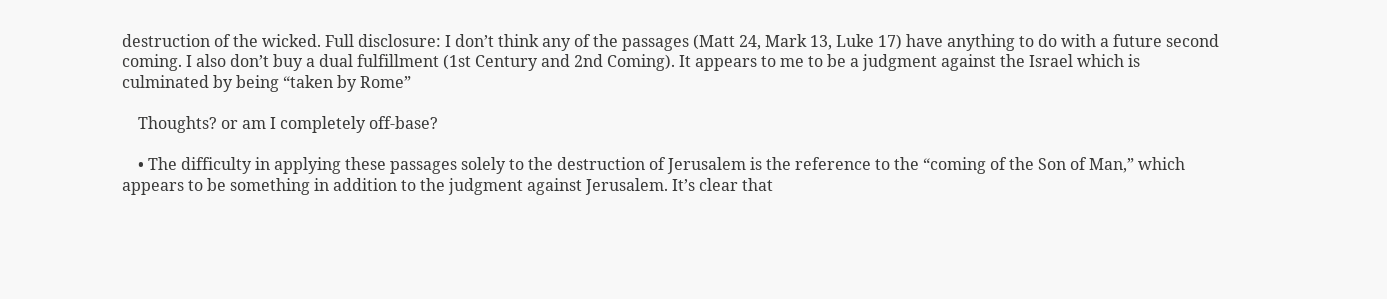destruction of the wicked. Full disclosure: I don’t think any of the passages (Matt 24, Mark 13, Luke 17) have anything to do with a future second coming. I also don’t buy a dual fulfillment (1st Century and 2nd Coming). It appears to me to be a judgment against the Israel which is culminated by being “taken by Rome”

    Thoughts? or am I completely off-base?

    • The difficulty in applying these passages solely to the destruction of Jerusalem is the reference to the “coming of the Son of Man,” which appears to be something in addition to the judgment against Jerusalem. It’s clear that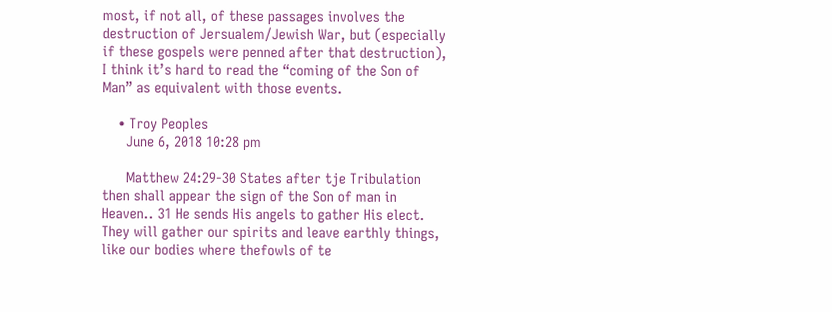most, if not all, of these passages involves the destruction of Jersualem/Jewish War, but (especially if these gospels were penned after that destruction), I think it’s hard to read the “coming of the Son of Man” as equivalent with those events.

    • Troy Peoples
      June 6, 2018 10:28 pm

      Matthew 24:29-30 States after tje Tribulation then shall appear the sign of the Son of man in Heaven.. 31 He sends His angels to gather His elect. They will gather our spirits and leave earthly things, like our bodies where thefowls of te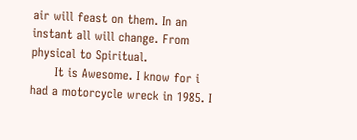air will feast on them. In an instant all will change. From physical to Spiritual.
      It is Awesome. I know for i had a motorcycle wreck in 1985. I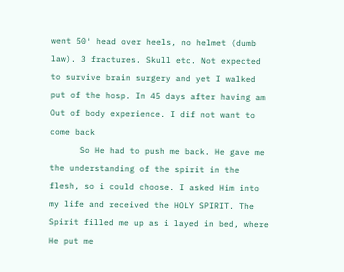went 50′ head over heels, no helmet (dumb law). 3 fractures. Skull etc. Not expected to survive brain surgery and yet I walked put of the hosp. In 45 days after having am Out of body experience. I dif not want to come back
      So He had to push me back. He gave me the understanding of the spirit in the flesh, so i could choose. I asked Him into my life and received the HOLY SPIRIT. The Spirit filled me up as i layed in bed, where He put me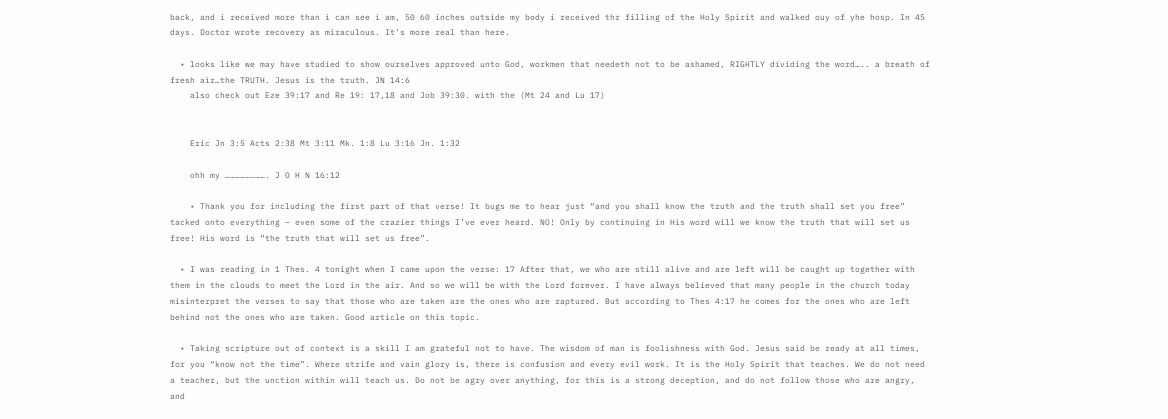back, and i received more than i can see i am, 50 60 inches outside my body i received thr filling of the Holy Spirit and walked ouy of yhe hosp. In 45 days. Doctor wrote recovery as miraculous. It’s more real than here.

  • looks like we may have studied to show ourselves approved unto God, workmen that needeth not to be ashamed, RIGHTLY dividing the word….. a breath of fresh air…the TRUTH. Jesus is the truth. JN 14:6
    also check out Eze 39:17 and Re 19: 17,18 and Job 39:30. with the (Mt 24 and Lu 17)


    Eric Jn 3:5 Acts 2:38 Mt 3:11 Mk. 1:8 Lu 3:16 Jn. 1:32

    ohh my ……………………. J O H N 16:12

    • Thank you for including the first part of that verse! It bugs me to hear just “and you shall know the truth and the truth shall set you free” tacked onto everything – even some of the crazier things I’ve ever heard. NO! Only by continuing in His word will we know the truth that will set us free! His word is “the truth that will set us free”.

  • I was reading in 1 Thes. 4 tonight when I came upon the verse: 17 After that, we who are still alive and are left will be caught up together with them in the clouds to meet the Lord in the air. And so we will be with the Lord forever. I have always believed that many people in the church today misinterpret the verses to say that those who are taken are the ones who are raptured. But according to Thes 4:17 he comes for the ones who are left behind not the ones who are taken. Good article on this topic.

  • Taking scripture out of context is a skill I am grateful not to have. The wisdom of man is foolishness with God. Jesus said be ready at all times, for you “know not the time”. Where strife and vain glory is, there is confusion and every evil work. It is the Holy Spirit that teaches. We do not need a teacher, but the unction within will teach us. Do not be agry over anything, for this is a strong deception, and do not follow those who are angry, and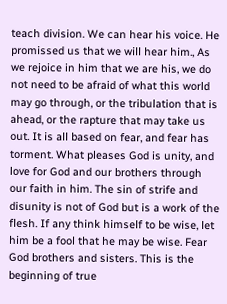teach division. We can hear his voice. He promissed us that we will hear him., As we rejoice in him that we are his, we do not need to be afraid of what this world may go through, or the tribulation that is ahead, or the rapture that may take us out. It is all based on fear, and fear has torment. What pleases God is unity, and love for God and our brothers through our faith in him. The sin of strife and disunity is not of God but is a work of the flesh. If any think himself to be wise, let him be a fool that he may be wise. Fear God brothers and sisters. This is the beginning of true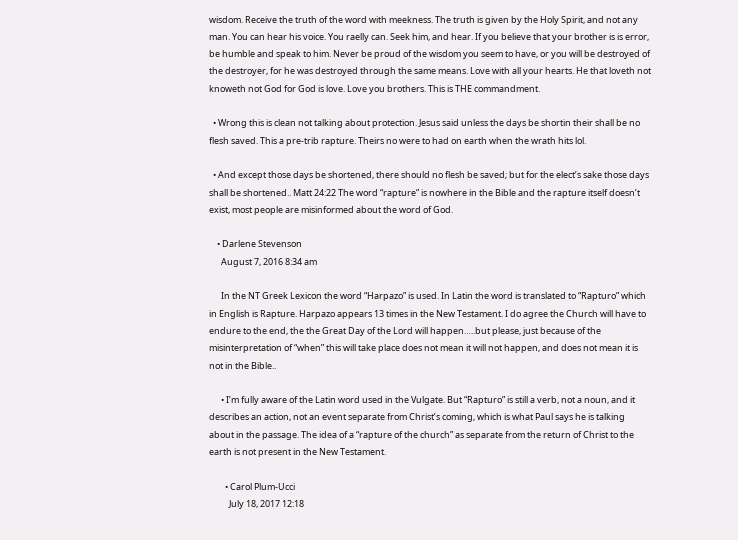wisdom. Receive the truth of the word with meekness. The truth is given by the Holy Spirit, and not any man. You can hear his voice. You raelly can. Seek him, and hear. If you believe that your brother is is error, be humble and speak to him. Never be proud of the wisdom you seem to have, or you will be destroyed of the destroyer, for he was destroyed through the same means. Love with all your hearts. He that loveth not knoweth not God for God is love. Love you brothers. This is THE commandment.

  • Wrong this is clean not talking about protection. Jesus said unless the days be shortin their shall be no flesh saved. This a pre-trib rapture. Theirs no were to had on earth when the wrath hits lol.

  • And except those days be shortened, there should no flesh be saved; but for the elect’s sake those days shall be shortened.. Matt 24:22 The word “rapture” is nowhere in the Bible and the rapture itself doesn’t exist, most people are misinformed about the word of God.

    • Darlene Stevenson
      August 7, 2016 8:34 am

      In the NT Greek Lexicon the word “Harpazo” is used. In Latin the word is translated to “Rapturo” which in English is Rapture. Harpazo appears 13 times in the New Testament. I do agree the Church will have to endure to the end, the the Great Day of the Lord will happen…..but please, just because of the misinterpretation of “when” this will take place does not mean it will not happen, and does not mean it is not in the Bible..

      • I’m fully aware of the Latin word used in the Vulgate. But “Rapturo” is still a verb, not a noun, and it describes an action, not an event separate from Christ’s coming, which is what Paul says he is talking about in the passage. The idea of a “rapture of the church” as separate from the return of Christ to the earth is not present in the New Testament.

        • Carol Plum-Ucci
          July 18, 2017 12:18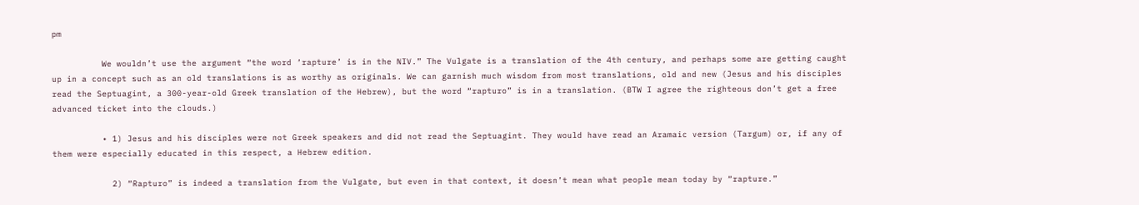pm

          We wouldn’t use the argument “the word ‘rapture’ is in the NIV.” The Vulgate is a translation of the 4th century, and perhaps some are getting caught up in a concept such as an old translations is as worthy as originals. We can garnish much wisdom from most translations, old and new (Jesus and his disciples read the Septuagint, a 300-year-old Greek translation of the Hebrew), but the word “rapturo” is in a translation. (BTW I agree the righteous don’t get a free advanced ticket into the clouds.)

          • 1) Jesus and his disciples were not Greek speakers and did not read the Septuagint. They would have read an Aramaic version (Targum) or, if any of them were especially educated in this respect, a Hebrew edition.

            2) “Rapturo” is indeed a translation from the Vulgate, but even in that context, it doesn’t mean what people mean today by “rapture.”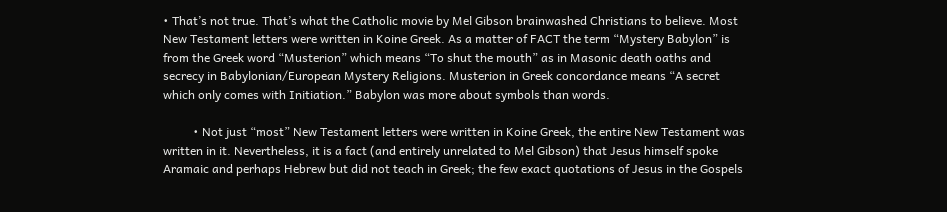• That’s not true. That’s what the Catholic movie by Mel Gibson brainwashed Christians to believe. Most New Testament letters were written in Koine Greek. As a matter of FACT the term “Mystery Babylon” is from the Greek word “Musterion” which means “To shut the mouth” as in Masonic death oaths and secrecy in Babylonian/European Mystery Religions. Musterion in Greek concordance means “A secret which only comes with Initiation.” Babylon was more about symbols than words.

          • Not just “most” New Testament letters were written in Koine Greek, the entire New Testament was written in it. Nevertheless, it is a fact (and entirely unrelated to Mel Gibson) that Jesus himself spoke Aramaic and perhaps Hebrew but did not teach in Greek; the few exact quotations of Jesus in the Gospels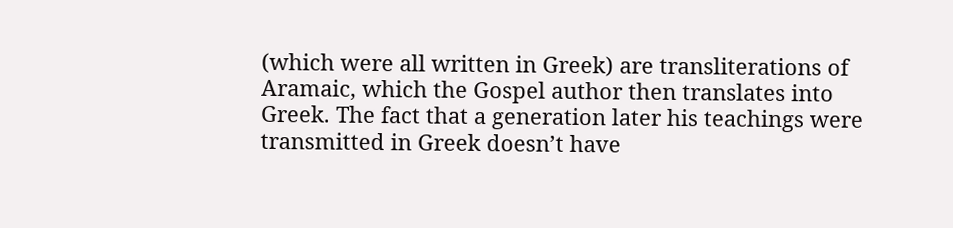(which were all written in Greek) are transliterations of Aramaic, which the Gospel author then translates into Greek. The fact that a generation later his teachings were transmitted in Greek doesn’t have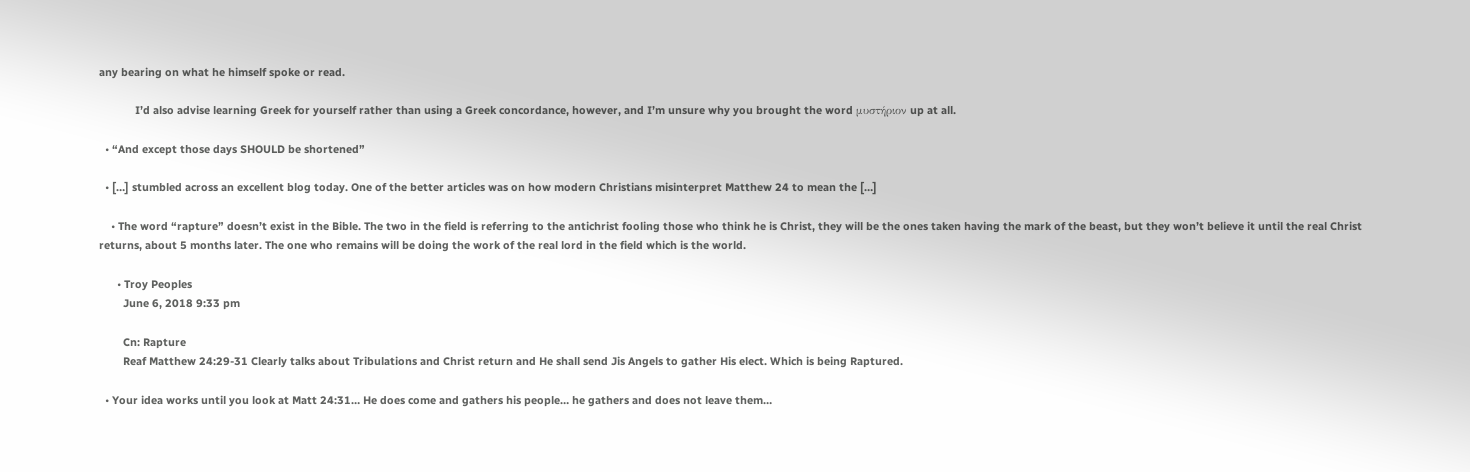any bearing on what he himself spoke or read.

            I’d also advise learning Greek for yourself rather than using a Greek concordance, however, and I’m unsure why you brought the word μυστήριον up at all.

  • “And except those days SHOULD be shortened”

  • […] stumbled across an excellent blog today. One of the better articles was on how modern Christians misinterpret Matthew 24 to mean the […]

    • The word “rapture” doesn’t exist in the Bible. The two in the field is referring to the antichrist fooling those who think he is Christ, they will be the ones taken having the mark of the beast, but they won’t believe it until the real Christ returns, about 5 months later. The one who remains will be doing the work of the real lord in the field which is the world.

      • Troy Peoples
        June 6, 2018 9:33 pm

        Cn: Rapture
        Reaf Matthew 24:29-31 Clearly talks about Tribulations and Christ return and He shall send Jis Angels to gather His elect. Which is being Raptured.

  • Your idea works until you look at Matt 24:31… He does come and gathers his people… he gathers and does not leave them…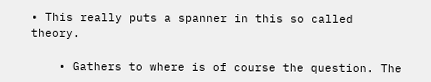• This really puts a spanner in this so called theory.

    • Gathers to where is of course the question. The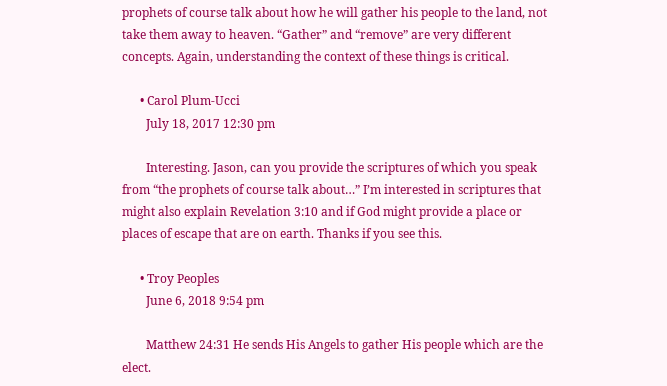prophets of course talk about how he will gather his people to the land, not take them away to heaven. “Gather” and “remove” are very different concepts. Again, understanding the context of these things is critical.

      • Carol Plum-Ucci
        July 18, 2017 12:30 pm

        Interesting. Jason, can you provide the scriptures of which you speak from “the prophets of course talk about…” I’m interested in scriptures that might also explain Revelation 3:10 and if God might provide a place or places of escape that are on earth. Thanks if you see this.

      • Troy Peoples
        June 6, 2018 9:54 pm

        Matthew 24:31 He sends His Angels to gather His people which are the elect.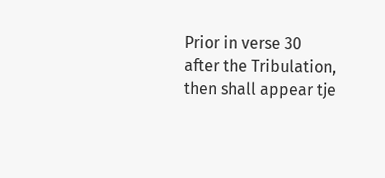Prior in verse 30 after the Tribulation, then shall appear tje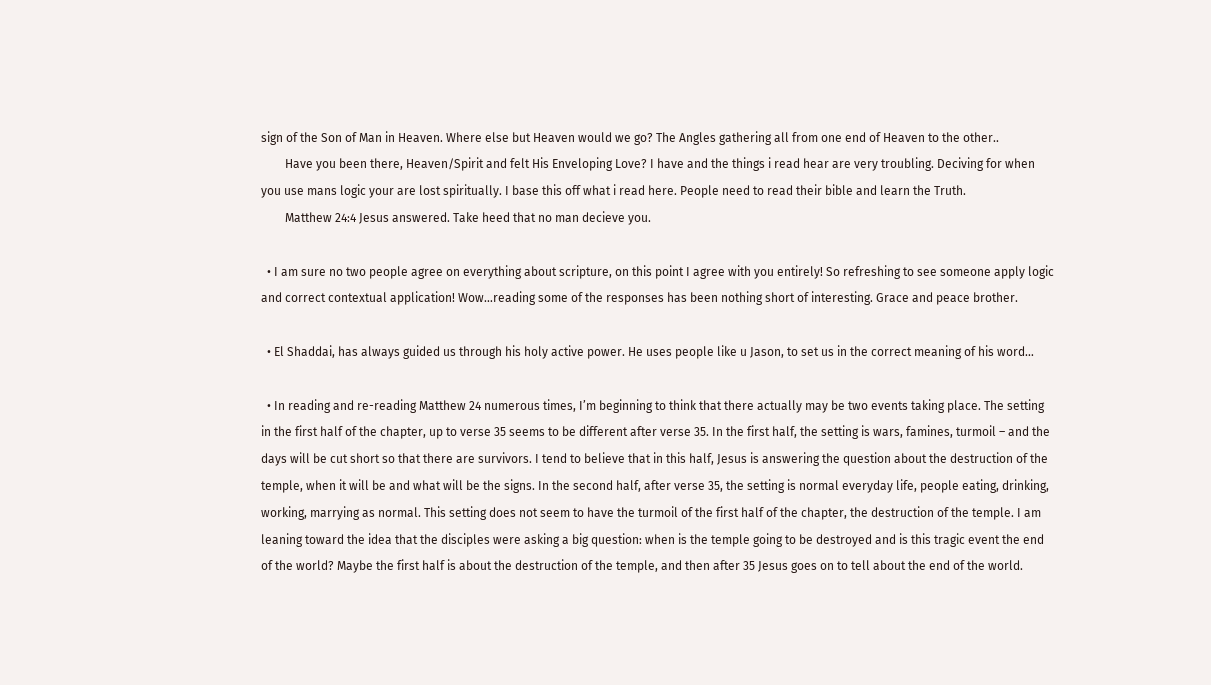sign of the Son of Man in Heaven. Where else but Heaven would we go? The Angles gathering all from one end of Heaven to the other..
        Have you been there, Heaven/Spirit and felt His Enveloping Love? I have and the things i read hear are very troubling. Deciving for when you use mans logic your are lost spiritually. I base this off what i read here. People need to read their bible and learn the Truth.
        Matthew 24:4 Jesus answered. Take heed that no man decieve you.

  • I am sure no two people agree on everything about scripture, on this point I agree with you entirely! So refreshing to see someone apply logic and correct contextual application! Wow…reading some of the responses has been nothing short of interesting. Grace and peace brother.

  • El Shaddai, has always guided us through his holy active power. He uses people like u Jason, to set us in the correct meaning of his word…

  • In reading and re-reading Matthew 24 numerous times, I’m beginning to think that there actually may be two events taking place. The setting in the first half of the chapter, up to verse 35 seems to be different after verse 35. In the first half, the setting is wars, famines, turmoil – and the days will be cut short so that there are survivors. I tend to believe that in this half, Jesus is answering the question about the destruction of the temple, when it will be and what will be the signs. In the second half, after verse 35, the setting is normal everyday life, people eating, drinking, working, marrying as normal. This setting does not seem to have the turmoil of the first half of the chapter, the destruction of the temple. I am leaning toward the idea that the disciples were asking a big question: when is the temple going to be destroyed and is this tragic event the end of the world? Maybe the first half is about the destruction of the temple, and then after 35 Jesus goes on to tell about the end of the world.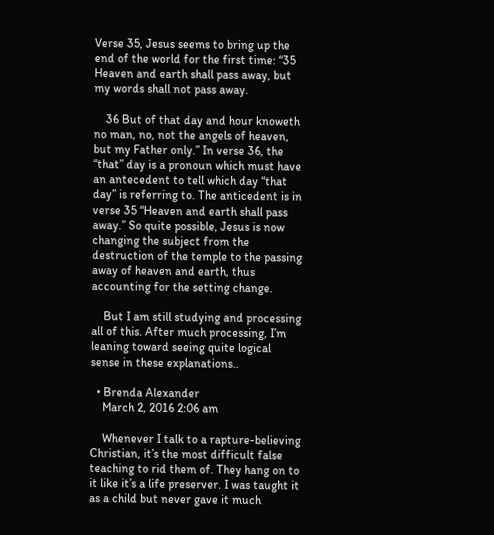Verse 35, Jesus seems to bring up the end of the world for the first time: “35 Heaven and earth shall pass away, but my words shall not pass away.

    36 But of that day and hour knoweth no man, no, not the angels of heaven, but my Father only.” In verse 36, the “that” day is a pronoun which must have an antecedent to tell which day “that day” is referring to. The anticedent is in verse 35 “Heaven and earth shall pass away.” So quite possible, Jesus is now changing the subject from the destruction of the temple to the passing away of heaven and earth, thus accounting for the setting change.

    But I am still studying and processing all of this. After much processing, I’m leaning toward seeing quite logical sense in these explanations..

  • Brenda Alexander
    March 2, 2016 2:06 am

    Whenever I talk to a rapture-believing Christian, it’s the most difficult false teaching to rid them of. They hang on to it like it’s a life preserver. I was taught it as a child but never gave it much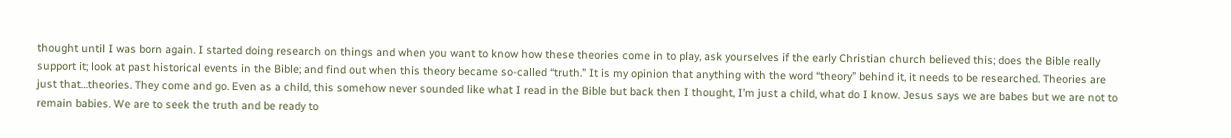thought until I was born again. I started doing research on things and when you want to know how these theories come in to play, ask yourselves if the early Christian church believed this; does the Bible really support it; look at past historical events in the Bible; and find out when this theory became so-called “truth.” It is my opinion that anything with the word “theory” behind it, it needs to be researched. Theories are just that…theories. They come and go. Even as a child, this somehow never sounded like what I read in the Bible but back then I thought, I’m just a child, what do I know. Jesus says we are babes but we are not to remain babies. We are to seek the truth and be ready to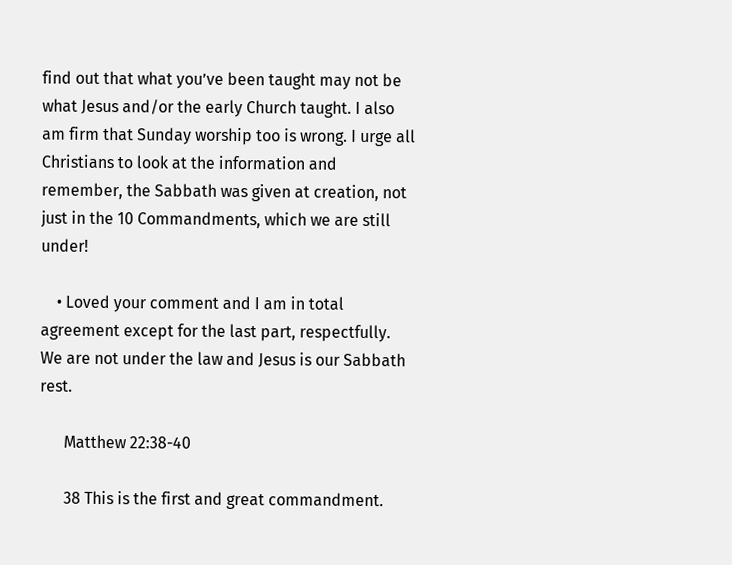find out that what you’ve been taught may not be what Jesus and/or the early Church taught. I also am firm that Sunday worship too is wrong. I urge all Christians to look at the information and remember, the Sabbath was given at creation, not just in the 10 Commandments, which we are still under!

    • Loved your comment and I am in total agreement except for the last part, respectfully. We are not under the law and Jesus is our Sabbath rest.

      Matthew 22:38-40

      38 This is the first and great commandment.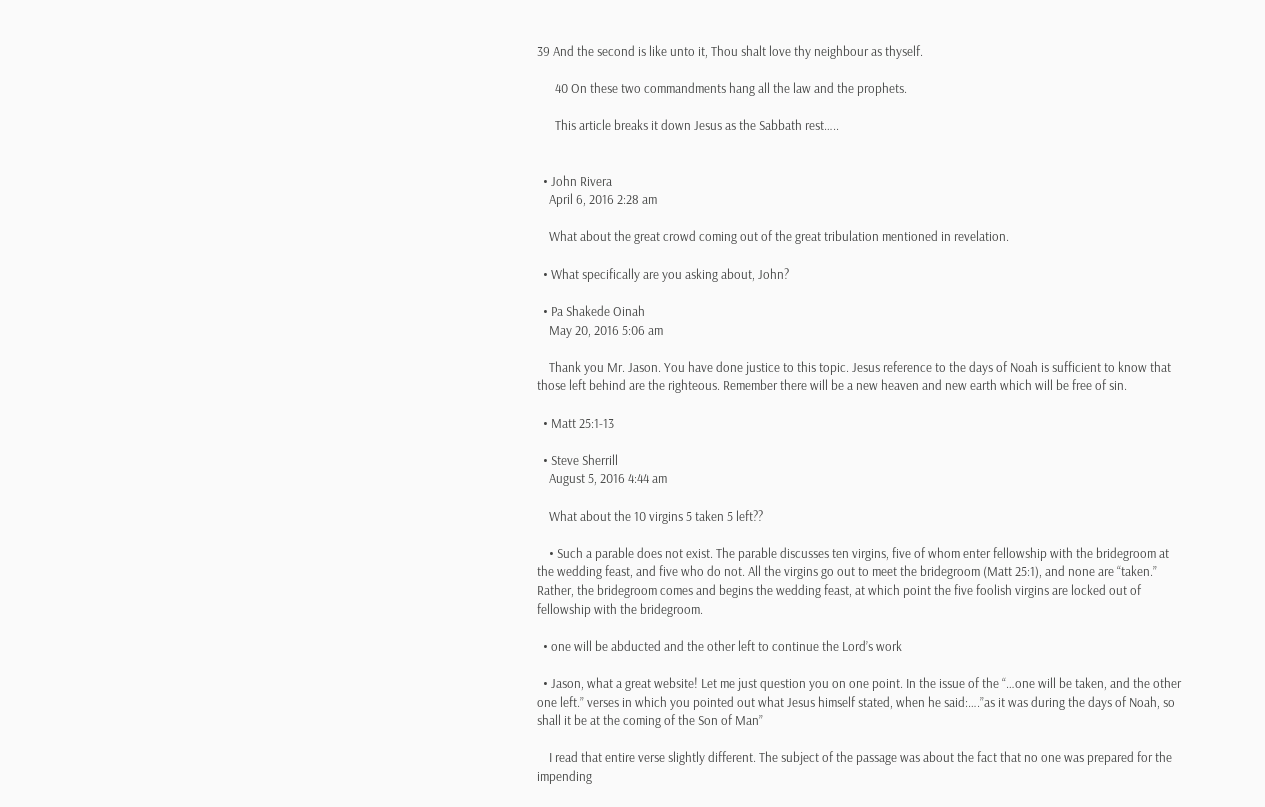39 And the second is like unto it, Thou shalt love thy neighbour as thyself.

      40 On these two commandments hang all the law and the prophets.

      This article breaks it down Jesus as the Sabbath rest…..


  • John Rivera
    April 6, 2016 2:28 am

    What about the great crowd coming out of the great tribulation mentioned in revelation.

  • What specifically are you asking about, John?

  • Pa Shakede Oinah
    May 20, 2016 5:06 am

    Thank you Mr. Jason. You have done justice to this topic. Jesus reference to the days of Noah is sufficient to know that those left behind are the righteous. Remember there will be a new heaven and new earth which will be free of sin.

  • Matt 25:1-13

  • Steve Sherrill
    August 5, 2016 4:44 am

    What about the 10 virgins 5 taken 5 left??

    • Such a parable does not exist. The parable discusses ten virgins, five of whom enter fellowship with the bridegroom at the wedding feast, and five who do not. All the virgins go out to meet the bridegroom (Matt 25:1), and none are “taken.” Rather, the bridegroom comes and begins the wedding feast, at which point the five foolish virgins are locked out of fellowship with the bridegroom.

  • one will be abducted and the other left to continue the Lord’s work

  • Jason, what a great website! Let me just question you on one point. In the issue of the “…one will be taken, and the other one left.” verses in which you pointed out what Jesus himself stated, when he said:….”as it was during the days of Noah, so shall it be at the coming of the Son of Man”

    I read that entire verse slightly different. The subject of the passage was about the fact that no one was prepared for the impending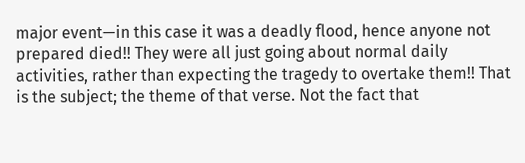major event—in this case it was a deadly flood, hence anyone not prepared died!! They were all just going about normal daily activities, rather than expecting the tragedy to overtake them!! That is the subject; the theme of that verse. Not the fact that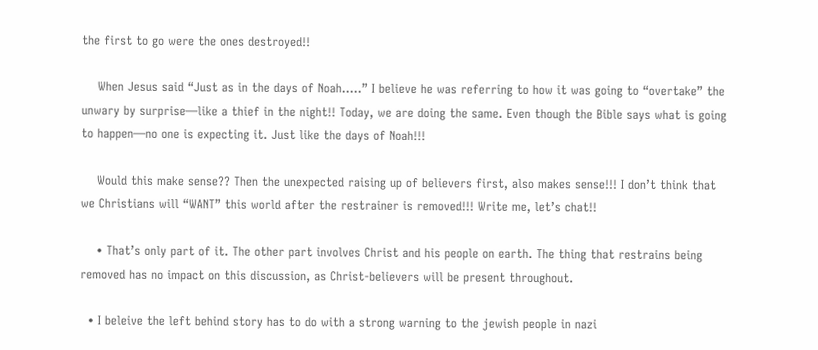the first to go were the ones destroyed!!

    When Jesus said “Just as in the days of Noah…..” I believe he was referring to how it was going to “overtake” the unwary by surprise—like a thief in the night!! Today, we are doing the same. Even though the Bible says what is going to happen—no one is expecting it. Just like the days of Noah!!!

    Would this make sense?? Then the unexpected raising up of believers first, also makes sense!!! I don’t think that we Christians will “WANT” this world after the restrainer is removed!!! Write me, let’s chat!!

    • That’s only part of it. The other part involves Christ and his people on earth. The thing that restrains being removed has no impact on this discussion, as Christ-believers will be present throughout.

  • I beleive the left behind story has to do with a strong warning to the jewish people in nazi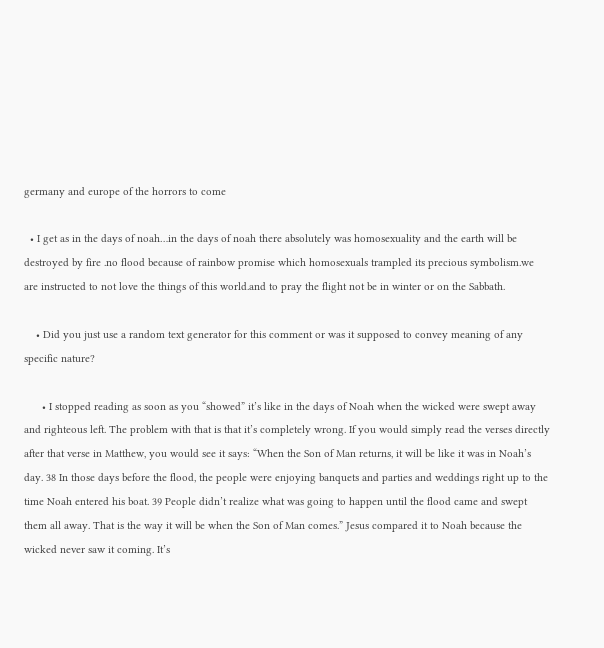germany and europe of the horrors to come

  • I get as in the days of noah…in the days of noah there absolutely was homosexuality and the earth will be destroyed by fire .no flood because of rainbow promise which homosexuals trampled its precious symbolism.we are instructed to not love the things of this world.and to pray the flight not be in winter or on the Sabbath.

    • Did you just use a random text generator for this comment or was it supposed to convey meaning of any specific nature?

      • I stopped reading as soon as you “showed” it’s like in the days of Noah when the wicked were swept away and righteous left. The problem with that is that it’s completely wrong. If you would simply read the verses directly after that verse in Matthew, you would see it says: “When the Son of Man returns, it will be like it was in Noah’s day. 38 In those days before the flood, the people were enjoying banquets and parties and weddings right up to the time Noah entered his boat. 39 People didn’t realize what was going to happen until the flood came and swept them all away. That is the way it will be when the Son of Man comes.” Jesus compared it to Noah because the wicked never saw it coming. It’s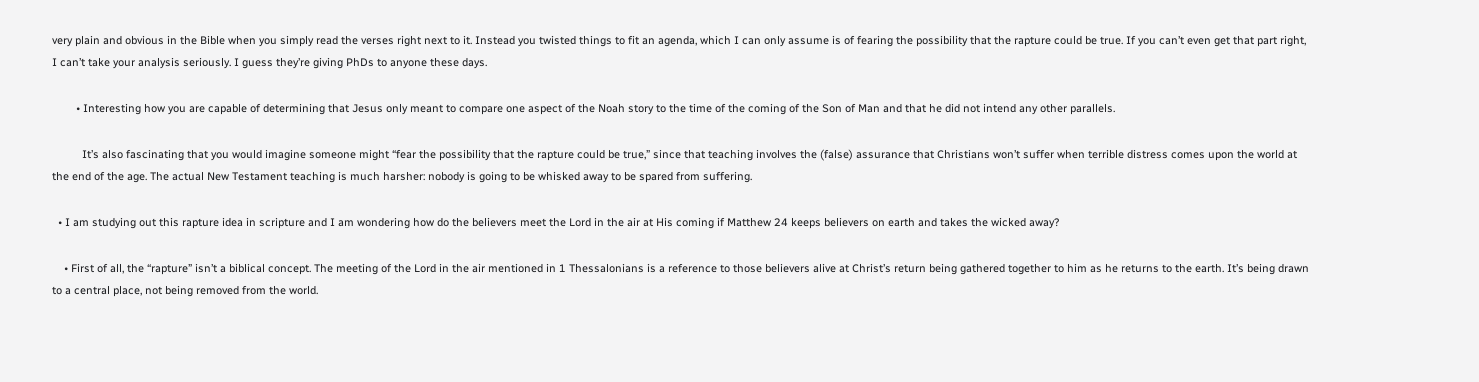very plain and obvious in the Bible when you simply read the verses right next to it. Instead you twisted things to fit an agenda, which I can only assume is of fearing the possibility that the rapture could be true. If you can’t even get that part right, I can’t take your analysis seriously. I guess they’re giving PhDs to anyone these days.

        • Interesting how you are capable of determining that Jesus only meant to compare one aspect of the Noah story to the time of the coming of the Son of Man and that he did not intend any other parallels.

          It’s also fascinating that you would imagine someone might “fear the possibility that the rapture could be true,” since that teaching involves the (false) assurance that Christians won’t suffer when terrible distress comes upon the world at the end of the age. The actual New Testament teaching is much harsher: nobody is going to be whisked away to be spared from suffering.

  • I am studying out this rapture idea in scripture and I am wondering how do the believers meet the Lord in the air at His coming if Matthew 24 keeps believers on earth and takes the wicked away?

    • First of all, the “rapture” isn’t a biblical concept. The meeting of the Lord in the air mentioned in 1 Thessalonians is a reference to those believers alive at Christ’s return being gathered together to him as he returns to the earth. It’s being drawn to a central place, not being removed from the world.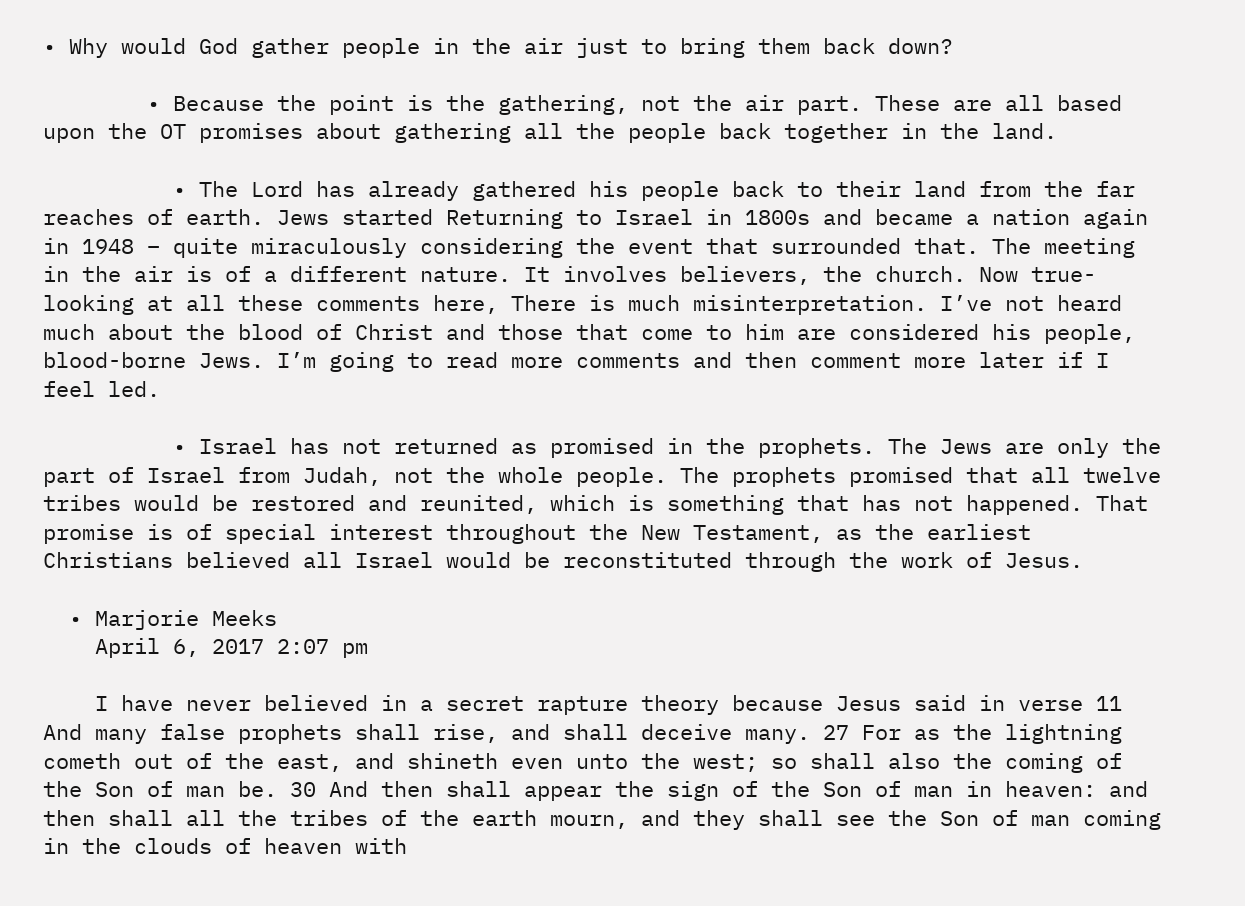• Why would God gather people in the air just to bring them back down?

        • Because the point is the gathering, not the air part. These are all based upon the OT promises about gathering all the people back together in the land.

          • The Lord has already gathered his people back to their land from the far reaches of earth. Jews started Returning to Israel in 1800s and became a nation again in 1948 – quite miraculously considering the event that surrounded that. The meeting in the air is of a different nature. It involves believers, the church. Now true-looking at all these comments here, There is much misinterpretation. I’ve not heard much about the blood of Christ and those that come to him are considered his people, blood-borne Jews. I’m going to read more comments and then comment more later if I feel led.

          • Israel has not returned as promised in the prophets. The Jews are only the part of Israel from Judah, not the whole people. The prophets promised that all twelve tribes would be restored and reunited, which is something that has not happened. That promise is of special interest throughout the New Testament, as the earliest Christians believed all Israel would be reconstituted through the work of Jesus.

  • Marjorie Meeks
    April 6, 2017 2:07 pm

    I have never believed in a secret rapture theory because Jesus said in verse 11 And many false prophets shall rise, and shall deceive many. 27 For as the lightning cometh out of the east, and shineth even unto the west; so shall also the coming of the Son of man be. 30 And then shall appear the sign of the Son of man in heaven: and then shall all the tribes of the earth mourn, and they shall see the Son of man coming in the clouds of heaven with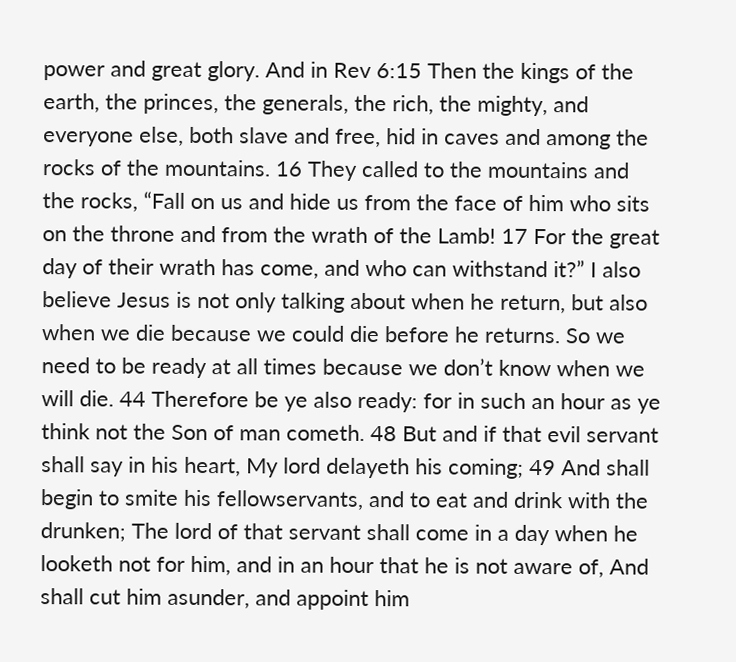power and great glory. And in Rev 6:15 Then the kings of the earth, the princes, the generals, the rich, the mighty, and everyone else, both slave and free, hid in caves and among the rocks of the mountains. 16 They called to the mountains and the rocks, “Fall on us and hide us from the face of him who sits on the throne and from the wrath of the Lamb! 17 For the great day of their wrath has come, and who can withstand it?” I also believe Jesus is not only talking about when he return, but also when we die because we could die before he returns. So we need to be ready at all times because we don’t know when we will die. 44 Therefore be ye also ready: for in such an hour as ye think not the Son of man cometh. 48 But and if that evil servant shall say in his heart, My lord delayeth his coming; 49 And shall begin to smite his fellowservants, and to eat and drink with the drunken; The lord of that servant shall come in a day when he looketh not for him, and in an hour that he is not aware of, And shall cut him asunder, and appoint him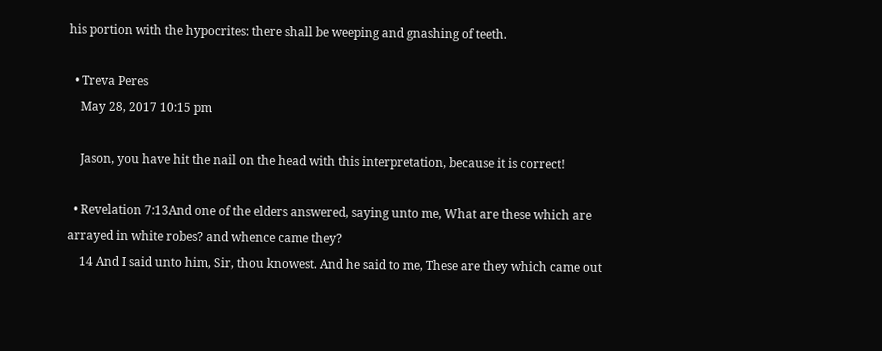his portion with the hypocrites: there shall be weeping and gnashing of teeth.

  • Treva Peres
    May 28, 2017 10:15 pm

    Jason, you have hit the nail on the head with this interpretation, because it is correct!

  • Revelation 7:13And one of the elders answered, saying unto me, What are these which are arrayed in white robes? and whence came they?
    14 And I said unto him, Sir, thou knowest. And he said to me, These are they which came out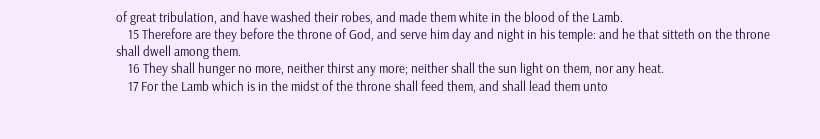of great tribulation, and have washed their robes, and made them white in the blood of the Lamb.
    15 Therefore are they before the throne of God, and serve him day and night in his temple: and he that sitteth on the throne shall dwell among them.
    16 They shall hunger no more, neither thirst any more; neither shall the sun light on them, nor any heat.
    17 For the Lamb which is in the midst of the throne shall feed them, and shall lead them unto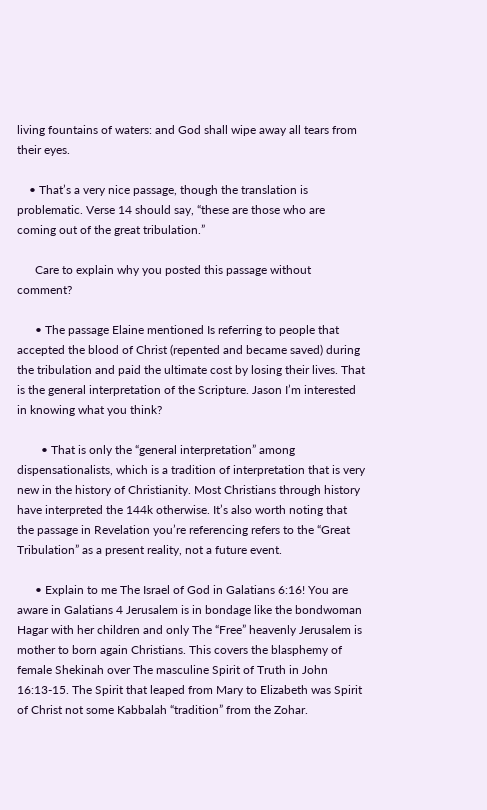living fountains of waters: and God shall wipe away all tears from their eyes.

    • That’s a very nice passage, though the translation is problematic. Verse 14 should say, “these are those who are coming out of the great tribulation.”

      Care to explain why you posted this passage without comment?

      • The passage Elaine mentioned Is referring to people that accepted the blood of Christ (repented and became saved) during the tribulation and paid the ultimate cost by losing their lives. That is the general interpretation of the Scripture. Jason I’m interested in knowing what you think?

        • That is only the “general interpretation” among dispensationalists, which is a tradition of interpretation that is very new in the history of Christianity. Most Christians through history have interpreted the 144k otherwise. It’s also worth noting that the passage in Revelation you’re referencing refers to the “Great Tribulation” as a present reality, not a future event.

      • Explain to me The Israel of God in Galatians 6:16! You are aware in Galatians 4 Jerusalem is in bondage like the bondwoman Hagar with her children and only The “Free” heavenly Jerusalem is mother to born again Christians. This covers the blasphemy of female Shekinah over The masculine Spirit of Truth in John 16:13-15. The Spirit that leaped from Mary to Elizabeth was Spirit of Christ not some Kabbalah “tradition” from the Zohar.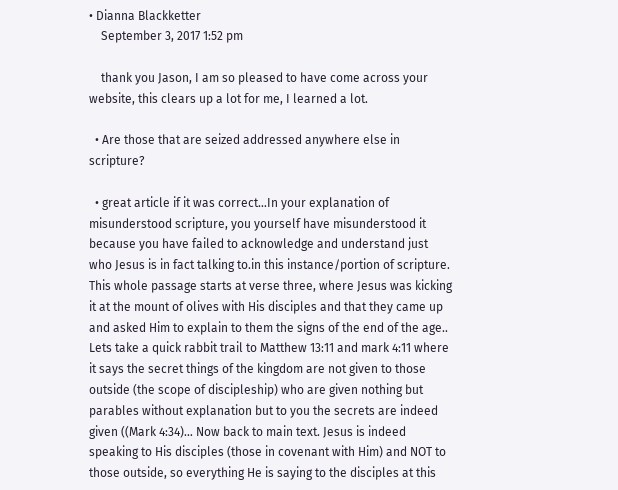• Dianna Blackketter
    September 3, 2017 1:52 pm

    thank you Jason, I am so pleased to have come across your website, this clears up a lot for me, I learned a lot.

  • Are those that are seized addressed anywhere else in scripture?

  • great article if it was correct…In your explanation of misunderstood scripture, you yourself have misunderstood it because you have failed to acknowledge and understand just who Jesus is in fact talking to.in this instance/portion of scripture. This whole passage starts at verse three, where Jesus was kicking it at the mount of olives with His disciples and that they came up and asked Him to explain to them the signs of the end of the age.. Lets take a quick rabbit trail to Matthew 13:11 and mark 4:11 where it says the secret things of the kingdom are not given to those outside (the scope of discipleship) who are given nothing but parables without explanation but to you the secrets are indeed given ((Mark 4:34)… Now back to main text. Jesus is indeed speaking to His disciples (those in covenant with Him) and NOT to those outside, so everything He is saying to the disciples at this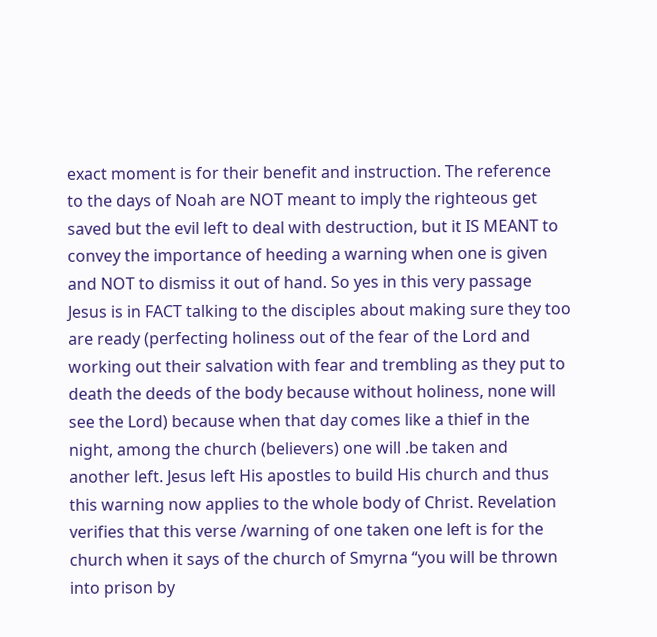exact moment is for their benefit and instruction. The reference to the days of Noah are NOT meant to imply the righteous get saved but the evil left to deal with destruction, but it IS MEANT to convey the importance of heeding a warning when one is given and NOT to dismiss it out of hand. So yes in this very passage Jesus is in FACT talking to the disciples about making sure they too are ready (perfecting holiness out of the fear of the Lord and working out their salvation with fear and trembling as they put to death the deeds of the body because without holiness, none will see the Lord) because when that day comes like a thief in the night, among the church (believers) one will .be taken and another left. Jesus left His apostles to build His church and thus this warning now applies to the whole body of Christ. Revelation verifies that this verse /warning of one taken one left is for the church when it says of the church of Smyrna “you will be thrown into prison by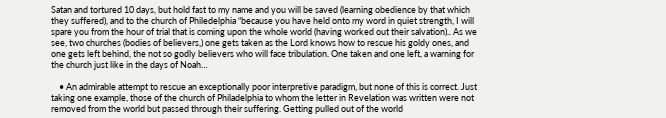Satan and tortured 10 days, but hold fast to my name and you will be saved (learning obedience by that which they suffered), and to the church of Philedelphia “because you have held onto my word in quiet strength, I will spare you from the hour of trial that is coming upon the whole world (having worked out their salvation).. As we see, two churches (bodies of believers,) one gets taken as the Lord knows how to rescue his goldy ones, and one gets left behind, the not so godly believers who will face tribulation. One taken and one left, a warning for the church just like in the days of Noah…

    • An admirable attempt to rescue an exceptionally poor interpretive paradigm, but none of this is correct. Just taking one example, those of the church of Philadelphia to whom the letter in Revelation was written were not removed from the world but passed through their suffering. Getting pulled out of the world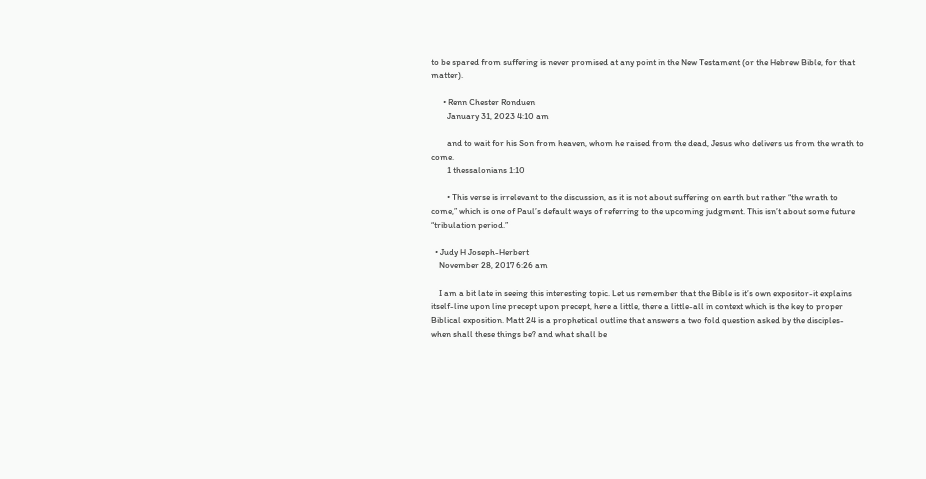to be spared from suffering is never promised at any point in the New Testament (or the Hebrew Bible, for that matter).

      • Renn Chester Ronduen
        January 31, 2023 4:10 am

        and to wait for his Son from heaven, whom he raised from the dead, Jesus who delivers us from the wrath to come.
        1 thessalonians 1:10

        • This verse is irrelevant to the discussion, as it is not about suffering on earth but rather “the wrath to come,” which is one of Paul’s default ways of referring to the upcoming judgment. This isn’t about some future “tribulation period.”

  • Judy H Joseph-Herbert
    November 28, 2017 6:26 am

    I am a bit late in seeing this interesting topic. Let us remember that the Bible is it’s own expositor-it explains itself-line upon line precept upon precept, here a little, there a little-all in context which is the key to proper Biblical exposition. Matt 24 is a prophetical outline that answers a two fold question asked by the disciples- when shall these things be? and what shall be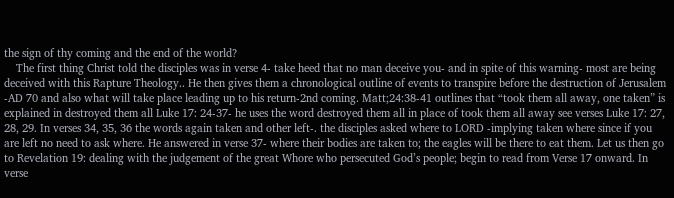the sign of thy coming and the end of the world?
    The first thing Christ told the disciples was in verse 4- take heed that no man deceive you- and in spite of this warning- most are being deceived with this Rapture Theology.. He then gives them a chronological outline of events to transpire before the destruction of Jerusalem -AD 70 and also what will take place leading up to his return-2nd coming. Matt;24:38-41 outlines that “took them all away, one taken” is explained in destroyed them all Luke 17: 24-37- he uses the word destroyed them all in place of took them all away see verses Luke 17: 27, 28, 29. In verses 34, 35, 36 the words again taken and other left-. the disciples asked where to LORD -implying taken where since if you are left no need to ask where. He answered in verse 37- where their bodies are taken to; the eagles will be there to eat them. Let us then go to Revelation 19: dealing with the judgement of the great Whore who persecuted God’s people; begin to read from Verse 17 onward. In verse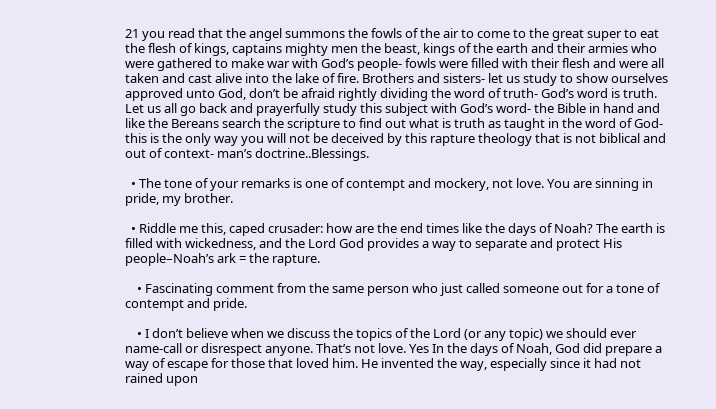21 you read that the angel summons the fowls of the air to come to the great super to eat the flesh of kings, captains mighty men the beast, kings of the earth and their armies who were gathered to make war with God’s people- fowls were filled with their flesh and were all taken and cast alive into the lake of fire. Brothers and sisters- let us study to show ourselves approved unto God, don’t be afraid rightly dividing the word of truth- God’s word is truth. Let us all go back and prayerfully study this subject with God’s word- the Bible in hand and like the Bereans search the scripture to find out what is truth as taught in the word of God- this is the only way you will not be deceived by this rapture theology that is not biblical and out of context- man’s doctrine..Blessings.

  • The tone of your remarks is one of contempt and mockery, not love. You are sinning in pride, my brother.

  • Riddle me this, caped crusader: how are the end times like the days of Noah? The earth is filled with wickedness, and the Lord God provides a way to separate and protect His people–Noah’s ark = the rapture.

    • Fascinating comment from the same person who just called someone out for a tone of contempt and pride.

    • I don’t believe when we discuss the topics of the Lord (or any topic) we should ever name-call or disrespect anyone. That’s not love. Yes In the days of Noah, God did prepare a way of escape for those that loved him. He invented the way, especially since it had not rained upon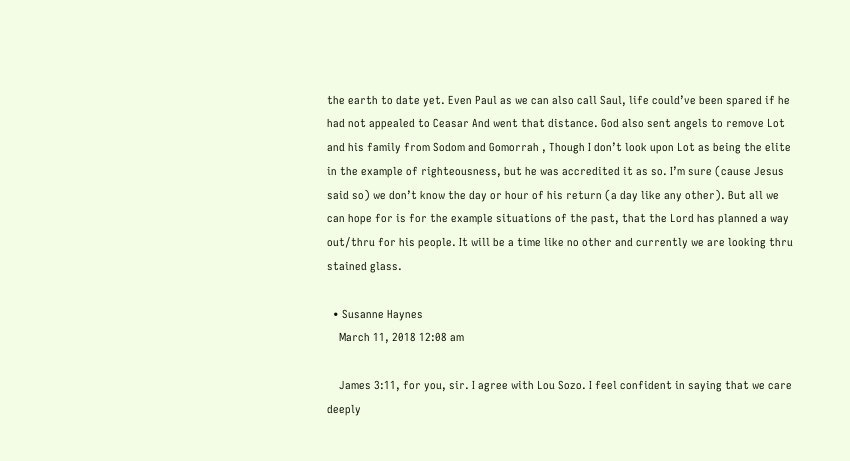the earth to date yet. Even Paul as we can also call Saul, life could’ve been spared if he had not appealed to Ceasar And went that distance. God also sent angels to remove Lot and his family from Sodom and Gomorrah , Though I don’t look upon Lot as being the elite in the example of righteousness, but he was accredited it as so. I’m sure (cause Jesus said so) we don’t know the day or hour of his return (a day like any other). But all we can hope for is for the example situations of the past, that the Lord has planned a way out/thru for his people. It will be a time like no other and currently we are looking thru stained glass.

  • Susanne Haynes
    March 11, 2018 12:08 am

    James 3:11, for you, sir. I agree with Lou Sozo. I feel confident in saying that we care deeply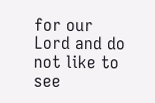for our Lord and do not like to see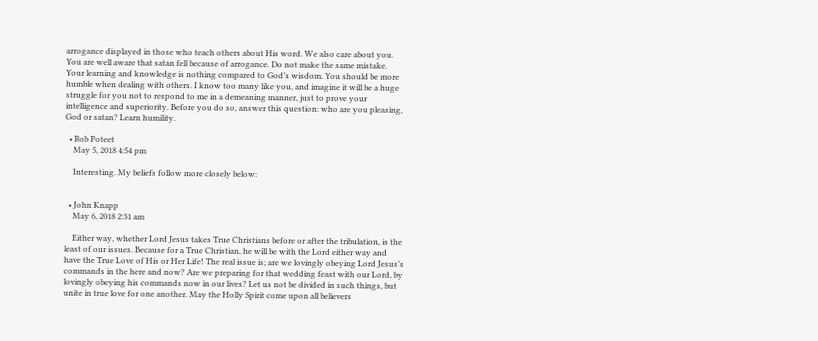arrogance displayed in those who teach others about His word. We also care about you. You are well aware that satan fell because of arrogance. Do not make the same mistake. Your learning and knowledge is nothing compared to God’s wisdom. You should be more humble when dealing with others. I know too many like you, and imagine it will be a huge struggle for you not to respond to me in a demeaning manner, just to prove your intelligence and superiority. Before you do so, answer this question: who are you pleasing, God or satan? Learn humility.

  • Rob Poteet
    May 5, 2018 4:54 pm

    Interesting. My beliefs follow more closely below:


  • John Knapp
    May 6, 2018 2:31 am

    Either way, whether Lord Jesus takes True Christians before or after the tribulation, is the least of our issues. Because for a True Christian, he will be with the Lord either way and have the True Love of His or Her Life! The real issue is; are we lovingly obeying Lord Jesus’s commands in the here and now? Are we preparing for that wedding feast with our Lord, by lovingly obeying his commands now in our lives? Let us not be divided in such things, but unite in true love for one another. May the Holly Spirit come upon all believers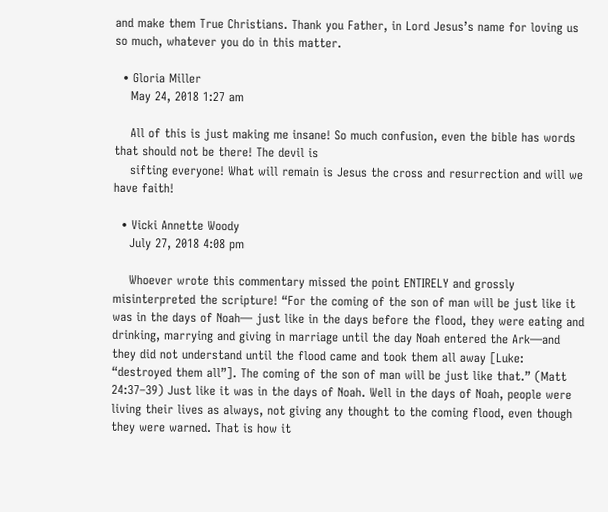and make them True Christians. Thank you Father, in Lord Jesus’s name for loving us so much, whatever you do in this matter.

  • Gloria Miller
    May 24, 2018 1:27 am

    All of this is just making me insane! So much confusion, even the bible has words that should not be there! The devil is
    sifting everyone! What will remain is Jesus the cross and resurrection and will we have faith!

  • Vicki Annette Woody
    July 27, 2018 4:08 pm

    Whoever wrote this commentary missed the point ENTIRELY and grossly misinterpreted the scripture! “For the coming of the son of man will be just like it was in the days of Noah— just like in the days before the flood, they were eating and drinking, marrying and giving in marriage until the day Noah entered the Ark—and they did not understand until the flood came and took them all away [Luke: “destroyed them all”]. The coming of the son of man will be just like that.” (Matt 24:37–39) Just like it was in the days of Noah. Well in the days of Noah, people were living their lives as always, not giving any thought to the coming flood, even though they were warned. That is how it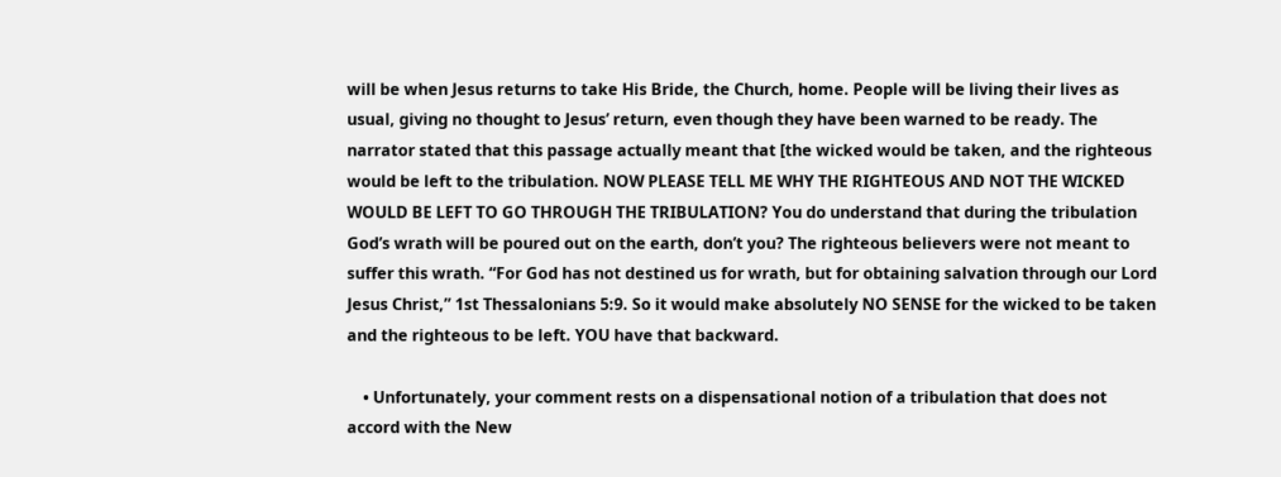will be when Jesus returns to take His Bride, the Church, home. People will be living their lives as usual, giving no thought to Jesus’ return, even though they have been warned to be ready. The narrator stated that this passage actually meant that [the wicked would be taken, and the righteous would be left to the tribulation. NOW PLEASE TELL ME WHY THE RIGHTEOUS AND NOT THE WICKED WOULD BE LEFT TO GO THROUGH THE TRIBULATION? You do understand that during the tribulation God’s wrath will be poured out on the earth, don’t you? The righteous believers were not meant to suffer this wrath. “For God has not destined us for wrath, but for obtaining salvation through our Lord Jesus Christ,” 1st Thessalonians 5:9. So it would make absolutely NO SENSE for the wicked to be taken and the righteous to be left. YOU have that backward.

    • Unfortunately, your comment rests on a dispensational notion of a tribulation that does not accord with the New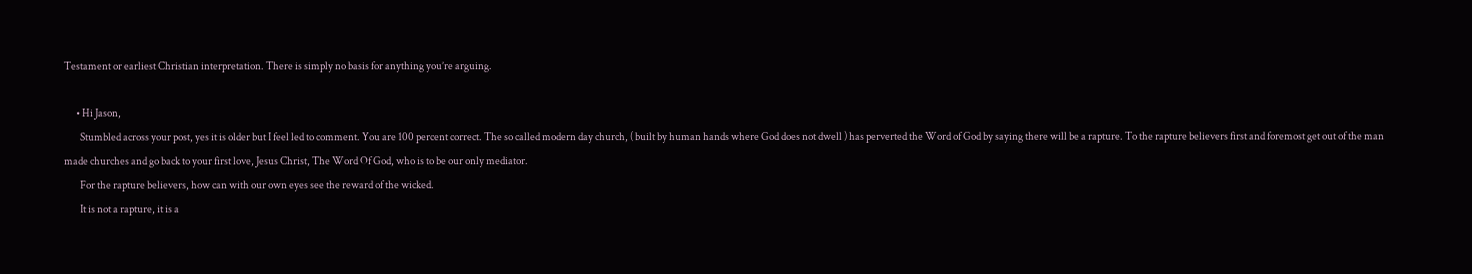Testament or earliest Christian interpretation. There is simply no basis for anything you’re arguing.

      • Hi Jason,
        Stumbled across your post, yes it is older but I feel led to comment. You are 100 percent correct. The so called modern day church, ( built by human hands where God does not dwell ) has perverted the Word of God by saying there will be a rapture. To the rapture believers first and foremost get out of the man made churches and go back to your first love, Jesus Christ, The Word Of God, who is to be our only mediator.
        For the rapture believers, how can with our own eyes see the reward of the wicked.
        It is not a rapture, it is a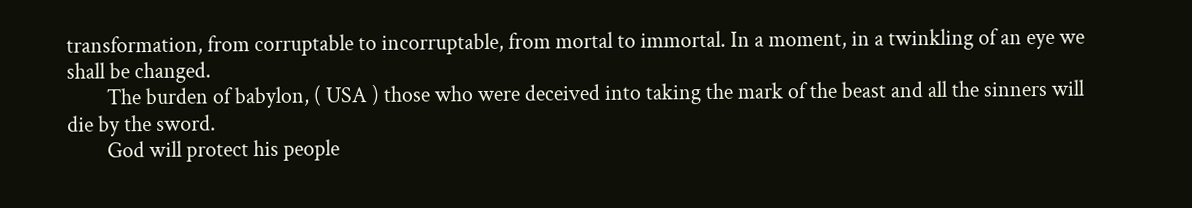transformation, from corruptable to incorruptable, from mortal to immortal. In a moment, in a twinkling of an eye we shall be changed.
        The burden of babylon, ( USA ) those who were deceived into taking the mark of the beast and all the sinners will die by the sword.
        God will protect his people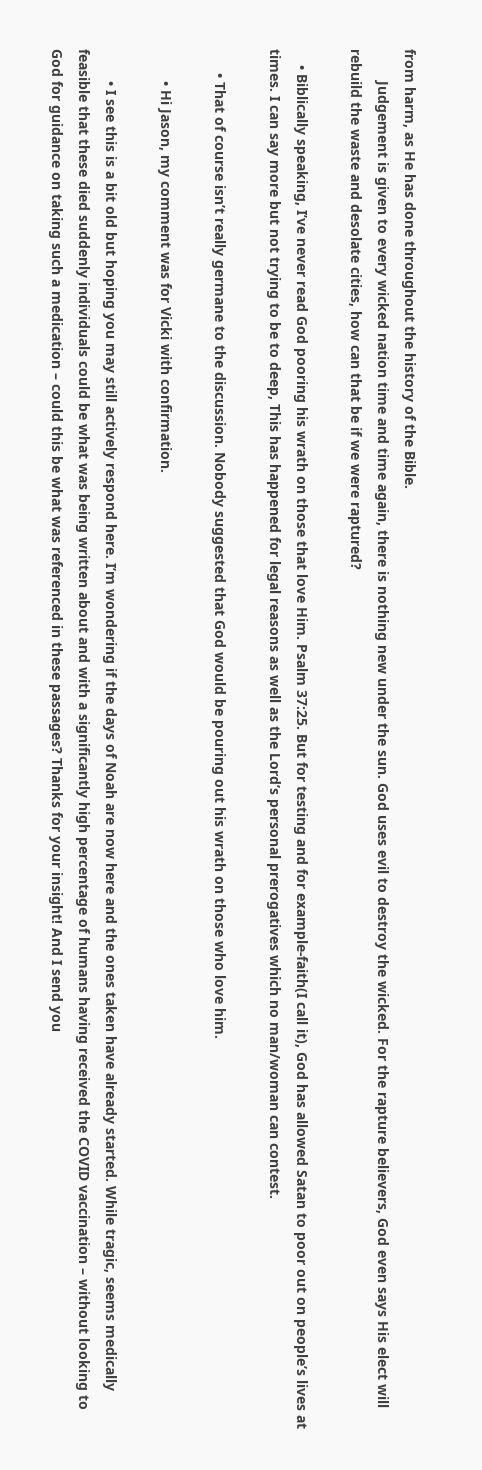from harm, as He has done throughout the history of the Bible.
        Judgement is given to every wicked nation time and time again, there is nothing new under the sun. God uses evil to destroy the wicked. For the rapture believers, God even says His elect will rebuild the waste and desolate cities, how can that be if we were raptured?

    • Biblically speaking, I’ve never read God pooring his wrath on those that love Him. Psalm 37:25. But for testing and for example-faith(I call it), God has allowed Satan to poor out on people’s lives at times. I can say more but not trying to be to deep, This has happened for legal reasons as well as the Lord’s personal prerogatives which no man/woman can contest.

      • That of course isn’t really germane to the discussion. Nobody suggested that God would be pouring out his wrath on those who love him.

        • Hi Jason, my comment was for Vicki with confirmation.

        • I see this is a bit old but hoping you may still actively respond here. I’m wondering if the days of Noah are now here and the ones taken have already started. While tragic, seems medically feasible that these died suddenly individuals could be what was being written about and with a significantly high percentage of humans having received the COVID vaccination – without looking to God for guidance on taking such a medication – could this be what was referenced in these passages? Thanks for your insight! And I send you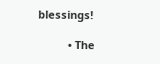blessings!

          • The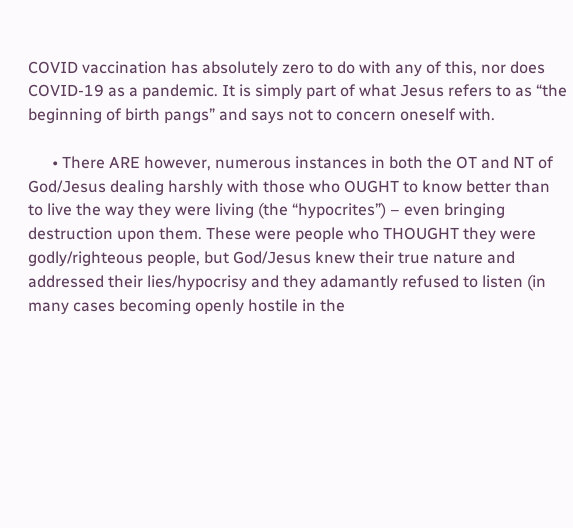COVID vaccination has absolutely zero to do with any of this, nor does COVID-19 as a pandemic. It is simply part of what Jesus refers to as “the beginning of birth pangs” and says not to concern oneself with.

      • There ARE however, numerous instances in both the OT and NT of God/Jesus dealing harshly with those who OUGHT to know better than to live the way they were living (the “hypocrites”) – even bringing destruction upon them. These were people who THOUGHT they were godly/righteous people, but God/Jesus knew their true nature and addressed their lies/hypocrisy and they adamantly refused to listen (in many cases becoming openly hostile in the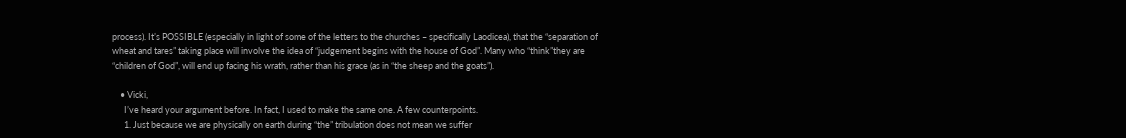process). It’s POSSIBLE (especially in light of some of the letters to the churches – specifically Laodicea), that the “separation of wheat and tares” taking place will involve the idea of “judgement begins with the house of God”. Many who “think”they are “children of God”, will end up facing his wrath, rather than his grace (as in “the sheep and the goats”).

    • Vicki,
      I’ve heard your argument before. In fact, I used to make the same one. A few counterpoints.
      1. Just because we are physically on earth during “the” tribulation does not mean we suffer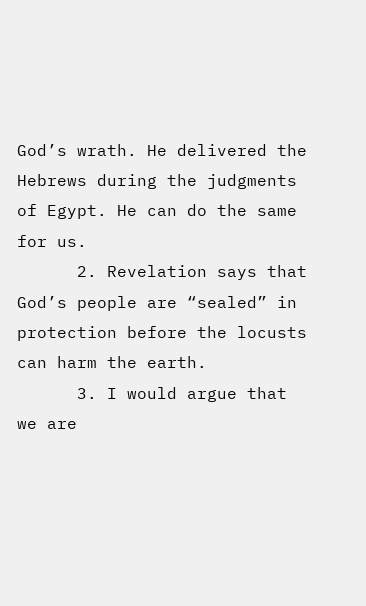God’s wrath. He delivered the Hebrews during the judgments of Egypt. He can do the same for us.
      2. Revelation says that God’s people are “sealed” in protection before the locusts can harm the earth.
      3. I would argue that we are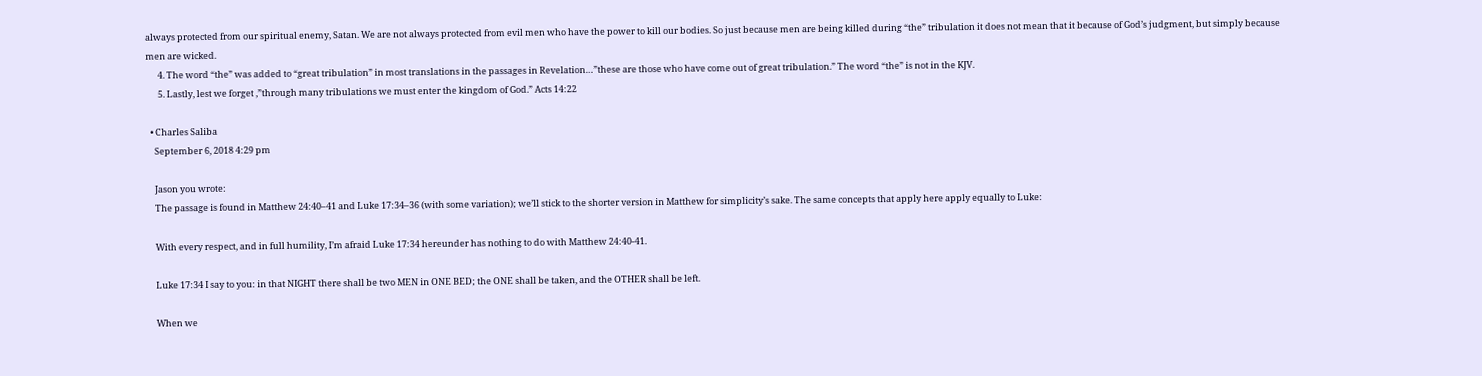always protected from our spiritual enemy, Satan. We are not always protected from evil men who have the power to kill our bodies. So just because men are being killed during “the” tribulation it does not mean that it because of God’s judgment, but simply because men are wicked.
      4. The word “the” was added to “great tribulation” in most translations in the passages in Revelation…”these are those who have come out of great tribulation.” The word “the” is not in the KJV.
      5. Lastly, lest we forget ,”through many tribulations we must enter the kingdom of God.” Acts 14:22

  • Charles Saliba
    September 6, 2018 4:29 pm

    Jason you wrote:
    The passage is found in Matthew 24:40–41 and Luke 17:34–36 (with some variation); we’ll stick to the shorter version in Matthew for simplicity’s sake. The same concepts that apply here apply equally to Luke:

    With every respect, and in full humility, I’m afraid Luke 17:34 hereunder has nothing to do with Matthew 24:40-41.

    Luke 17:34 I say to you: in that NIGHT there shall be two MEN in ONE BED; the ONE shall be taken, and the OTHER shall be left.

    When we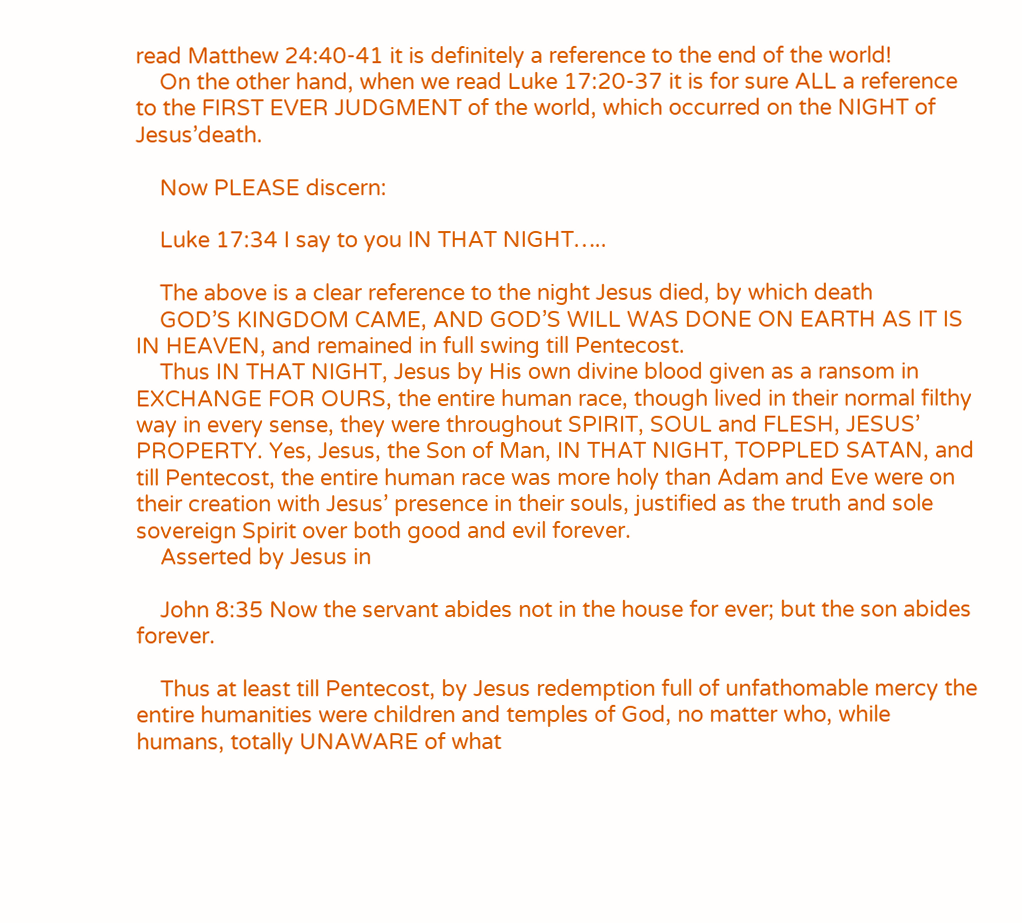read Matthew 24:40-41 it is definitely a reference to the end of the world!
    On the other hand, when we read Luke 17:20-37 it is for sure ALL a reference to the FIRST EVER JUDGMENT of the world, which occurred on the NIGHT of Jesus’death.

    Now PLEASE discern:

    Luke 17:34 I say to you IN THAT NIGHT…..

    The above is a clear reference to the night Jesus died, by which death
    GOD’S KINGDOM CAME, AND GOD’S WILL WAS DONE ON EARTH AS IT IS IN HEAVEN, and remained in full swing till Pentecost.
    Thus IN THAT NIGHT, Jesus by His own divine blood given as a ransom in EXCHANGE FOR OURS, the entire human race, though lived in their normal filthy way in every sense, they were throughout SPIRIT, SOUL and FLESH, JESUS’ PROPERTY. Yes, Jesus, the Son of Man, IN THAT NIGHT, TOPPLED SATAN, and till Pentecost, the entire human race was more holy than Adam and Eve were on their creation with Jesus’ presence in their souls, justified as the truth and sole sovereign Spirit over both good and evil forever.
    Asserted by Jesus in

    John 8:35 Now the servant abides not in the house for ever; but the son abides forever.

    Thus at least till Pentecost, by Jesus redemption full of unfathomable mercy the entire humanities were children and temples of God, no matter who, while humans, totally UNAWARE of what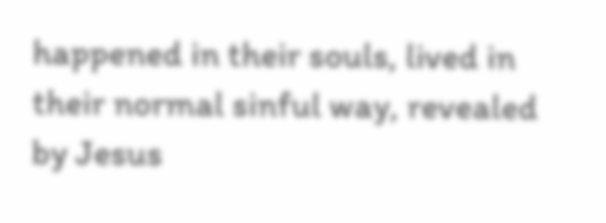happened in their souls, lived in their normal sinful way, revealed by Jesus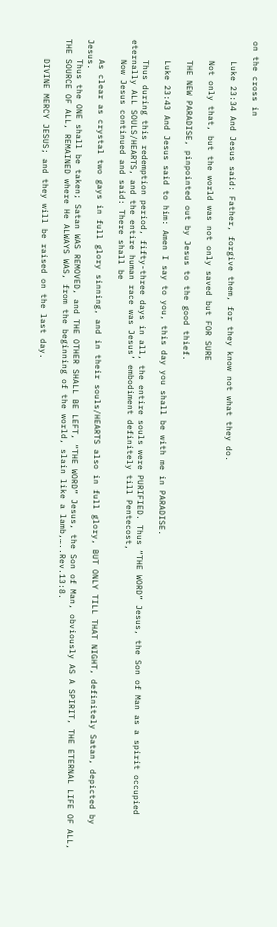on the cross in

    Luke 23:34 And Jesus said: Father, forgive them, for they know not what they do.

    Not only that, but the world was not only saved but FOR SURE

    THE NEW PARADISE, pinpointed out by Jesus to the good thief.

    Luke 23:43 And Jesus said to him: Amen I say to you, this day you shall be with me in PARADISE.

    Thus during this redemption period, fifty-three days in all, the entire souls were PURIFIED. Thus “THE WORD” Jesus, the Son of Man as a spirit occupied eternally ALL SOULS/HEARTS, and the entire human race was Jesus’ embodiment definitely till Pentecost,
    Now Jesus continued and said: There shall be

    As clear as crystal two gays in full glory sinning, and in their souls/HEARTS also in full glory, BUT ONLY TILL THAT NIGHT, definitely Satan, depicted by Jesus.
    Thus the ONE shall be taken; Satan WAS REMOVED, and THE OTHER SHALL BE LEFT, “THE WORD” Jesus, the Son of Man, obviously AS A SPIRIT, THE ETERNAL LIFE OF ALL, THE SOURCE OF ALL, REMAINED where He ALWAYS WAS, from the beginning of the world, slain like a lamb,…..Rev.13:8.

    DIVINE MERCY JESUS; and they will be raised on the last day.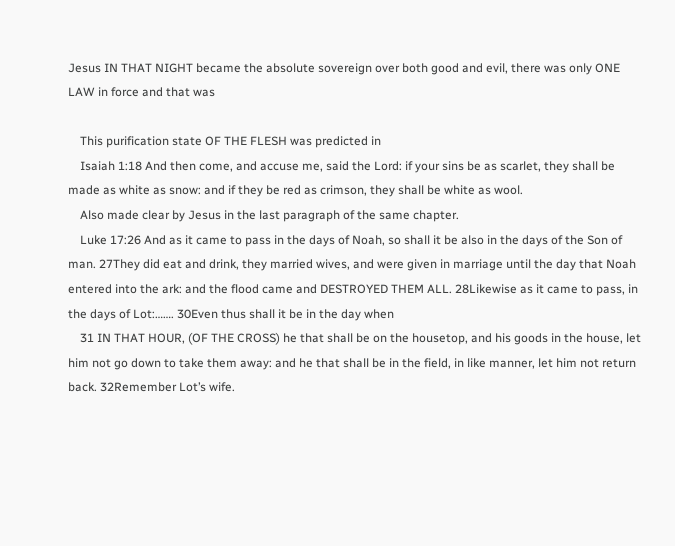Jesus IN THAT NIGHT became the absolute sovereign over both good and evil, there was only ONE LAW in force and that was

    This purification state OF THE FLESH was predicted in
    Isaiah 1:18 And then come, and accuse me, said the Lord: if your sins be as scarlet, they shall be made as white as snow: and if they be red as crimson, they shall be white as wool.
    Also made clear by Jesus in the last paragraph of the same chapter.
    Luke 17:26 And as it came to pass in the days of Noah, so shall it be also in the days of the Son of man. 27They did eat and drink, they married wives, and were given in marriage until the day that Noah entered into the ark: and the flood came and DESTROYED THEM ALL. 28Likewise as it came to pass, in the days of Lot:……. 30Even thus shall it be in the day when
    31 IN THAT HOUR, (OF THE CROSS) he that shall be on the housetop, and his goods in the house, let him not go down to take them away: and he that shall be in the field, in like manner, let him not return back. 32Remember Lot’s wife.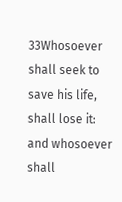33Whosoever shall seek to save his life, shall lose it: and whosoever shall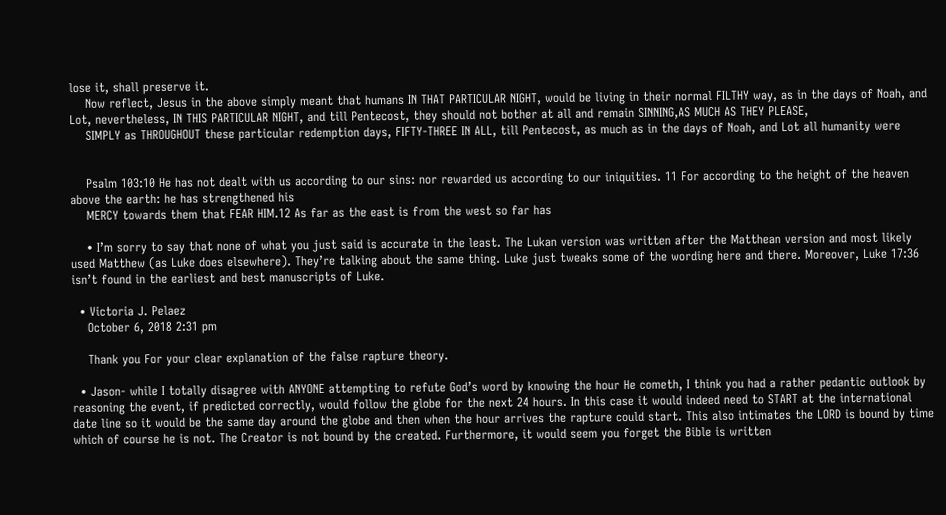lose it, shall preserve it.
    Now reflect, Jesus in the above simply meant that humans IN THAT PARTICULAR NIGHT, would be living in their normal FILTHY way, as in the days of Noah, and Lot, nevertheless, IN THIS PARTICULAR NIGHT, and till Pentecost, they should not bother at all and remain SINNING,AS MUCH AS THEY PLEASE,
    SIMPLY as THROUGHOUT these particular redemption days, FIFTY-THREE IN ALL, till Pentecost, as much as in the days of Noah, and Lot all humanity were


    Psalm 103:10 He has not dealt with us according to our sins: nor rewarded us according to our iniquities. 11 For according to the height of the heaven above the earth: he has strengthened his
    MERCY towards them that FEAR HIM.12 As far as the east is from the west so far has

    • I’m sorry to say that none of what you just said is accurate in the least. The Lukan version was written after the Matthean version and most likely used Matthew (as Luke does elsewhere). They’re talking about the same thing. Luke just tweaks some of the wording here and there. Moreover, Luke 17:36 isn’t found in the earliest and best manuscripts of Luke.

  • Victoria J. Pelaez
    October 6, 2018 2:31 pm

    Thank you For your clear explanation of the false rapture theory.

  • Jason- while I totally disagree with ANYONE attempting to refute God’s word by knowing the hour He cometh, I think you had a rather pedantic outlook by reasoning the event, if predicted correctly, would follow the globe for the next 24 hours. In this case it would indeed need to START at the international date line so it would be the same day around the globe and then when the hour arrives the rapture could start. This also intimates the LORD is bound by time which of course he is not. The Creator is not bound by the created. Furthermore, it would seem you forget the Bible is written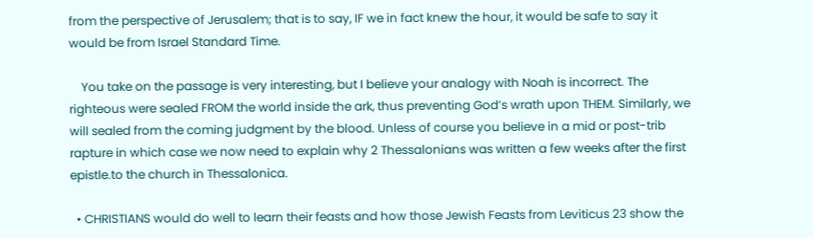from the perspective of Jerusalem; that is to say, IF we in fact knew the hour, it would be safe to say it would be from Israel Standard Time.

    You take on the passage is very interesting, but I believe your analogy with Noah is incorrect. The righteous were sealed FROM the world inside the ark, thus preventing God’s wrath upon THEM. Similarly, we will sealed from the coming judgment by the blood. Unless of course you believe in a mid or post-trib rapture in which case we now need to explain why 2 Thessalonians was written a few weeks after the first epistle.to the church in Thessalonica.

  • CHRISTIANS would do well to learn their feasts and how those Jewish Feasts from Leviticus 23 show the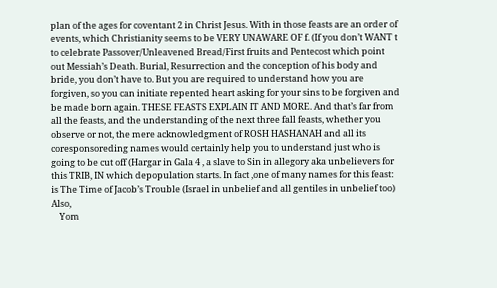plan of the ages for coventant 2 in Christ Jesus. With in those feasts are an order of events, which Christianity seems to be VERY UNAWARE OF f. (If you don’t WANT t to celebrate Passover/Unleavened Bread/First fruits and Pentecost which point out Messiah’s Death. Burial, Resurrection and the conception of his body and bride, you don’t have to. But you are required to understand how you are forgiven, so you can initiate repented heart asking for your sins to be forgiven and be made born again. THESE FEASTS EXPLAIN IT AND MORE. And that’s far from all the feasts, and the understanding of the next three fall feasts, whether you observe or not, the mere acknowledgment of ROSH HASHANAH and all its coresponsoreding names would certainly help you to understand just who is going to be cut off (Hargar in Gala 4 , a slave to Sin in allegory aka unbelievers for this TRIB, IN which depopulation starts. In fact ,one of many names for this feast: is The Time of Jacob’s Trouble (Israel in unbelief and all gentiles in unbelief too) Also,
    Yom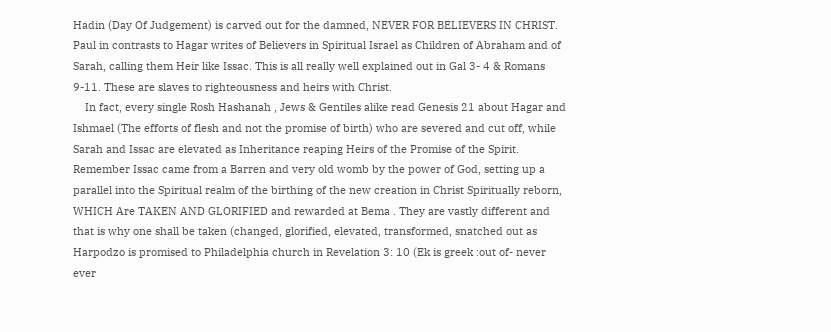Hadin (Day Of Judgement) is carved out for the damned, NEVER FOR BELIEVERS IN CHRIST. Paul in contrasts to Hagar writes of Believers in Spiritual Israel as Children of Abraham and of Sarah, calling them Heir like Issac. This is all really well explained out in Gal 3- 4 & Romans 9-11. These are slaves to righteousness and heirs with Christ.
    In fact, every single Rosh Hashanah , Jews & Gentiles alike read Genesis 21 about Hagar and Ishmael (The efforts of flesh and not the promise of birth) who are severed and cut off, while Sarah and Issac are elevated as Inheritance reaping Heirs of the Promise of the Spirit. Remember Issac came from a Barren and very old womb by the power of God, setting up a parallel into the Spiritual realm of the birthing of the new creation in Christ Spiritually reborn, WHICH Are TAKEN AND GLORIFIED and rewarded at Bema . They are vastly different and that is why one shall be taken (changed, glorified, elevated, transformed, snatched out as Harpodzo is promised to Philadelphia church in Revelation 3: 10 (Ek is greek :out of- never ever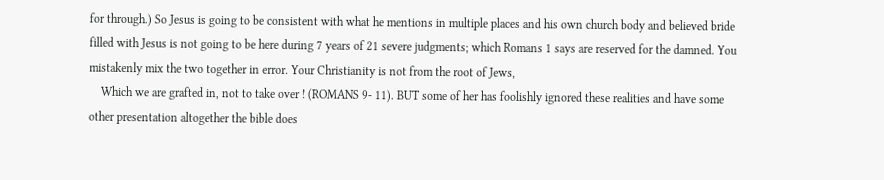for through.) So Jesus is going to be consistent with what he mentions in multiple places and his own church body and believed bride filled with Jesus is not going to be here during 7 years of 21 severe judgments; which Romans 1 says are reserved for the damned. You mistakenly mix the two together in error. Your Christianity is not from the root of Jews,
    Which we are grafted in, not to take over ! (ROMANS 9- 11). BUT some of her has foolishly ignored these realities and have some other presentation altogether the bible does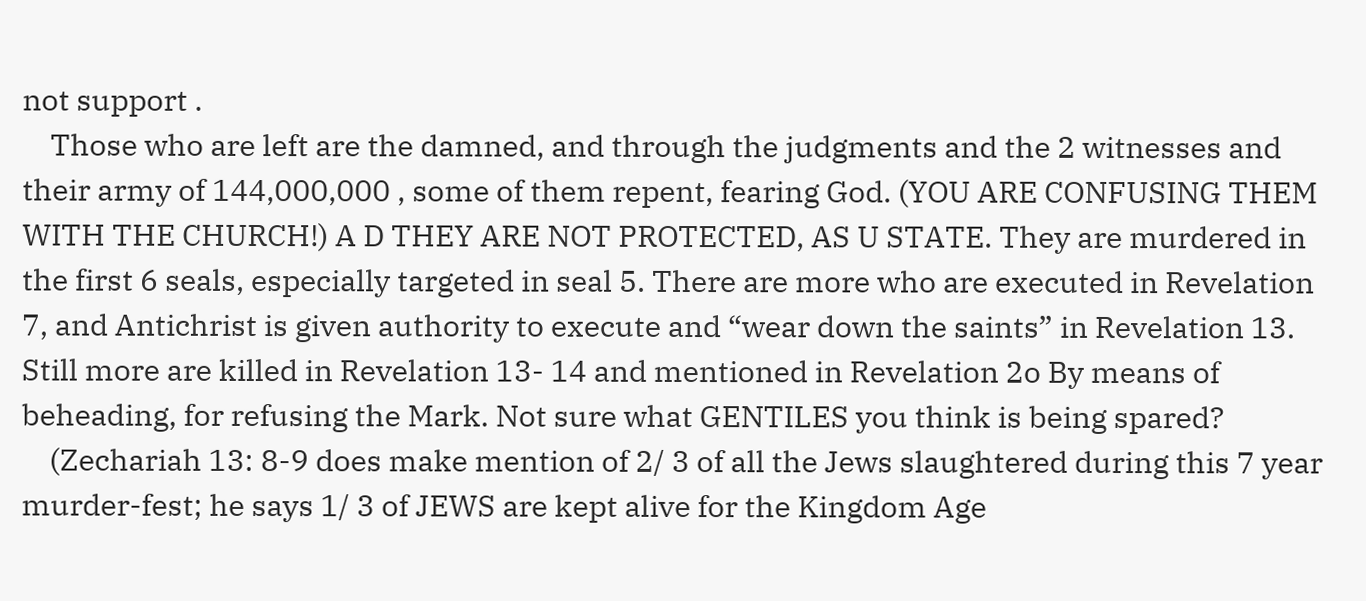not support .
    Those who are left are the damned, and through the judgments and the 2 witnesses and their army of 144,000,000 , some of them repent, fearing God. (YOU ARE CONFUSING THEM WITH THE CHURCH!) A D THEY ARE NOT PROTECTED, AS U STATE. They are murdered in the first 6 seals, especially targeted in seal 5. There are more who are executed in Revelation 7, and Antichrist is given authority to execute and “wear down the saints” in Revelation 13. Still more are killed in Revelation 13- 14 and mentioned in Revelation 2o By means of beheading, for refusing the Mark. Not sure what GENTILES you think is being spared?
    (Zechariah 13: 8-9 does make mention of 2/ 3 of all the Jews slaughtered during this 7 year murder-fest; he says 1/ 3 of JEWS are kept alive for the Kingdom Age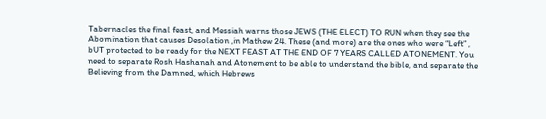Tabernacles the final feast, and Messiah warns those JEWS (THE ELECT) TO RUN when they see the Abomination that causes Desolation ,in Mathew 24. These (and more) are the ones who were “Left” , bUT protected to be ready for the NEXT FEAST AT THE END OF 7 YEARS CALLED ATONEMENT. You need to separate Rosh Hashanah and Atonement to be able to understand the bible, and separate the Believing from the Damned, which Hebrews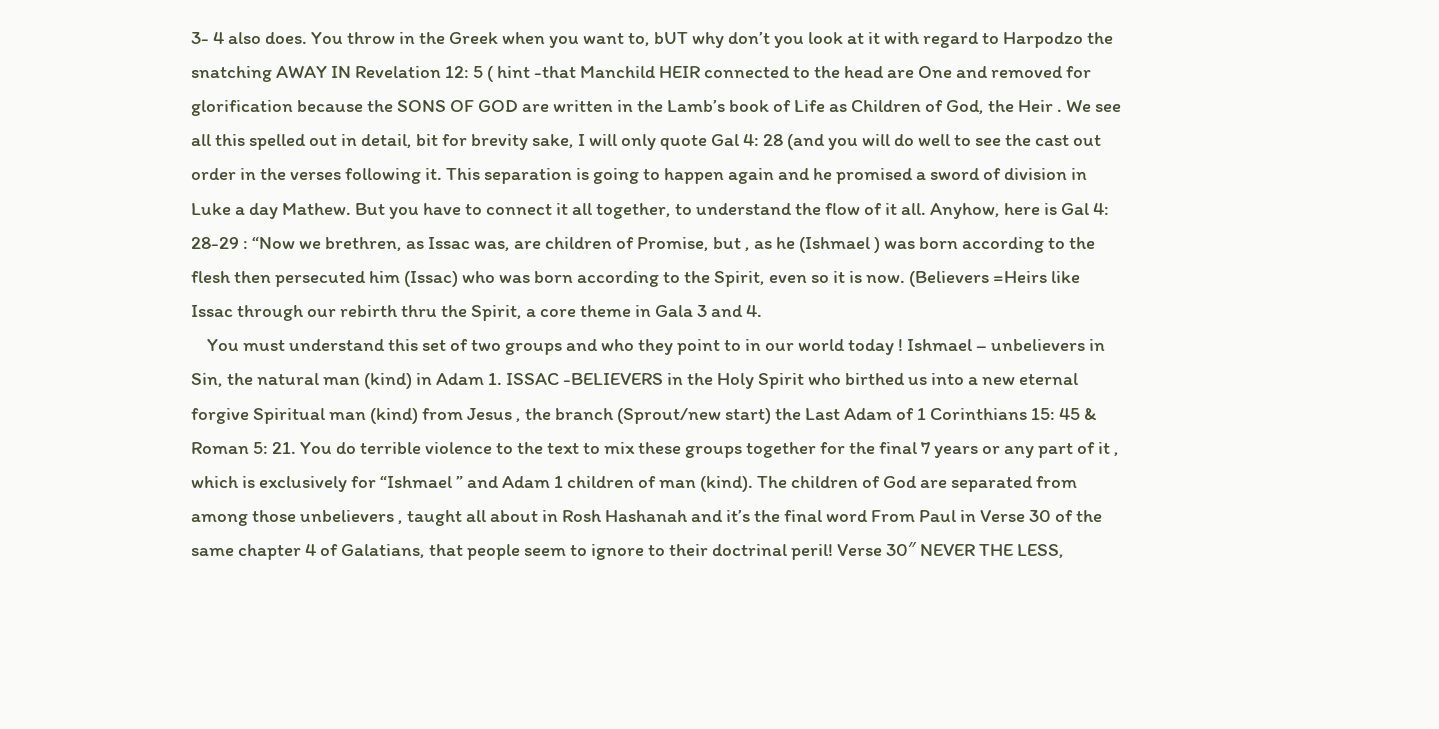3- 4 also does. You throw in the Greek when you want to, bUT why don’t you look at it with regard to Harpodzo the snatching AWAY IN Revelation 12: 5 ( hint -that Manchild HEIR connected to the head are One and removed for glorification because the SONS OF GOD are written in the Lamb’s book of Life as Children of God, the Heir . We see all this spelled out in detail, bit for brevity sake, I will only quote Gal 4: 28 (and you will do well to see the cast out order in the verses following it. This separation is going to happen again and he promised a sword of division in Luke a day Mathew. But you have to connect it all together, to understand the flow of it all. Anyhow, here is Gal 4: 28-29 : “Now we brethren, as Issac was, are children of Promise, but , as he (Ishmael ) was born according to the flesh then persecuted him (Issac) who was born according to the Spirit, even so it is now. (Believers =Heirs like Issac through our rebirth thru the Spirit, a core theme in Gala 3 and 4.
    You must understand this set of two groups and who they point to in our world today ! Ishmael – unbelievers in Sin, the natural man (kind) in Adam 1. ISSAC -BELIEVERS in the Holy Spirit who birthed us into a new eternal forgive Spiritual man (kind) from Jesus , the branch (Sprout/new start) the Last Adam of 1 Corinthians 15: 45 & Roman 5: 21. You do terrible violence to the text to mix these groups together for the final 7 years or any part of it , which is exclusively for “Ishmael ” and Adam 1 children of man (kind). The children of God are separated from among those unbelievers , taught all about in Rosh Hashanah and it’s the final word From Paul in Verse 30 of the same chapter 4 of Galatians, that people seem to ignore to their doctrinal peril! Verse 30″ NEVER THE LESS,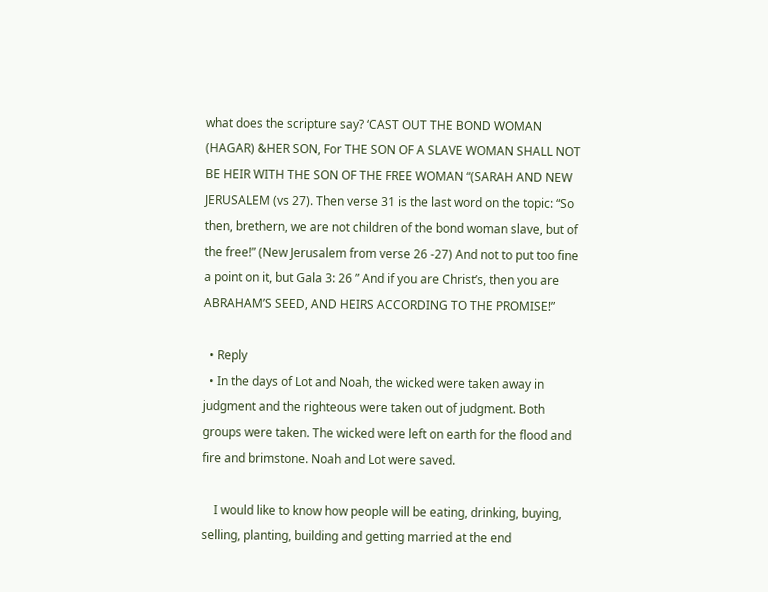what does the scripture say? ‘CAST OUT THE BOND WOMAN (HAGAR) &HER SON, For THE SON OF A SLAVE WOMAN SHALL NOT BE HEIR WITH THE SON OF THE FREE WOMAN “(SARAH AND NEW JERUSALEM (vs 27). Then verse 31 is the last word on the topic: “So then, brethern, we are not children of the bond woman slave, but of the free!” (New Jerusalem from verse 26 -27) And not to put too fine a point on it, but Gala 3: 26 ” And if you are Christ’s, then you are ABRAHAM’S SEED, AND HEIRS ACCORDING TO THE PROMISE!”

  • Reply
  • In the days of Lot and Noah, the wicked were taken away in judgment and the righteous were taken out of judgment. Both groups were taken. The wicked were left on earth for the flood and fire and brimstone. Noah and Lot were saved.

    I would like to know how people will be eating, drinking, buying, selling, planting, building and getting married at the end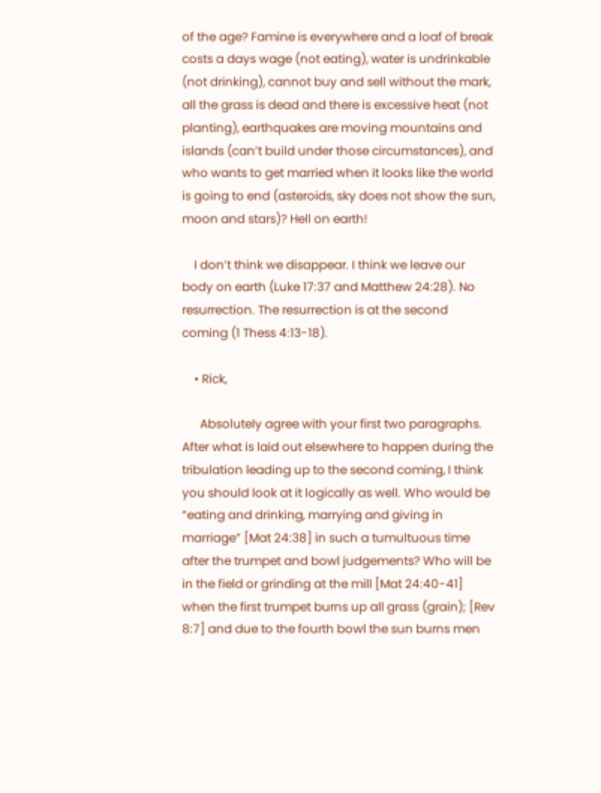of the age? Famine is everywhere and a loaf of break costs a days wage (not eating), water is undrinkable (not drinking), cannot buy and sell without the mark, all the grass is dead and there is excessive heat (not planting), earthquakes are moving mountains and islands (can’t build under those circumstances), and who wants to get married when it looks like the world is going to end (asteroids, sky does not show the sun, moon and stars)? Hell on earth!

    I don’t think we disappear. I think we leave our body on earth (Luke 17:37 and Matthew 24:28). No resurrection. The resurrection is at the second coming (1 Thess 4:13-18).

    • Rick,

      Absolutely agree with your first two paragraphs. After what is laid out elsewhere to happen during the tribulation leading up to the second coming, I think you should look at it logically as well. Who would be “eating and drinking, marrying and giving in marriage” [Mat 24:38] in such a tumultuous time after the trumpet and bowl judgements? Who will be in the field or grinding at the mill [Mat 24:40-41] when the first trumpet burns up all grass (grain); [Rev 8:7] and due to the fourth bowl the sun burns men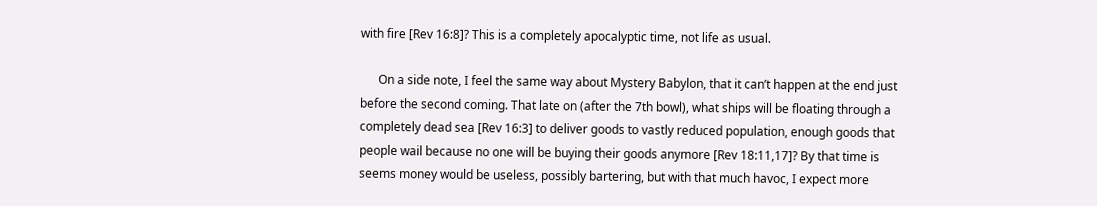with fire [Rev 16:8]? This is a completely apocalyptic time, not life as usual.

      On a side note, I feel the same way about Mystery Babylon, that it can’t happen at the end just before the second coming. That late on (after the 7th bowl), what ships will be floating through a completely dead sea [Rev 16:3] to deliver goods to vastly reduced population, enough goods that people wail because no one will be buying their goods anymore [Rev 18:11,17]? By that time is seems money would be useless, possibly bartering, but with that much havoc, I expect more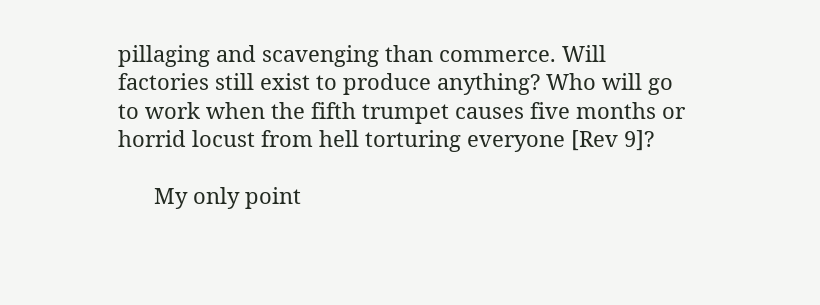pillaging and scavenging than commerce. Will factories still exist to produce anything? Who will go to work when the fifth trumpet causes five months or horrid locust from hell torturing everyone [Rev 9]?

      My only point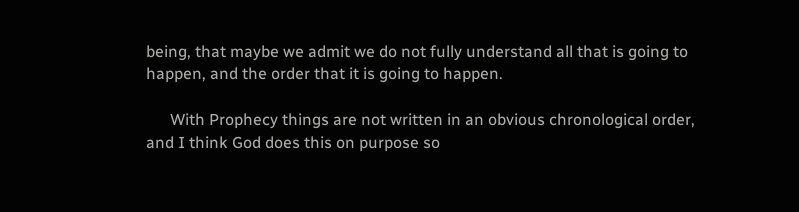being, that maybe we admit we do not fully understand all that is going to happen, and the order that it is going to happen.

      With Prophecy things are not written in an obvious chronological order, and I think God does this on purpose so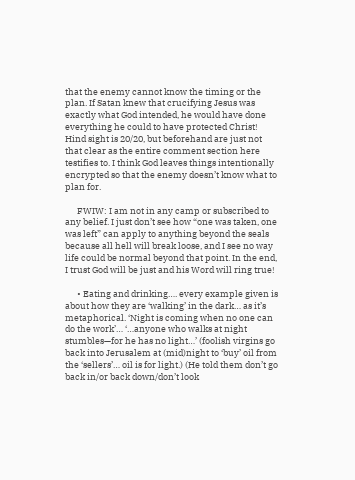that the enemy cannot know the timing or the plan. If Satan knew that crucifying Jesus was exactly what God intended, he would have done everything he could to have protected Christ! Hind sight is 20/20, but beforehand are just not that clear as the entire comment section here testifies to. I think God leaves things intentionally encrypted so that the enemy doesn’t know what to plan for.

      FWIW: I am not in any camp or subscribed to any belief. I just don’t see how “one was taken, one was left” can apply to anything beyond the seals because all hell will break loose, and I see no way life could be normal beyond that point. In the end, I trust God will be just and his Word will ring true!

      • Eating and drinking…. every example given is about how they are ‘walking’ in the dark… as it’s metaphorical. ‘Night is coming when no one can do the work’… ‘…anyone who walks at night stumbles—for he has no light…’ (foolish virgins go back into Jerusalem at (mid)night to ‘buy’ oil from the ‘sellers’… oil is for light.) (He told them don’t go back in/or back down/don’t look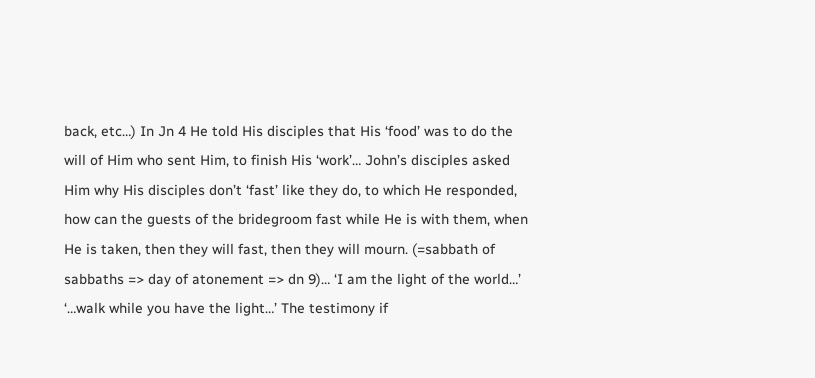back, etc…) In Jn 4 He told His disciples that His ‘food’ was to do the will of Him who sent Him, to finish His ‘work’… John’s disciples asked Him why His disciples don’t ‘fast’ like they do, to which He responded, how can the guests of the bridegroom fast while He is with them, when He is taken, then they will fast, then they will mourn. (=sabbath of sabbaths => day of atonement => dn 9)… ‘I am the light of the world…’ ‘…walk while you have the light…’ The testimony if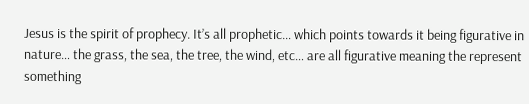Jesus is the spirit of prophecy. It’s all prophetic… which points towards it being figurative in nature… the grass, the sea, the tree, the wind, etc… are all figurative meaning the represent something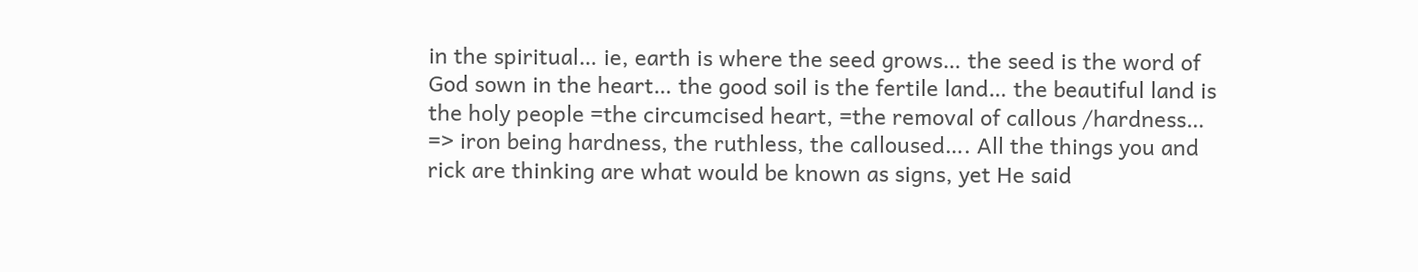in the spiritual… ie, earth is where the seed grows… the seed is the word of God sown in the heart… the good soil is the fertile land… the beautiful land is the holy people =the circumcised heart, =the removal of callous /hardness… => iron being hardness, the ruthless, the calloused…. All the things you and rick are thinking are what would be known as signs, yet He said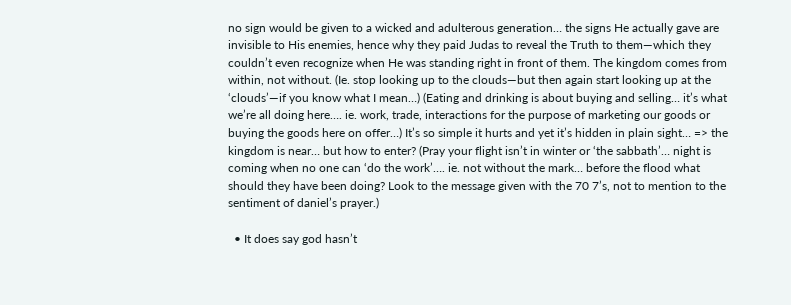no sign would be given to a wicked and adulterous generation… the signs He actually gave are invisible to His enemies, hence why they paid Judas to reveal the Truth to them—which they couldn’t even recognize when He was standing right in front of them. The kingdom comes from within, not without. (Ie. stop looking up to the clouds—but then again start looking up at the ‘clouds’—if you know what I mean…) (Eating and drinking is about buying and selling… it’s what we’re all doing here…. ie. work, trade, interactions for the purpose of marketing our goods or buying the goods here on offer…) It’s so simple it hurts and yet it’s hidden in plain sight… => the kingdom is near… but how to enter? (Pray your flight isn’t in winter or ‘the sabbath’… night is coming when no one can ‘do the work’…. ie. not without the mark… before the flood what should they have been doing? Look to the message given with the 70 7’s, not to mention to the sentiment of daniel’s prayer.)

  • It does say god hasn’t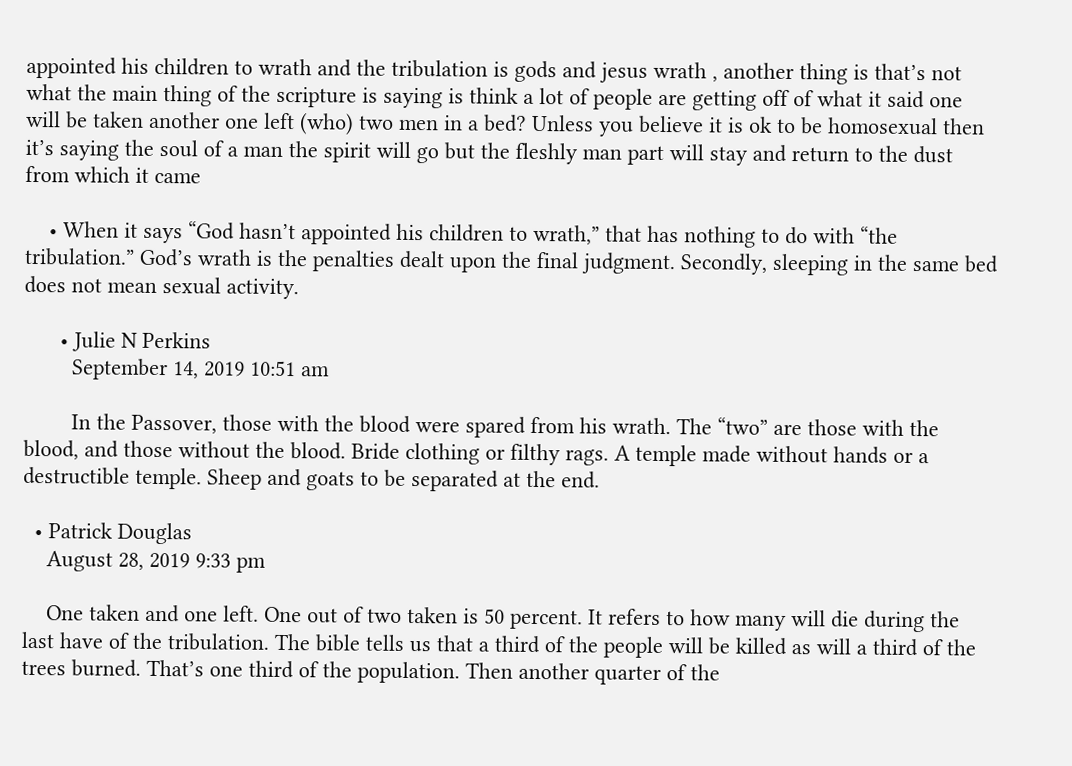appointed his children to wrath and the tribulation is gods and jesus wrath , another thing is that’s not what the main thing of the scripture is saying is think a lot of people are getting off of what it said one will be taken another one left (who) two men in a bed? Unless you believe it is ok to be homosexual then it’s saying the soul of a man the spirit will go but the fleshly man part will stay and return to the dust from which it came

    • When it says “God hasn’t appointed his children to wrath,” that has nothing to do with “the tribulation.” God’s wrath is the penalties dealt upon the final judgment. Secondly, sleeping in the same bed does not mean sexual activity.

      • Julie N Perkins
        September 14, 2019 10:51 am

        In the Passover, those with the blood were spared from his wrath. The “two” are those with the blood, and those without the blood. Bride clothing or filthy rags. A temple made without hands or a destructible temple. Sheep and goats to be separated at the end.

  • Patrick Douglas
    August 28, 2019 9:33 pm

    One taken and one left. One out of two taken is 50 percent. It refers to how many will die during the last have of the tribulation. The bible tells us that a third of the people will be killed as will a third of the trees burned. That’s one third of the population. Then another quarter of the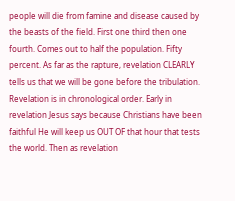people will die from famine and disease caused by the beasts of the field. First one third then one fourth. Comes out to half the population. Fifty percent. As far as the rapture, revelation CLEARLY tells us that we will be gone before the tribulation. Revelation is in chronological order. Early in revelation Jesus says because Christians have been faithful He will keep us OUT OF that hour that tests the world. Then as revelation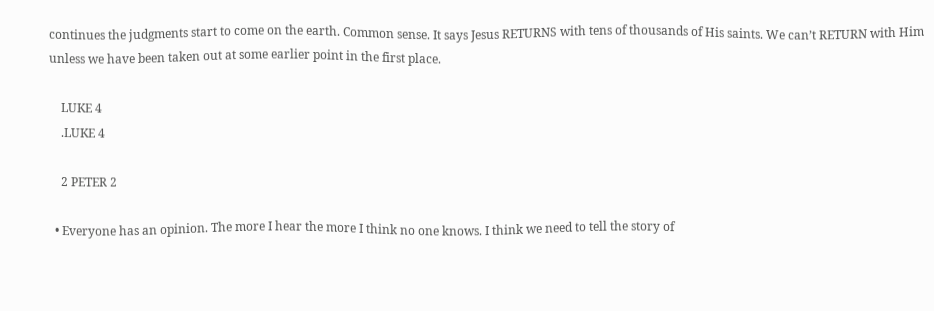continues the judgments start to come on the earth. Common sense. It says Jesus RETURNS with tens of thousands of His saints. We can’t RETURN with Him unless we have been taken out at some earlier point in the first place.

    LUKE 4
    .LUKE 4

    2 PETER 2

  • Everyone has an opinion. The more I hear the more I think no one knows. I think we need to tell the story of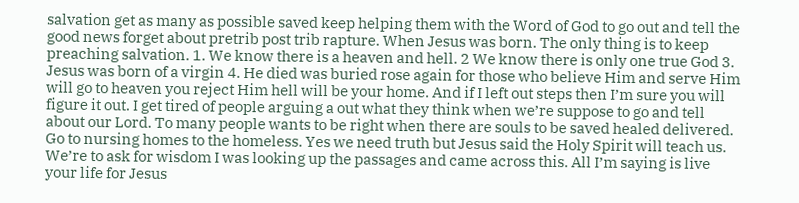salvation get as many as possible saved keep helping them with the Word of God to go out and tell the good news forget about pretrib post trib rapture. When Jesus was born. The only thing is to keep preaching salvation. 1. We know there is a heaven and hell. 2 We know there is only one true God 3. Jesus was born of a virgin 4. He died was buried rose again for those who believe Him and serve Him will go to heaven you reject Him hell will be your home. And if I left out steps then I’m sure you will figure it out. I get tired of people arguing a out what they think when we’re suppose to go and tell about our Lord. To many people wants to be right when there are souls to be saved healed delivered. Go to nursing homes to the homeless. Yes we need truth but Jesus said the Holy Spirit will teach us. We’re to ask for wisdom I was looking up the passages and came across this. All I’m saying is live your life for Jesus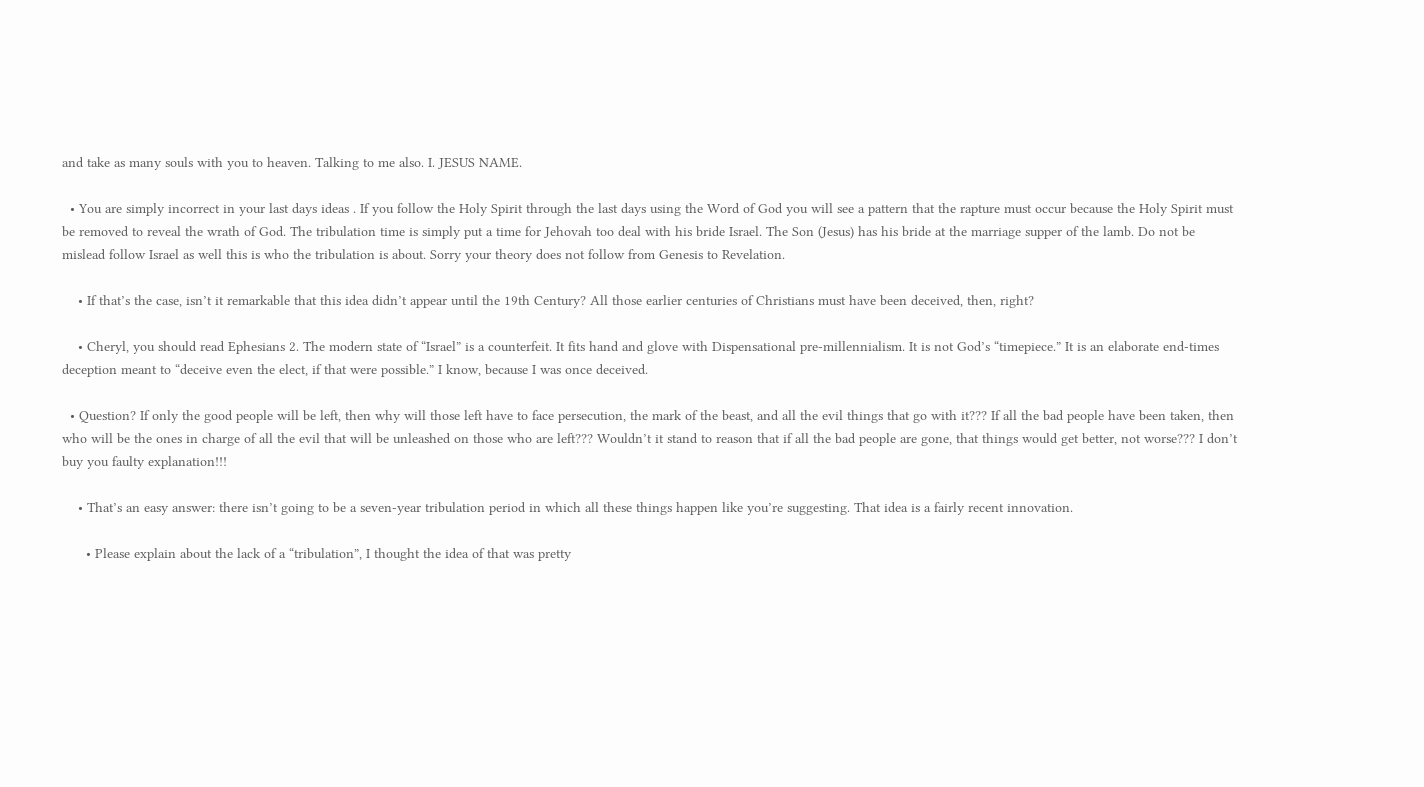and take as many souls with you to heaven. Talking to me also. I. JESUS NAME.

  • You are simply incorrect in your last days ideas . If you follow the Holy Spirit through the last days using the Word of God you will see a pattern that the rapture must occur because the Holy Spirit must be removed to reveal the wrath of God. The tribulation time is simply put a time for Jehovah too deal with his bride Israel. The Son (Jesus) has his bride at the marriage supper of the lamb. Do not be mislead follow Israel as well this is who the tribulation is about. Sorry your theory does not follow from Genesis to Revelation.

    • If that’s the case, isn’t it remarkable that this idea didn’t appear until the 19th Century? All those earlier centuries of Christians must have been deceived, then, right?

    • Cheryl, you should read Ephesians 2. The modern state of “Israel” is a counterfeit. It fits hand and glove with Dispensational pre-millennialism. It is not God’s “timepiece.” It is an elaborate end-times deception meant to “deceive even the elect, if that were possible.” I know, because I was once deceived.

  • Question? If only the good people will be left, then why will those left have to face persecution, the mark of the beast, and all the evil things that go with it??? If all the bad people have been taken, then who will be the ones in charge of all the evil that will be unleashed on those who are left??? Wouldn’t it stand to reason that if all the bad people are gone, that things would get better, not worse??? I don’t buy you faulty explanation!!!

    • That’s an easy answer: there isn’t going to be a seven-year tribulation period in which all these things happen like you’re suggesting. That idea is a fairly recent innovation.

      • Please explain about the lack of a “tribulation”, I thought the idea of that was pretty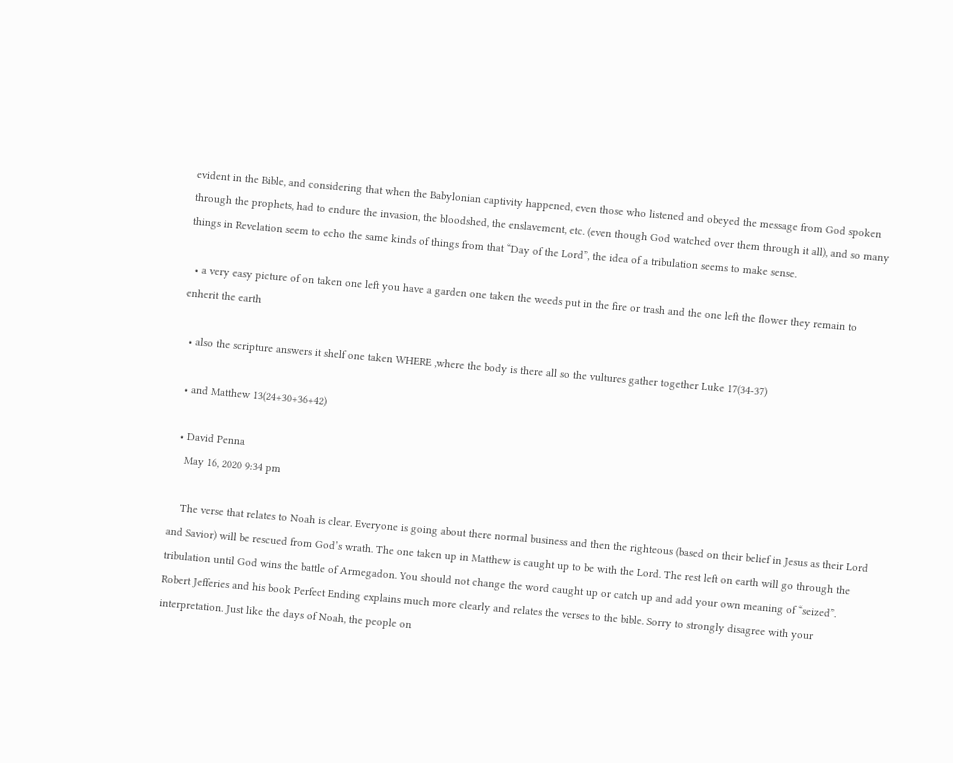evident in the Bible, and considering that when the Babylonian captivity happened, even those who listened and obeyed the message from God spoken through the prophets, had to endure the invasion, the bloodshed, the enslavement, etc. (even though God watched over them through it all), and so many things in Revelation seem to echo the same kinds of things from that “Day of the Lord”, the idea of a tribulation seems to make sense.

  • a very easy picture of on taken one left you have a garden one taken the weeds put in the fire or trash and the one left the flower they remain to enherit the earth

  • also the scripture answers it shelf one taken WHERE ,where the body is there all so the vultures gather together Luke 17(34-37)

  • and Matthew 13(24+30+36+42)

  • David Penna
    May 16, 2020 9:34 pm

    The verse that relates to Noah is clear. Everyone is going about there normal business and then the righteous (based on their belief in Jesus as their Lord and Savior) will be rescued from God’s wrath. The one taken up in Matthew is caught up to be with the Lord. The rest left on earth will go through the tribulation until God wins the battle of Armegadon. You should not change the word caught up or catch up and add your own meaning of “seized”. Robert Jefferies and his book Perfect Ending explains much more clearly and relates the verses to the bible. Sorry to strongly disagree with your interpretation. Just like the days of Noah, the people on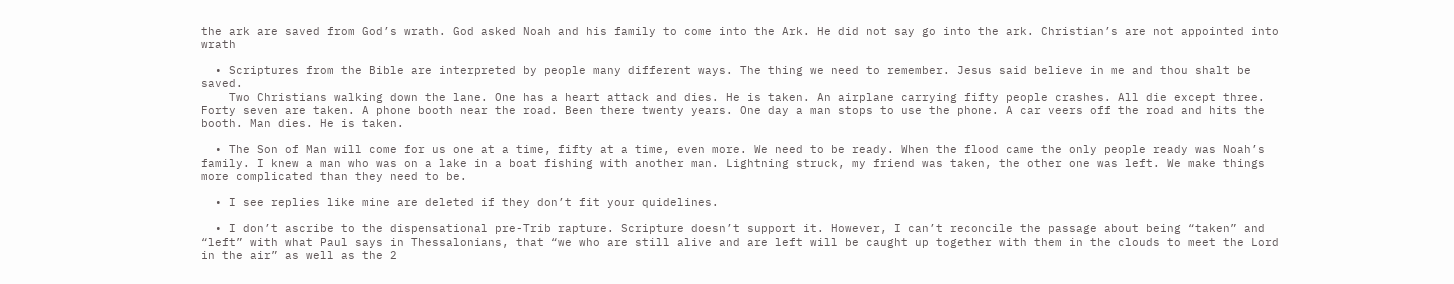the ark are saved from God’s wrath. God asked Noah and his family to come into the Ark. He did not say go into the ark. Christian’s are not appointed into wrath

  • Scriptures from the Bible are interpreted by people many different ways. The thing we need to remember. Jesus said believe in me and thou shalt be saved.
    Two Christians walking down the lane. One has a heart attack and dies. He is taken. An airplane carrying fifty people crashes. All die except three. Forty seven are taken. A phone booth near the road. Been there twenty years. One day a man stops to use the phone. A car veers off the road and hits the booth. Man dies. He is taken.

  • The Son of Man will come for us one at a time, fifty at a time, even more. We need to be ready. When the flood came the only people ready was Noah’s family. I knew a man who was on a lake in a boat fishing with another man. Lightning struck, my friend was taken, the other one was left. We make things more complicated than they need to be.

  • I see replies like mine are deleted if they don’t fit your quidelines.

  • I don’t ascribe to the dispensational pre-Trib rapture. Scripture doesn’t support it. However, I can’t reconcile the passage about being “taken” and “left” with what Paul says in Thessalonians, that “we who are still alive and are left will be caught up together with them in the clouds to meet the Lord in the air” as well as the 2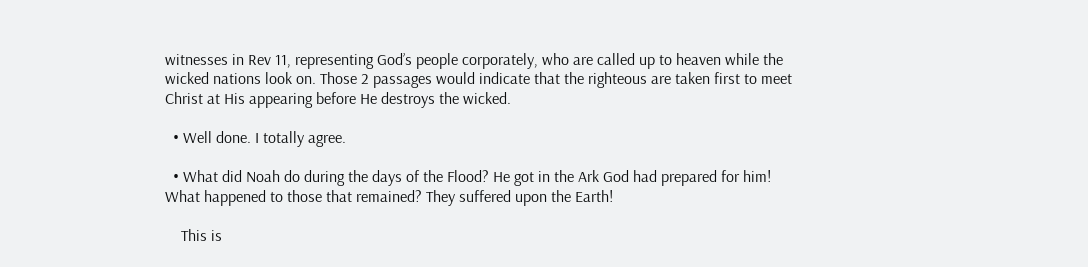witnesses in Rev 11, representing God’s people corporately, who are called up to heaven while the wicked nations look on. Those 2 passages would indicate that the righteous are taken first to meet Christ at His appearing before He destroys the wicked.

  • Well done. I totally agree.

  • What did Noah do during the days of the Flood? He got in the Ark God had prepared for him! What happened to those that remained? They suffered upon the Earth!

    This is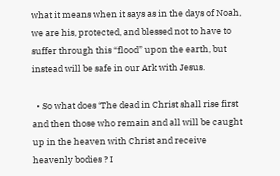what it means when it says as in the days of Noah, we are his, protected, and blessed not to have to suffer through this “flood” upon the earth, but instead will be safe in our Ark with Jesus.

  • So what does ‘The dead in Christ shall rise first and then those who remain and all will be caught up in the heaven with Christ and receive heavenly bodies ? I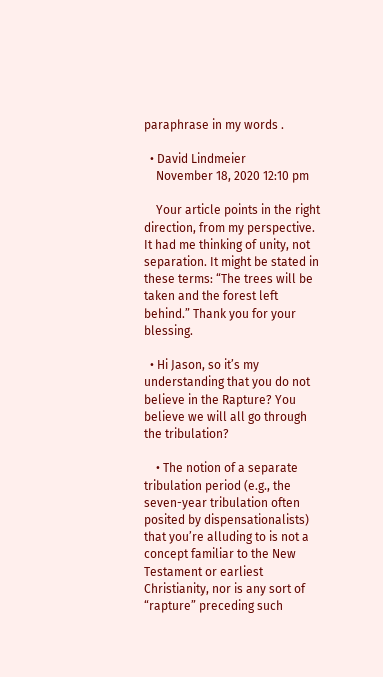paraphrase in my words .

  • David Lindmeier
    November 18, 2020 12:10 pm

    Your article points in the right direction, from my perspective. It had me thinking of unity, not separation. It might be stated in these terms: “The trees will be taken and the forest left behind.” Thank you for your blessing.

  • Hi Jason, so it’s my understanding that you do not believe in the Rapture? You believe we will all go through the tribulation?

    • The notion of a separate tribulation period (e.g., the seven-year tribulation often posited by dispensationalists) that you’re alluding to is not a concept familiar to the New Testament or earliest Christianity, nor is any sort of “rapture” preceding such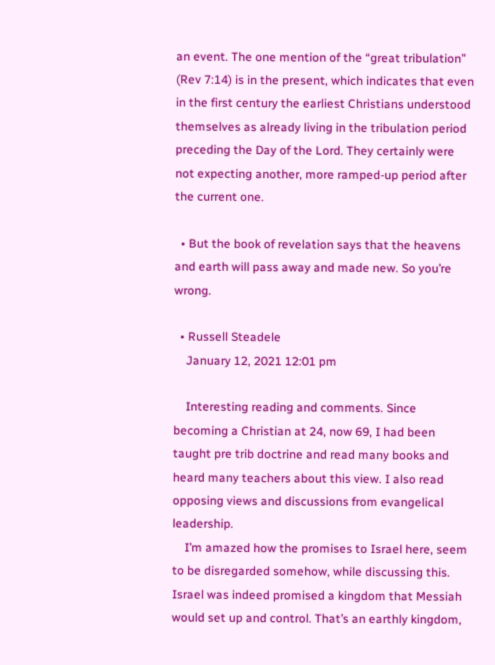an event. The one mention of the “great tribulation” (Rev 7:14) is in the present, which indicates that even in the first century the earliest Christians understood themselves as already living in the tribulation period preceding the Day of the Lord. They certainly were not expecting another, more ramped-up period after the current one.

  • But the book of revelation says that the heavens and earth will pass away and made new. So you’re wrong.

  • Russell Steadele
    January 12, 2021 12:01 pm

    Interesting reading and comments. Since becoming a Christian at 24, now 69, I had been taught pre trib doctrine and read many books and heard many teachers about this view. I also read opposing views and discussions from evangelical leadership.
    I’m amazed how the promises to Israel here, seem to be disregarded somehow, while discussing this. Israel was indeed promised a kingdom that Messiah would set up and control. That’s an earthly kingdom,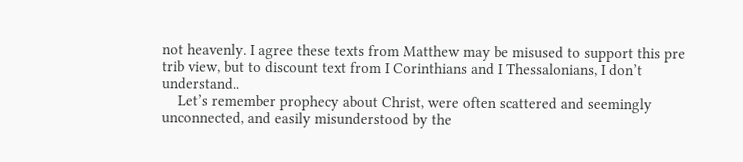not heavenly. I agree these texts from Matthew may be misused to support this pre trib view, but to discount text from I Corinthians and I Thessalonians, I don’t understand..
    Let’s remember prophecy about Christ, were often scattered and seemingly unconnected, and easily misunderstood by the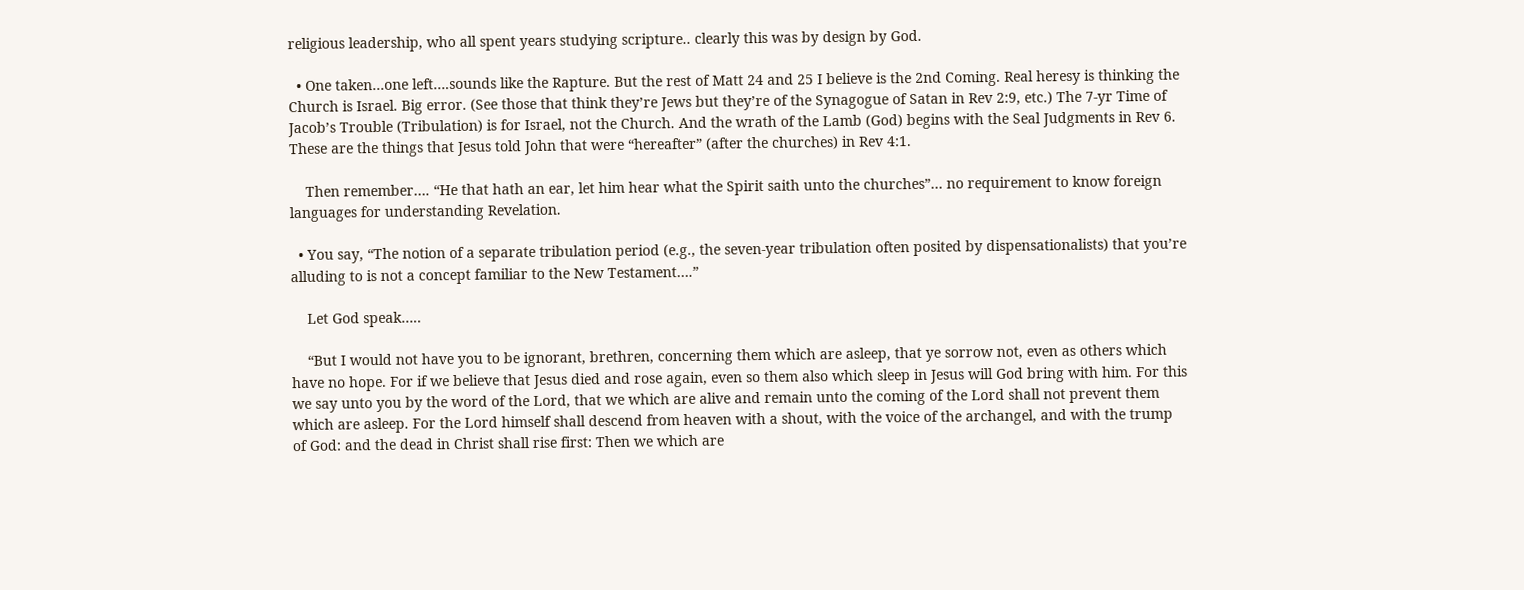religious leadership, who all spent years studying scripture.. clearly this was by design by God.

  • One taken…one left….sounds like the Rapture. But the rest of Matt 24 and 25 I believe is the 2nd Coming. Real heresy is thinking the Church is Israel. Big error. (See those that think they’re Jews but they’re of the Synagogue of Satan in Rev 2:9, etc.) The 7-yr Time of Jacob’s Trouble (Tribulation) is for Israel, not the Church. And the wrath of the Lamb (God) begins with the Seal Judgments in Rev 6. These are the things that Jesus told John that were “hereafter” (after the churches) in Rev 4:1.

    Then remember…. “He that hath an ear, let him hear what the Spirit saith unto the churches”… no requirement to know foreign languages for understanding Revelation.

  • You say, “The notion of a separate tribulation period (e.g., the seven-year tribulation often posited by dispensationalists) that you’re alluding to is not a concept familiar to the New Testament….”

    Let God speak…..

    “But I would not have you to be ignorant, brethren, concerning them which are asleep, that ye sorrow not, even as others which have no hope. For if we believe that Jesus died and rose again, even so them also which sleep in Jesus will God bring with him. For this we say unto you by the word of the Lord, that we which are alive and remain unto the coming of the Lord shall not prevent them which are asleep. For the Lord himself shall descend from heaven with a shout, with the voice of the archangel, and with the trump of God: and the dead in Christ shall rise first: Then we which are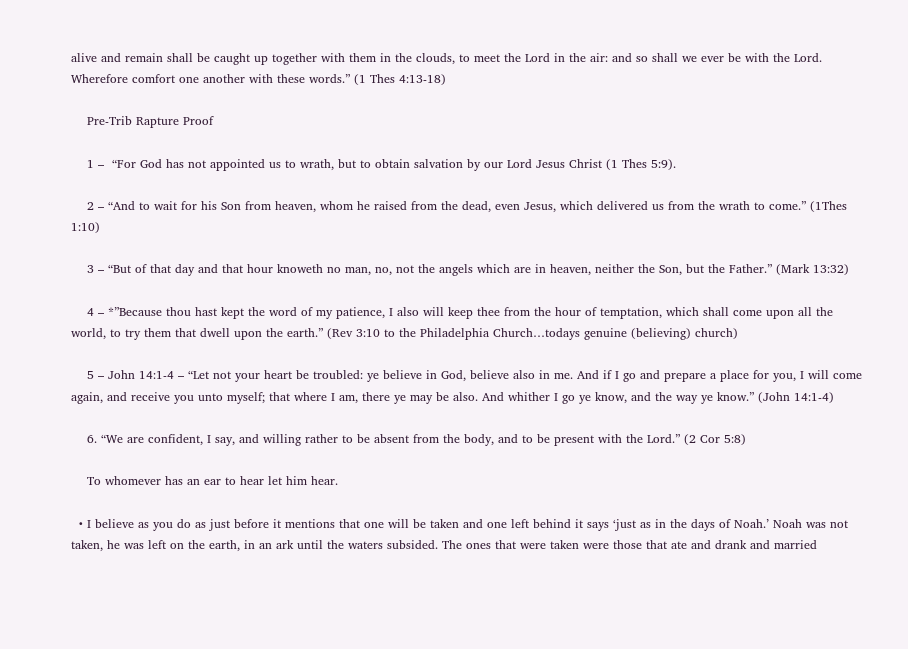alive and remain shall be caught up together with them in the clouds, to meet the Lord in the air: and so shall we ever be with the Lord. Wherefore comfort one another with these words.” (1 Thes 4:13-18)

    Pre-Trib Rapture Proof

    1 –  “For God has not appointed us to wrath, but to obtain salvation by our Lord Jesus Christ (1 Thes 5:9).

    2 – “And to wait for his Son from heaven, whom he raised from the dead, even Jesus, which delivered us from the wrath to come.” (1Thes 1:10)

    3 – “But of that day and that hour knoweth no man, no, not the angels which are in heaven, neither the Son, but the Father.” (Mark 13:32)

    4 – *”Because thou hast kept the word of my patience, I also will keep thee from the hour of temptation, which shall come upon all the world, to try them that dwell upon the earth.” (Rev 3:10 to the Philadelphia Church…todays genuine (believing) church)

    5 – John 14:1-4 – “Let not your heart be troubled: ye believe in God, believe also in me. And if I go and prepare a place for you, I will come again, and receive you unto myself; that where I am, there ye may be also. And whither I go ye know, and the way ye know.” (John 14:1-4)

    6. “We are confident, I say, and willing rather to be absent from the body, and to be present with the Lord.” (2 Cor 5:8)

    To whomever has an ear to hear let him hear.

  • I believe as you do as just before it mentions that one will be taken and one left behind it says ‘just as in the days of Noah.’ Noah was not taken, he was left on the earth, in an ark until the waters subsided. The ones that were taken were those that ate and drank and married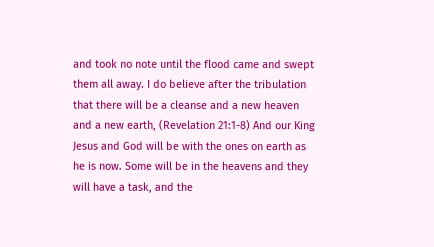and took no note until the flood came and swept them all away. I do believe after the tribulation that there will be a cleanse and a new heaven and a new earth, (Revelation 21:1-8) And our King Jesus and God will be with the ones on earth as he is now. Some will be in the heavens and they will have a task, and the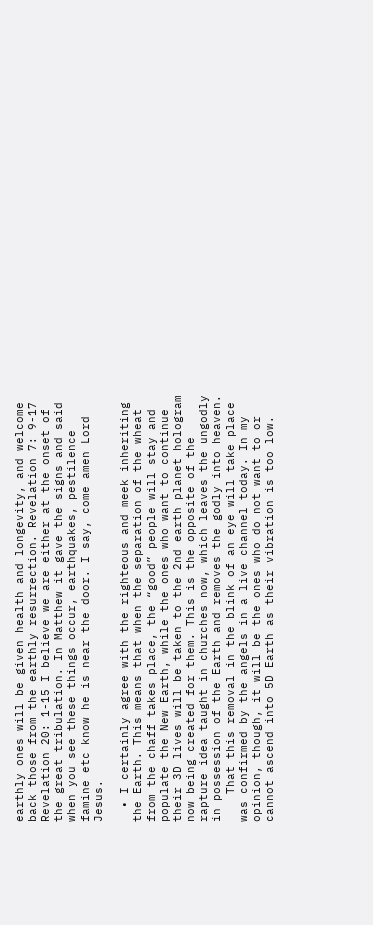earthly ones will be given health and longevity, and welcome back those from the earthly resurrection. Revelation 7: 9-17 Revelation 20: 1-15 I believe we are either at the onset of the great tribulation. In Matthew it gave the signs and said when you see these things occur, earthquakes, pestilence famine etc know he is near the door. I say, come amen Lord Jesus.

  • I certainly agree with the righteous and meek inheriting the Earth. This means that when the separation of the wheat from the chaff takes place, the “good” people will stay and populate the New Earth, while the ones who want to continue their 3D lives will be taken to the 2nd earth planet hologram now being created for them. This is the opposite of the rapture idea taught in churches now, which leaves the ungodly in possession of the Earth and removes the godly into heaven.
    That this removal in the blink of an eye will take place was confirmed by the angels in a live channel today. In my opinion, though, it will be the ones who do not want to or cannot ascend into 5D Earth as their vibration is too low.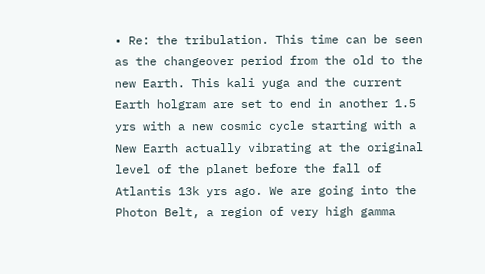• Re: the tribulation. This time can be seen as the changeover period from the old to the new Earth. This kali yuga and the current Earth holgram are set to end in another 1.5 yrs with a new cosmic cycle starting with a New Earth actually vibrating at the original level of the planet before the fall of Atlantis 13k yrs ago. We are going into the Photon Belt, a region of very high gamma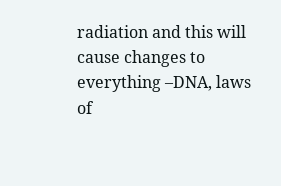radiation and this will cause changes to everything –DNA, laws of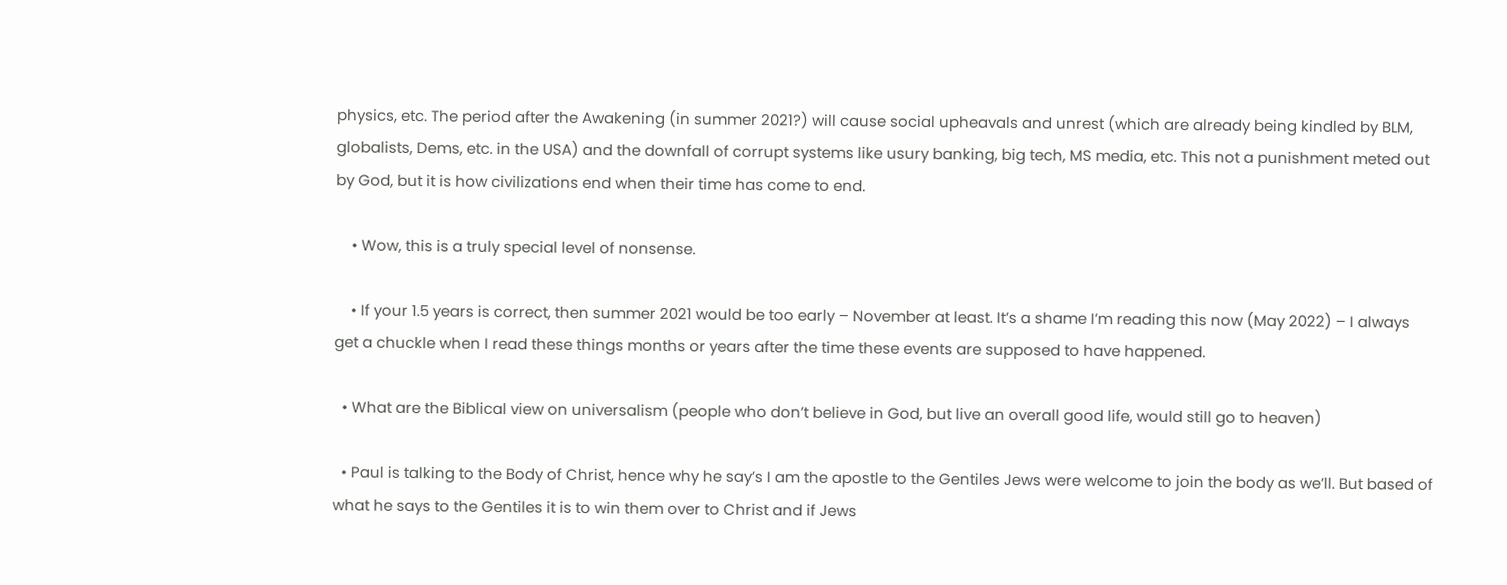physics, etc. The period after the Awakening (in summer 2021?) will cause social upheavals and unrest (which are already being kindled by BLM, globalists, Dems, etc. in the USA) and the downfall of corrupt systems like usury banking, big tech, MS media, etc. This not a punishment meted out by God, but it is how civilizations end when their time has come to end.

    • Wow, this is a truly special level of nonsense.

    • If your 1.5 years is correct, then summer 2021 would be too early – November at least. It’s a shame I’m reading this now (May 2022) – I always get a chuckle when I read these things months or years after the time these events are supposed to have happened.

  • What are the Biblical view on universalism (people who don’t believe in God, but live an overall good life, would still go to heaven)

  • Paul is talking to the Body of Christ, hence why he say’s I am the apostle to the Gentiles Jews were welcome to join the body as we’ll. But based of what he says to the Gentiles it is to win them over to Christ and if Jews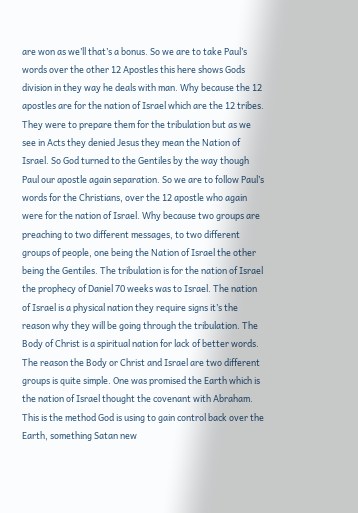are won as we’ll that’s a bonus. So we are to take Paul’s words over the other 12 Apostles this here shows Gods division in they way he deals with man. Why because the 12 apostles are for the nation of Israel which are the 12 tribes. They were to prepare them for the tribulation but as we see in Acts they denied Jesus they mean the Nation of Israel. So God turned to the Gentiles by the way though Paul our apostle again separation. So we are to follow Paul’s words for the Christians, over the 12 apostle who again were for the nation of Israel. Why because two groups are preaching to two different messages, to two different groups of people, one being the Nation of Israel the other being the Gentiles. The tribulation is for the nation of Israel the prophecy of Daniel 70 weeks was to Israel. The nation of Israel is a physical nation they require signs it’s the reason why they will be going through the tribulation. The Body of Christ is a spiritual nation for lack of better words. The reason the Body or Christ and Israel are two different groups is quite simple. One was promised the Earth which is the nation of Israel thought the covenant with Abraham. This is the method God is using to gain control back over the Earth, something Satan new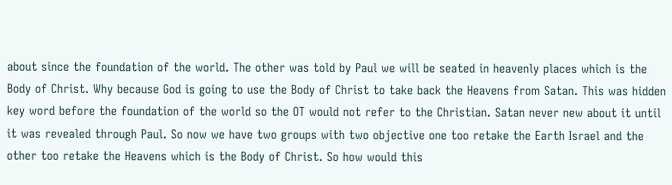about since the foundation of the world. The other was told by Paul we will be seated in heavenly places which is the Body of Christ. Why because God is going to use the Body of Christ to take back the Heavens from Satan. This was hidden key word before the foundation of the world so the OT would not refer to the Christian. Satan never new about it until it was revealed through Paul. So now we have two groups with two objective one too retake the Earth Israel and the other too retake the Heavens which is the Body of Christ. So how would this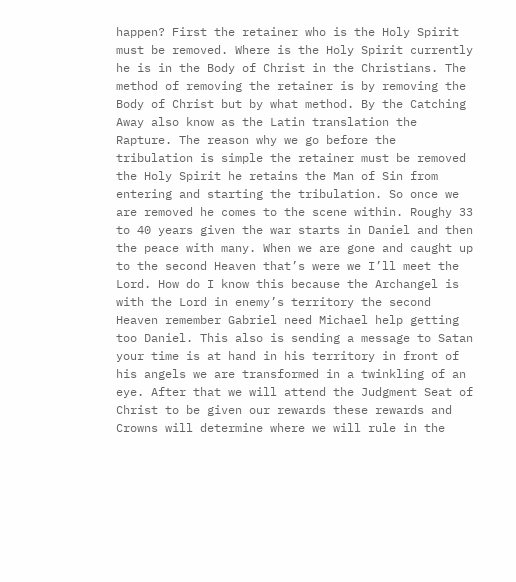happen? First the retainer who is the Holy Spirit must be removed. Where is the Holy Spirit currently he is in the Body of Christ in the Christians. The method of removing the retainer is by removing the Body of Christ but by what method. By the Catching Away also know as the Latin translation the Rapture. The reason why we go before the tribulation is simple the retainer must be removed the Holy Spirit he retains the Man of Sin from entering and starting the tribulation. So once we are removed he comes to the scene within. Roughy 33 to 40 years given the war starts in Daniel and then the peace with many. When we are gone and caught up to the second Heaven that’s were we I’ll meet the Lord. How do I know this because the Archangel is with the Lord in enemy’s territory the second Heaven remember Gabriel need Michael help getting too Daniel. This also is sending a message to Satan your time is at hand in his territory in front of his angels we are transformed in a twinkling of an eye. After that we will attend the Judgment Seat of Christ to be given our rewards these rewards and Crowns will determine where we will rule in the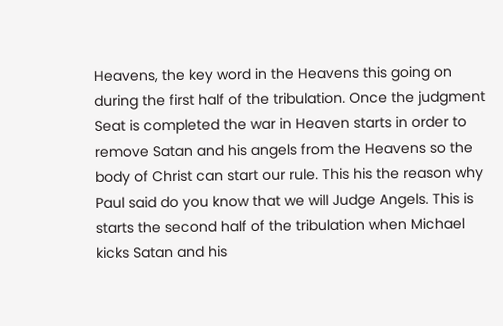Heavens, the key word in the Heavens this going on during the first half of the tribulation. Once the judgment Seat is completed the war in Heaven starts in order to remove Satan and his angels from the Heavens so the body of Christ can start our rule. This his the reason why Paul said do you know that we will Judge Angels. This is starts the second half of the tribulation when Michael kicks Satan and his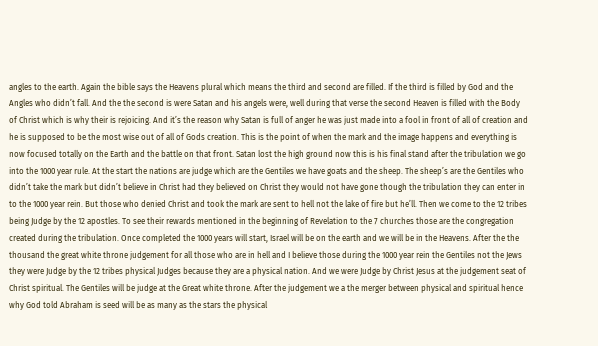angles to the earth. Again the bible says the Heavens plural which means the third and second are filled. If the third is filled by God and the Angles who didn’t fall. And the the second is were Satan and his angels were, well during that verse the second Heaven is filled with the Body of Christ which is why their is rejoicing. And it’s the reason why Satan is full of anger he was just made into a fool in front of all of creation and he is supposed to be the most wise out of all of Gods creation. This is the point of when the mark and the image happens and everything is now focused totally on the Earth and the battle on that front. Satan lost the high ground now this is his final stand after the tribulation we go into the 1000 year rule. At the start the nations are judge which are the Gentiles we have goats and the sheep. The sheep’s are the Gentiles who didn’t take the mark but didn’t believe in Christ had they believed on Christ they would not have gone though the tribulation they can enter in to the 1000 year rein. But those who denied Christ and took the mark are sent to hell not the lake of fire but he’ll. Then we come to the 12 tribes being Judge by the 12 apostles. To see their rewards mentioned in the beginning of Revelation to the 7 churches those are the congregation created during the tribulation. Once completed the 1000 years will start, Israel will be on the earth and we will be in the Heavens. After the the thousand the great white throne judgement for all those who are in hell and I believe those during the 1000 year rein the Gentiles not the Jews they were Judge by the 12 tribes physical Judges because they are a physical nation. And we were Judge by Christ Jesus at the judgement seat of Christ spiritual. The Gentiles will be judge at the Great white throne. After the judgement we a the merger between physical and spiritual hence why God told Abraham is seed will be as many as the stars the physical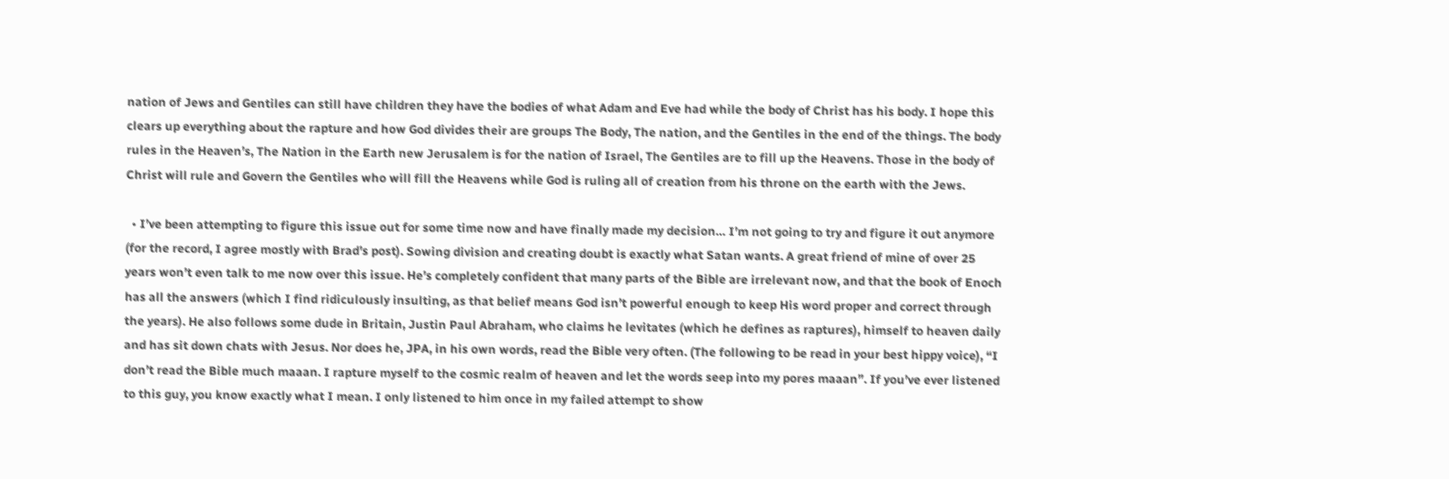nation of Jews and Gentiles can still have children they have the bodies of what Adam and Eve had while the body of Christ has his body. I hope this clears up everything about the rapture and how God divides their are groups The Body, The nation, and the Gentiles in the end of the things. The body rules in the Heaven’s, The Nation in the Earth new Jerusalem is for the nation of Israel, The Gentiles are to fill up the Heavens. Those in the body of Christ will rule and Govern the Gentiles who will fill the Heavens while God is ruling all of creation from his throne on the earth with the Jews.

  • I’ve been attempting to figure this issue out for some time now and have finally made my decision… I’m not going to try and figure it out anymore (for the record, I agree mostly with Brad’s post). Sowing division and creating doubt is exactly what Satan wants. A great friend of mine of over 25 years won’t even talk to me now over this issue. He’s completely confident that many parts of the Bible are irrelevant now, and that the book of Enoch has all the answers (which I find ridiculously insulting, as that belief means God isn’t powerful enough to keep His word proper and correct through the years). He also follows some dude in Britain, Justin Paul Abraham, who claims he levitates (which he defines as raptures), himself to heaven daily and has sit down chats with Jesus. Nor does he, JPA, in his own words, read the Bible very often. (The following to be read in your best hippy voice), “I don’t read the Bible much maaan. I rapture myself to the cosmic realm of heaven and let the words seep into my pores maaan”. If you’ve ever listened to this guy, you know exactly what I mean. I only listened to him once in my failed attempt to show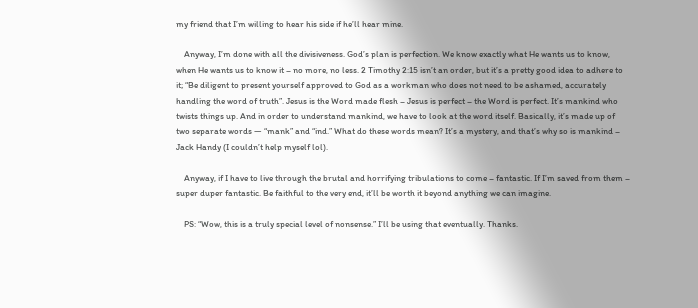my friend that I’m willing to hear his side if he’ll hear mine.

    Anyway, I’m done with all the divisiveness. God’s plan is perfection. We know exactly what He wants us to know, when He wants us to know it – no more, no less. 2 Timothy 2:15 isn’t an order, but it’s a pretty good idea to adhere to it; “Be diligent to present yourself approved to God as a workman who does not need to be ashamed, accurately handling the word of truth”. Jesus is the Word made flesh – Jesus is perfect – the Word is perfect. It’s mankind who twists things up. And in order to understand mankind, we have to look at the word itself. Basically, it’s made up of two separate words — “mank” and “ind.” What do these words mean? It’s a mystery, and that’s why so is mankind – Jack Handy (I couldn’t help myself lol).

    Anyway, if I have to live through the brutal and horrifying tribulations to come – fantastic. If I’m saved from them – super duper fantastic. Be faithful to the very end, it’ll be worth it beyond anything we can imagine.

    PS: “Wow, this is a truly special level of nonsense.” I’ll be using that eventually. Thanks.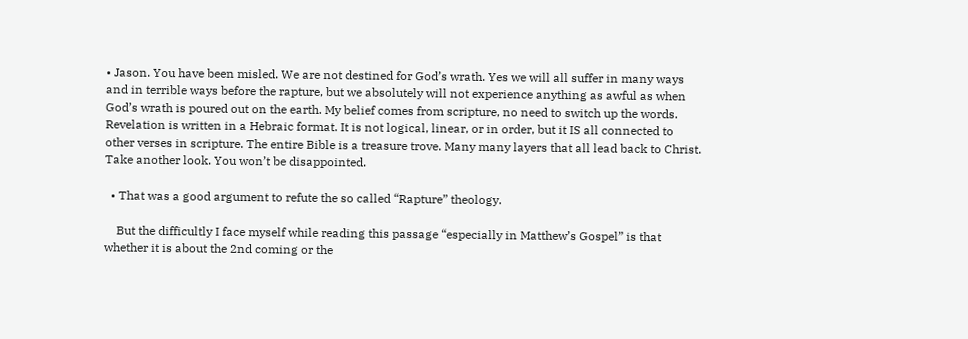• Jason. You have been misled. We are not destined for God’s wrath. Yes we will all suffer in many ways and in terrible ways before the rapture, but we absolutely will not experience anything as awful as when God’s wrath is poured out on the earth. My belief comes from scripture, no need to switch up the words. Revelation is written in a Hebraic format. It is not logical, linear, or in order, but it IS all connected to other verses in scripture. The entire Bible is a treasure trove. Many many layers that all lead back to Christ. Take another look. You won’t be disappointed.

  • That was a good argument to refute the so called “Rapture” theology.

    But the difficultly I face myself while reading this passage “especially in Matthew’s Gospel” is that whether it is about the 2nd coming or the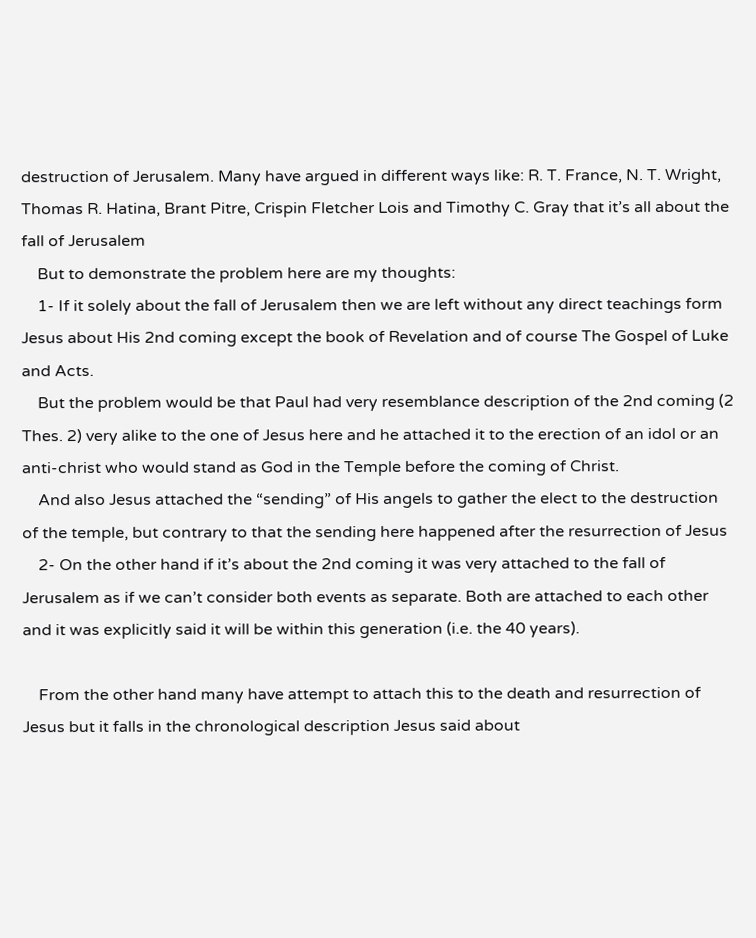destruction of Jerusalem. Many have argued in different ways like: R. T. France, N. T. Wright, Thomas R. Hatina, Brant Pitre, Crispin Fletcher Lois and Timothy C. Gray that it’s all about the fall of Jerusalem
    But to demonstrate the problem here are my thoughts:
    1- If it solely about the fall of Jerusalem then we are left without any direct teachings form Jesus about His 2nd coming except the book of Revelation and of course The Gospel of Luke and Acts.
    But the problem would be that Paul had very resemblance description of the 2nd coming (2 Thes. 2) very alike to the one of Jesus here and he attached it to the erection of an idol or an anti-christ who would stand as God in the Temple before the coming of Christ.
    And also Jesus attached the “sending” of His angels to gather the elect to the destruction of the temple, but contrary to that the sending here happened after the resurrection of Jesus
    2- On the other hand if it’s about the 2nd coming it was very attached to the fall of Jerusalem as if we can’t consider both events as separate. Both are attached to each other and it was explicitly said it will be within this generation (i.e. the 40 years).

    From the other hand many have attempt to attach this to the death and resurrection of Jesus but it falls in the chronological description Jesus said about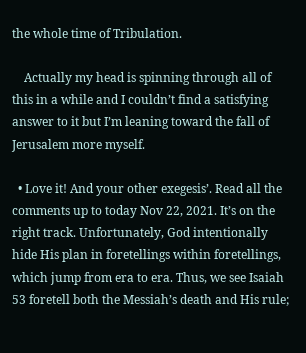the whole time of Tribulation.

    Actually my head is spinning through all of this in a while and I couldn’t find a satisfying answer to it but I’m leaning toward the fall of Jerusalem more myself.

  • Love it! And your other exegesis’. Read all the comments up to today Nov 22, 2021. It’s on the right track. Unfortunately, God intentionally hide His plan in foretellings within foretellings, which jump from era to era. Thus, we see Isaiah 53 foretell both the Messiah’s death and His rule;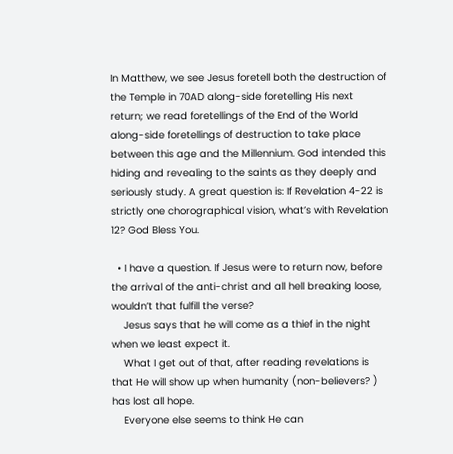In Matthew, we see Jesus foretell both the destruction of the Temple in 70AD along-side foretelling His next return; we read foretellings of the End of the World along-side foretellings of destruction to take place between this age and the Millennium. God intended this hiding and revealing to the saints as they deeply and seriously study. A great question is: If Revelation 4-22 is strictly one chorographical vision, what’s with Revelation 12? God Bless You.

  • I have a question. If Jesus were to return now, before the arrival of the anti-christ and all hell breaking loose, wouldn’t that fulfill the verse?
    Jesus says that he will come as a thief in the night when we least expect it.
    What I get out of that, after reading revelations is that He will show up when humanity (non-believers? ) has lost all hope.
    Everyone else seems to think He can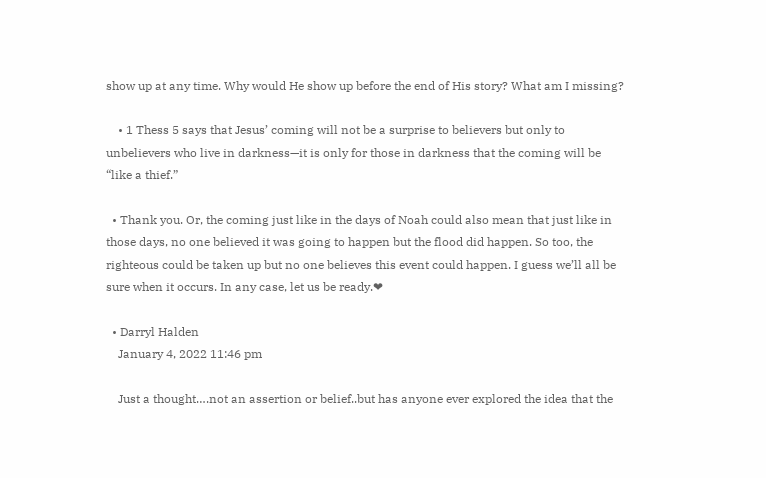show up at any time. Why would He show up before the end of His story? What am I missing?

    • 1 Thess 5 says that Jesus’ coming will not be a surprise to believers but only to unbelievers who live in darkness—it is only for those in darkness that the coming will be “like a thief.”

  • Thank you. Or, the coming just like in the days of Noah could also mean that just like in those days, no one believed it was going to happen but the flood did happen. So too, the righteous could be taken up but no one believes this event could happen. I guess we’ll all be sure when it occurs. In any case, let us be ready.❤

  • Darryl Halden
    January 4, 2022 11:46 pm

    Just a thought….not an assertion or belief..but has anyone ever explored the idea that the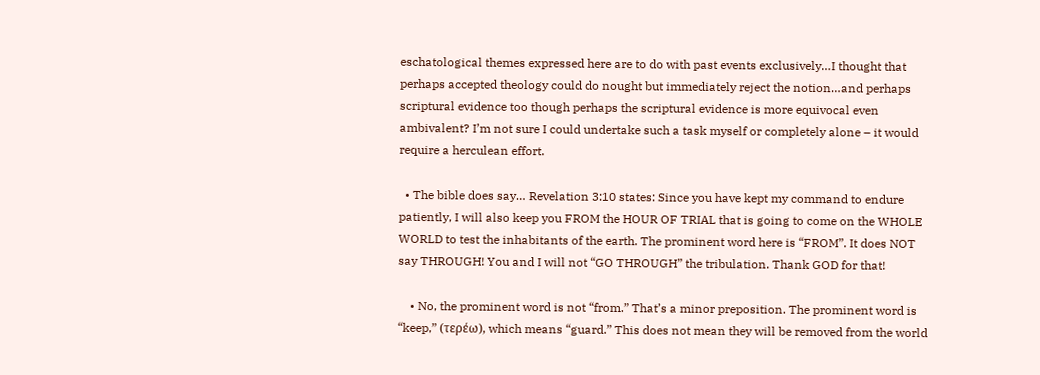eschatological themes expressed here are to do with past events exclusively…I thought that perhaps accepted theology could do nought but immediately reject the notion…and perhaps scriptural evidence too though perhaps the scriptural evidence is more equivocal even ambivalent? I’m not sure I could undertake such a task myself or completely alone – it would require a herculean effort.

  • The bible does say… Revelation 3:10 states: Since you have kept my command to endure patiently, I will also keep you FROM the HOUR OF TRIAL that is going to come on the WHOLE WORLD to test the inhabitants of the earth. The prominent word here is “FROM”. It does NOT say THROUGH! You and I will not “GO THROUGH” the tribulation. Thank GOD for that!

    • No, the prominent word is not “from.” That’s a minor preposition. The prominent word is “keep,” (τερέω), which means “guard.” This does not mean they will be removed from the world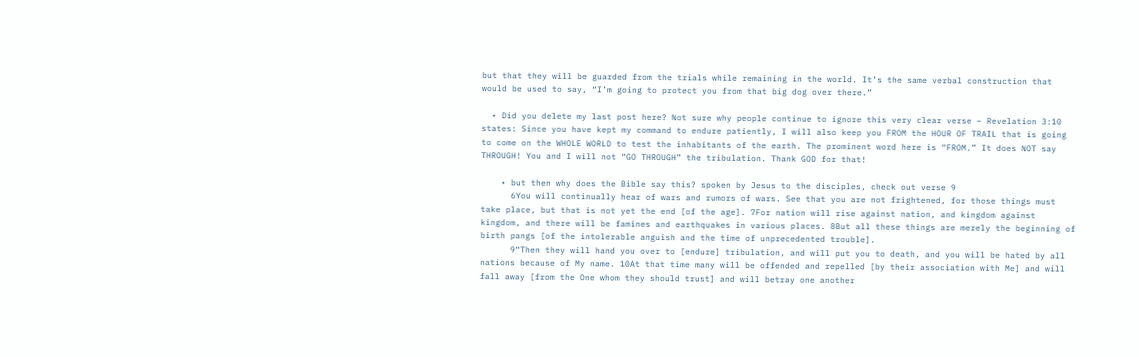but that they will be guarded from the trials while remaining in the world. It’s the same verbal construction that would be used to say, “I’m going to protect you from that big dog over there.”

  • Did you delete my last post here? Not sure why people continue to ignore this very clear verse – Revelation 3:10 states: Since you have kept my command to endure patiently, I will also keep you FROM the HOUR OF TRAIL that is going to come on the WHOLE WORLD to test the inhabitants of the earth. The prominent word here is “FROM.” It does NOT say THROUGH! You and I will not “GO THROUGH” the tribulation. Thank GOD for that!

    • but then why does the Bible say this? spoken by Jesus to the disciples, check out verse 9
      6You will continually hear of wars and rumors of wars. See that you are not frightened, for those things must take place, but that is not yet the end [of the age]. 7For nation will rise against nation, and kingdom against kingdom, and there will be famines and earthquakes in various places. 8But all these things are merely the beginning of birth pangs [of the intolerable anguish and the time of unprecedented trouble].
      9“Then they will hand you over to [endure] tribulation, and will put you to death, and you will be hated by all nations because of My name. 10At that time many will be offended and repelled [by their association with Me] and will fall away [from the One whom they should trust] and will betray one another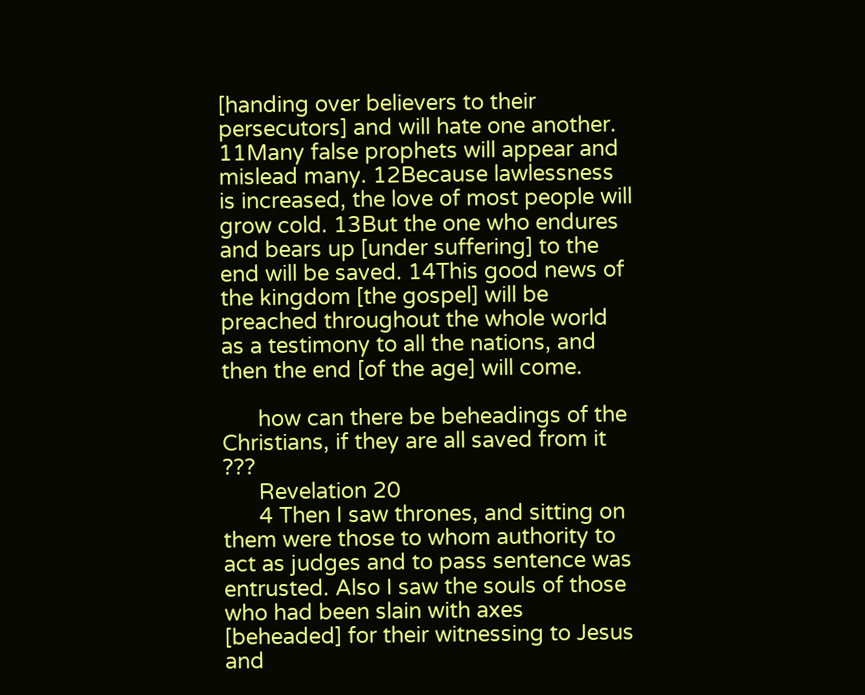[handing over believers to their persecutors] and will hate one another. 11Many false prophets will appear and mislead many. 12Because lawlessness is increased, the love of most people will grow cold. 13But the one who endures and bears up [under suffering] to the end will be saved. 14This good news of the kingdom [the gospel] will be preached throughout the whole world as a testimony to all the nations, and then the end [of the age] will come.

      how can there be beheadings of the Christians, if they are all saved from it ???
      Revelation 20
      4 Then I saw thrones, and sitting on them were those to whom authority to act as judges and to pass sentence was entrusted. Also I saw the souls of those who had been slain with axes [beheaded] for their witnessing to Jesus and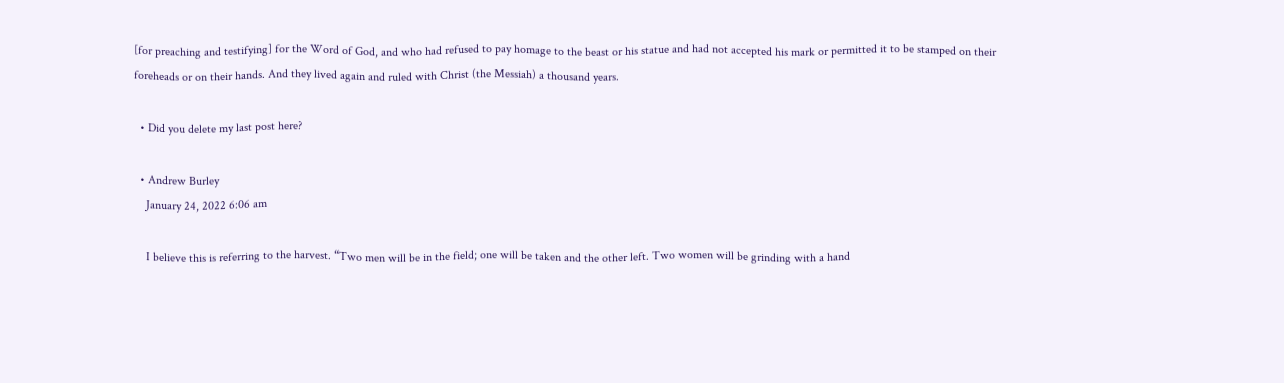[for preaching and testifying] for the Word of God, and who had refused to pay homage to the beast or his statue and had not accepted his mark or permitted it to be stamped on their foreheads or on their hands. And they lived again and ruled with Christ (the Messiah) a thousand years.

  • Did you delete my last post here?

  • Andrew Burley
    January 24, 2022 6:06 am

    I believe this is referring to the harvest. “Two men will be in the field; one will be taken and the other left. Two women will be grinding with a hand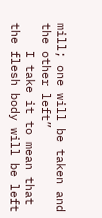mill; one will be taken and the other left”
    I take it to mean that the flesh body will be left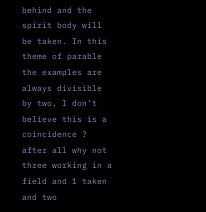behind and the spirit body will be taken. In this theme of parable the examples are always divisible by two, I don’t believe this is a coincidence ? after all why not three working in a field and 1 taken and two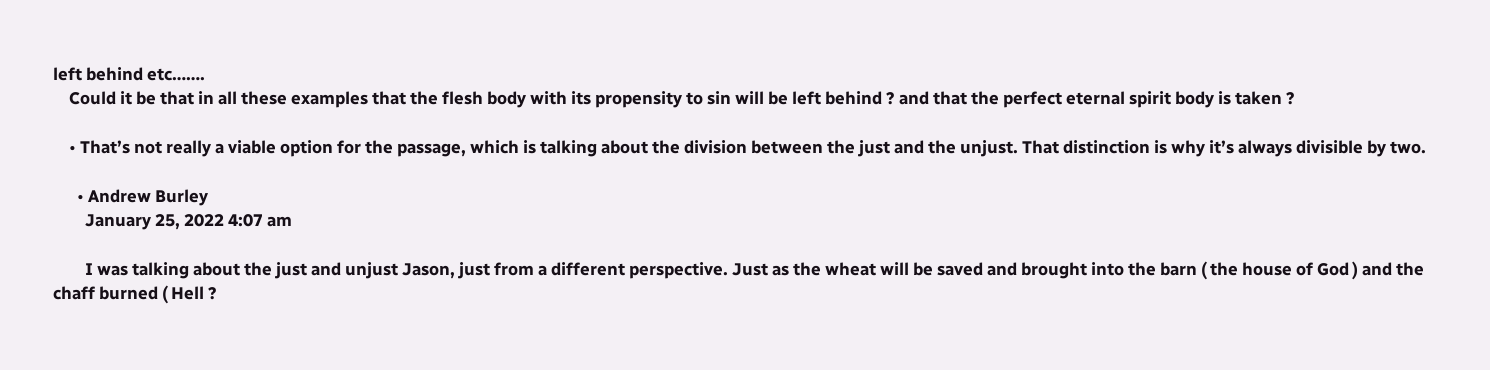left behind etc…….
    Could it be that in all these examples that the flesh body with its propensity to sin will be left behind ? and that the perfect eternal spirit body is taken ?

    • That’s not really a viable option for the passage, which is talking about the division between the just and the unjust. That distinction is why it’s always divisible by two.

      • Andrew Burley
        January 25, 2022 4:07 am

        I was talking about the just and unjust Jason, just from a different perspective. Just as the wheat will be saved and brought into the barn ( the house of God ) and the chaff burned ( Hell ?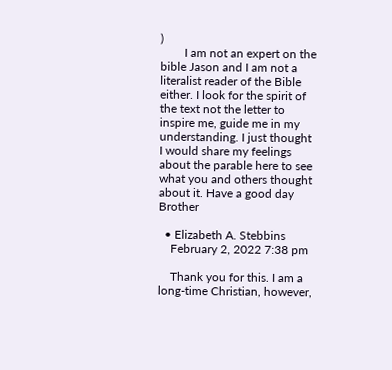)
        I am not an expert on the bible Jason and I am not a literalist reader of the Bible either. I look for the spirit of the text not the letter to inspire me, guide me in my understanding. I just thought I would share my feelings about the parable here to see what you and others thought about it. Have a good day Brother

  • Elizabeth A. Stebbins
    February 2, 2022 7:38 pm

    Thank you for this. I am a long-time Christian, however,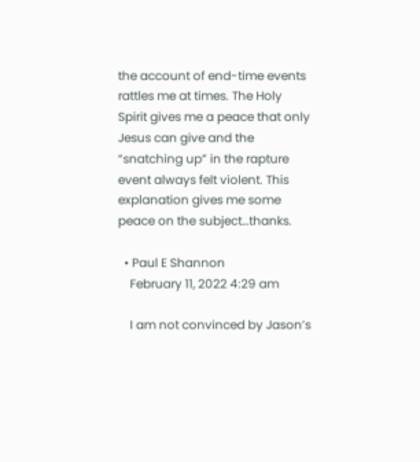the account of end-time events rattles me at times. The Holy Spirit gives me a peace that only Jesus can give and the “snatching up” in the rapture event always felt violent. This explanation gives me some peace on the subject…thanks.

  • Paul E Shannon
    February 11, 2022 4:29 am

    I am not convinced by Jason’s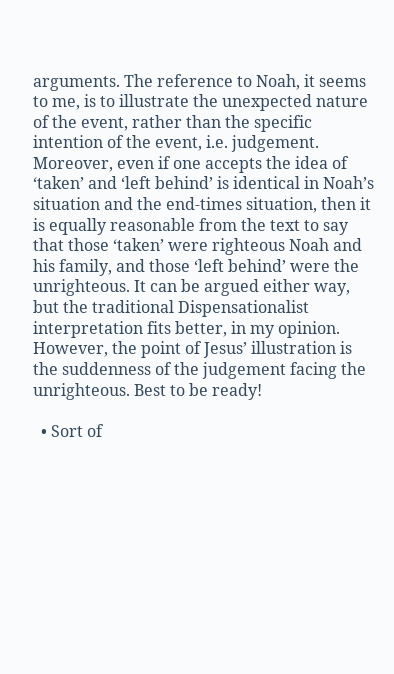arguments. The reference to Noah, it seems to me, is to illustrate the unexpected nature of the event, rather than the specific intention of the event, i.e. judgement. Moreover, even if one accepts the idea of ‘taken’ and ‘left behind’ is identical in Noah’s situation and the end-times situation, then it is equally reasonable from the text to say that those ‘taken’ were righteous Noah and his family, and those ‘left behind’ were the unrighteous. It can be argued either way, but the traditional Dispensationalist interpretation fits better, in my opinion. However, the point of Jesus’ illustration is the suddenness of the judgement facing the unrighteous. Best to be ready!

  • Sort of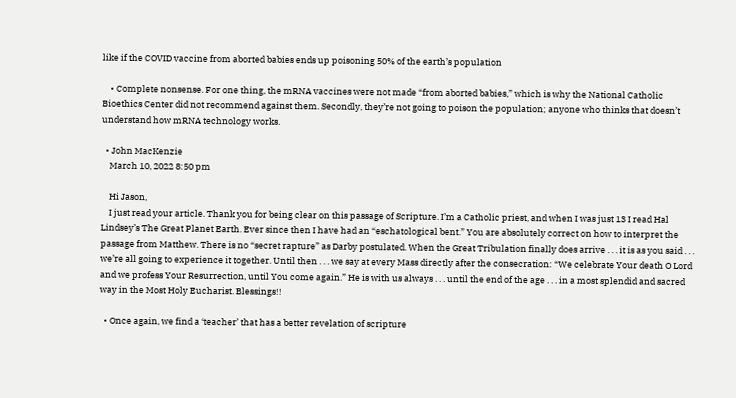like if the COVID vaccine from aborted babies ends up poisoning 50% of the earth’s population

    • Complete nonsense. For one thing, the mRNA vaccines were not made “from aborted babies,” which is why the National Catholic Bioethics Center did not recommend against them. Secondly, they’re not going to poison the population; anyone who thinks that doesn’t understand how mRNA technology works.

  • John MacKenzie
    March 10, 2022 8:50 pm

    Hi Jason,
    I just read your article. Thank you for being clear on this passage of Scripture. I’m a Catholic priest, and when I was just 13 I read Hal Lindsey’s The Great Planet Earth. Ever since then I have had an “eschatological bent.” You are absolutely correct on how to interpret the passage from Matthew. There is no “secret rapture” as Darby postulated. When the Great Tribulation finally does arrive . . . it is as you said . . . we’re all going to experience it together. Until then . . . we say at every Mass directly after the consecration: “We celebrate Your death O Lord and we profess Your Resurrection, until You come again.” He is with us always . . . until the end of the age . . . in a most splendid and sacred way in the Most Holy Eucharist. Blessings!!

  • Once again, we find a ‘teacher’ that has a better revelation of scripture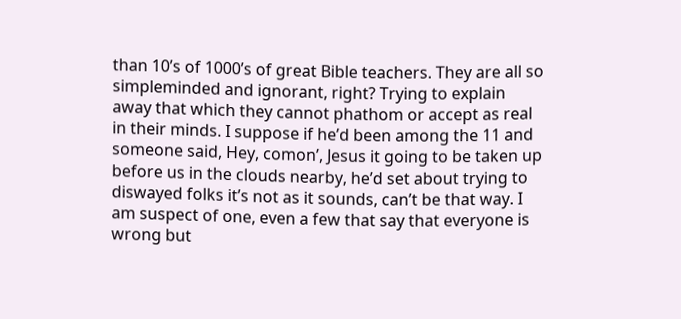than 10’s of 1000’s of great Bible teachers. They are all so simpleminded and ignorant, right? Trying to explain away that which they cannot phathom or accept as real in their minds. I suppose if he’d been among the 11 and someone said, Hey, comon’, Jesus it going to be taken up before us in the clouds nearby, he’d set about trying to diswayed folks it’s not as it sounds, can’t be that way. I am suspect of one, even a few that say that everyone is wrong but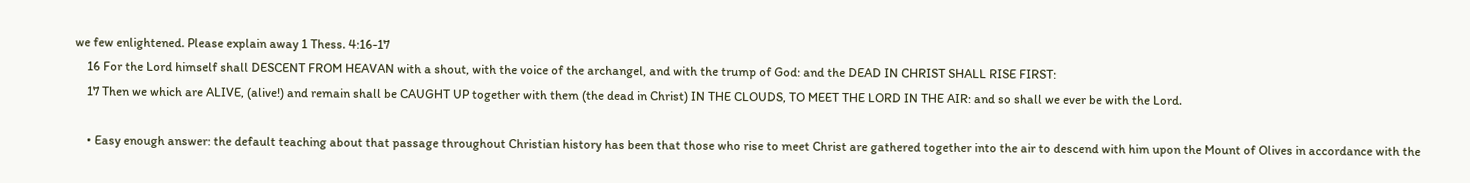we few enlightened. Please explain away 1 Thess. 4:16-17
    16 For the Lord himself shall DESCENT FROM HEAVAN with a shout, with the voice of the archangel, and with the trump of God: and the DEAD IN CHRIST SHALL RISE FIRST:
    17 Then we which are ALIVE, (alive!) and remain shall be CAUGHT UP together with them (the dead in Christ) IN THE CLOUDS, TO MEET THE LORD IN THE AIR: and so shall we ever be with the Lord.

    • Easy enough answer: the default teaching about that passage throughout Christian history has been that those who rise to meet Christ are gathered together into the air to descend with him upon the Mount of Olives in accordance with the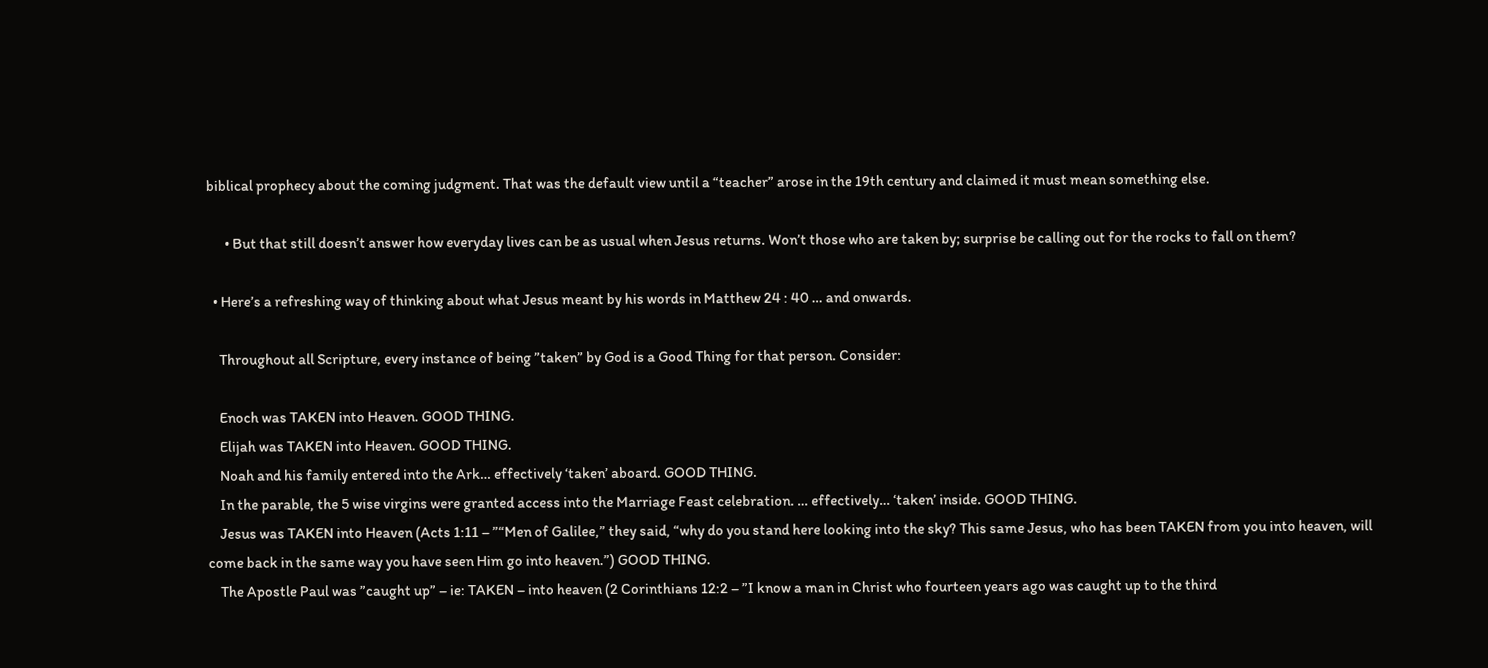biblical prophecy about the coming judgment. That was the default view until a “teacher” arose in the 19th century and claimed it must mean something else.

      • But that still doesn’t answer how everyday lives can be as usual when Jesus returns. Won’t those who are taken by; surprise be calling out for the rocks to fall on them?

  • Here’s a refreshing way of thinking about what Jesus meant by his words in Matthew 24 : 40 … and onwards.

    Throughout all Scripture, every instance of being ”taken” by God is a Good Thing for that person. Consider:

    Enoch was TAKEN into Heaven. GOOD THING.
    Elijah was TAKEN into Heaven. GOOD THING.
    Noah and his family entered into the Ark… effectively ‘taken’ aboard. GOOD THING.
    In the parable, the 5 wise virgins were granted access into the Marriage Feast celebration. … effectively… ‘taken’ inside. GOOD THING.
    Jesus was TAKEN into Heaven (Acts 1:11 – ”“Men of Galilee,” they said, “why do you stand here looking into the sky? This same Jesus, who has been TAKEN from you into heaven, will come back in the same way you have seen Him go into heaven.”) GOOD THING.
    The Apostle Paul was ”caught up” – ie: TAKEN – into heaven (2 Corinthians 12:2 – ”I know a man in Christ who fourteen years ago was caught up to the third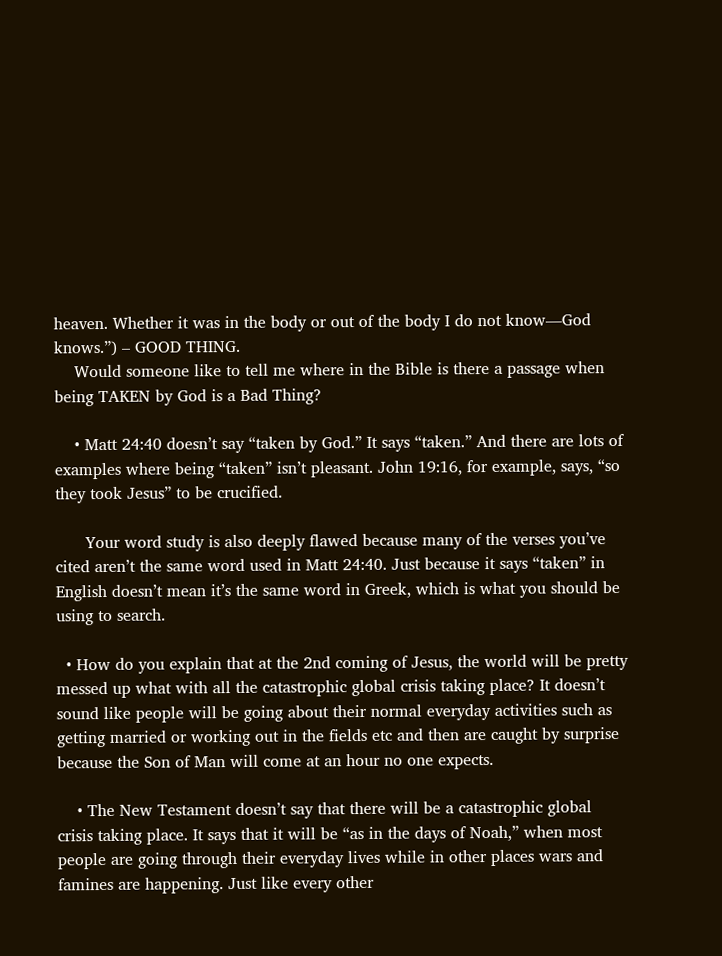heaven. Whether it was in the body or out of the body I do not know—God knows.”) – GOOD THING.
    Would someone like to tell me where in the Bible is there a passage when being TAKEN by God is a Bad Thing?

    • Matt 24:40 doesn’t say “taken by God.” It says “taken.” And there are lots of examples where being “taken” isn’t pleasant. John 19:16, for example, says, “so they took Jesus” to be crucified.

      Your word study is also deeply flawed because many of the verses you’ve cited aren’t the same word used in Matt 24:40. Just because it says “taken” in English doesn’t mean it’s the same word in Greek, which is what you should be using to search.

  • How do you explain that at the 2nd coming of Jesus, the world will be pretty messed up what with all the catastrophic global crisis taking place? It doesn’t sound like people will be going about their normal everyday activities such as getting married or working out in the fields etc and then are caught by surprise because the Son of Man will come at an hour no one expects.

    • The New Testament doesn’t say that there will be a catastrophic global crisis taking place. It says that it will be “as in the days of Noah,” when most people are going through their everyday lives while in other places wars and famines are happening. Just like every other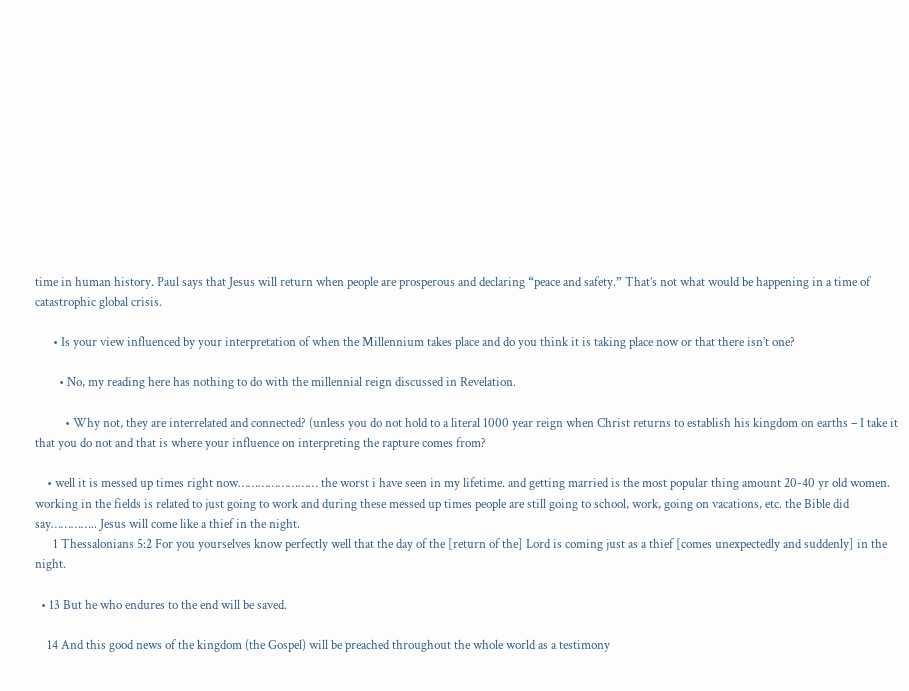time in human history. Paul says that Jesus will return when people are prosperous and declaring “peace and safety.” That’s not what would be happening in a time of catastrophic global crisis.

      • Is your view influenced by your interpretation of when the Millennium takes place and do you think it is taking place now or that there isn’t one?

        • No, my reading here has nothing to do with the millennial reign discussed in Revelation.

          • Why not, they are interrelated and connected? (unless you do not hold to a literal 1000 year reign when Christ returns to establish his kingdom on earths – I take it that you do not and that is where your influence on interpreting the rapture comes from?

    • well it is messed up times right now…………………… the worst i have seen in my lifetime. and getting married is the most popular thing amount 20-40 yr old women. working in the fields is related to just going to work and during these messed up times people are still going to school, work, going on vacations, etc. the Bible did say………….. Jesus will come like a thief in the night.
      1 Thessalonians 5:2 For you yourselves know perfectly well that the day of the [return of the] Lord is coming just as a thief [comes unexpectedly and suddenly] in the night.

  • 13 But he who endures to the end will be saved.

    14 And this good news of the kingdom (the Gospel) will be preached throughout the whole world as a testimony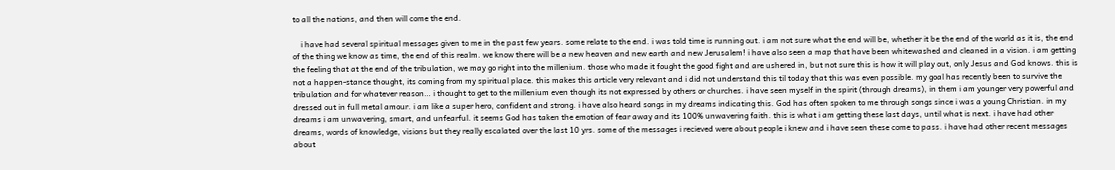to all the nations, and then will come the end.

    i have had several spiritual messages given to me in the past few years. some relate to the end. i was told time is running out. i am not sure what the end will be, whether it be the end of the world as it is, the end of the thing we know as time, the end of this realm. we know there will be a new heaven and new earth and new Jerusalem! i have also seen a map that have been whitewashed and cleaned in a vision. i am getting the feeling that at the end of the tribulation, we may go right into the millenium. those who made it fought the good fight and are ushered in, but not sure this is how it will play out, only Jesus and God knows. this is not a happen-stance thought, its coming from my spiritual place. this makes this article very relevant and i did not understand this til today that this was even possible. my goal has recently been to survive the tribulation and for whatever reason… i thought to get to the millenium even though its not expressed by others or churches. i have seen myself in the spirit (through dreams), in them i am younger very powerful and dressed out in full metal amour. i am like a super hero, confident and strong. i have also heard songs in my dreams indicating this. God has often spoken to me through songs since i was a young Christian. in my dreams i am unwavering, smart, and unfearful. it seems God has taken the emotion of fear away and its 100% unwavering faith. this is what i am getting these last days, until what is next. i have had other dreams, words of knowledge, visions but they really escalated over the last 10 yrs. some of the messages i recieved were about people i knew and i have seen these come to pass. i have had other recent messages about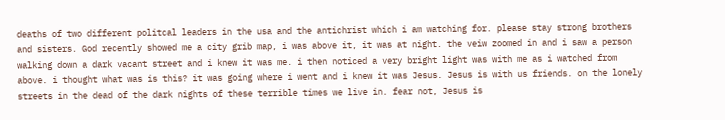deaths of two different politcal leaders in the usa and the antichrist which i am watching for. please stay strong brothers and sisters. God recently showed me a city grib map, i was above it, it was at night. the veiw zoomed in and i saw a person walking down a dark vacant street and i knew it was me. i then noticed a very bright light was with me as i watched from above. i thought what was is this? it was going where i went and i knew it was Jesus. Jesus is with us friends. on the lonely streets in the dead of the dark nights of these terrible times we live in. fear not, Jesus is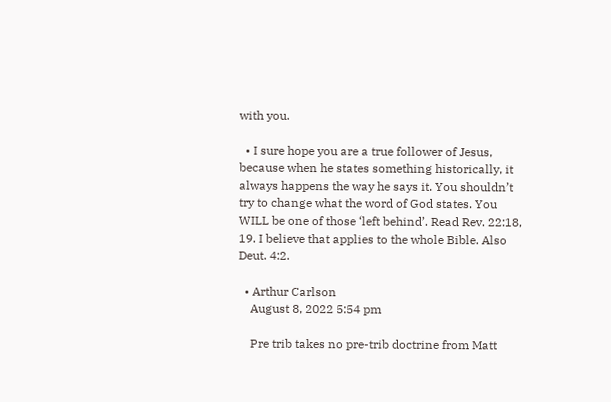with you.

  • I sure hope you are a true follower of Jesus, because when he states something historically, it always happens the way he says it. You shouldn’t try to change what the word of God states. You WILL be one of those ‘left behind’. Read Rev. 22:18, 19. I believe that applies to the whole Bible. Also Deut. 4:2.

  • Arthur Carlson
    August 8, 2022 5:54 pm

    Pre trib takes no pre-trib doctrine from Matt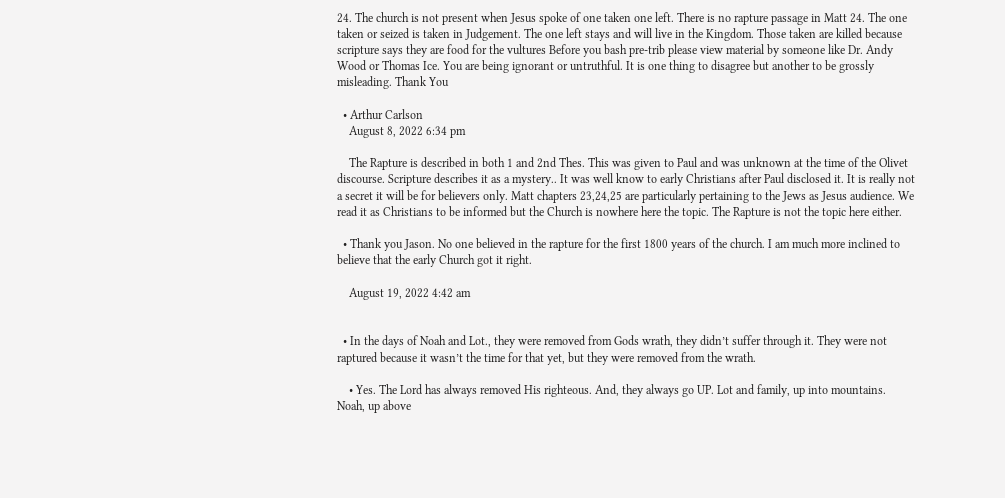24. The church is not present when Jesus spoke of one taken one left. There is no rapture passage in Matt 24. The one taken or seized is taken in Judgement. The one left stays and will live in the Kingdom. Those taken are killed because scripture says they are food for the vultures Before you bash pre-trib please view material by someone like Dr. Andy Wood or Thomas Ice. You are being ignorant or untruthful. It is one thing to disagree but another to be grossly misleading. Thank You

  • Arthur Carlson
    August 8, 2022 6:34 pm

    The Rapture is described in both 1 and 2nd Thes. This was given to Paul and was unknown at the time of the Olivet discourse. Scripture describes it as a mystery.. It was well know to early Christians after Paul disclosed it. It is really not a secret it will be for believers only. Matt chapters 23,24,25 are particularly pertaining to the Jews as Jesus audience. We read it as Christians to be informed but the Church is nowhere here the topic. The Rapture is not the topic here either.

  • Thank you Jason. No one believed in the rapture for the first 1800 years of the church. I am much more inclined to believe that the early Church got it right.

    August 19, 2022 4:42 am


  • In the days of Noah and Lot., they were removed from Gods wrath, they didn’t suffer through it. They were not raptured because it wasn’t the time for that yet, but they were removed from the wrath.

    • Yes. The Lord has always removed His righteous. And, they always go UP. Lot and family, up into mountains. Noah, up above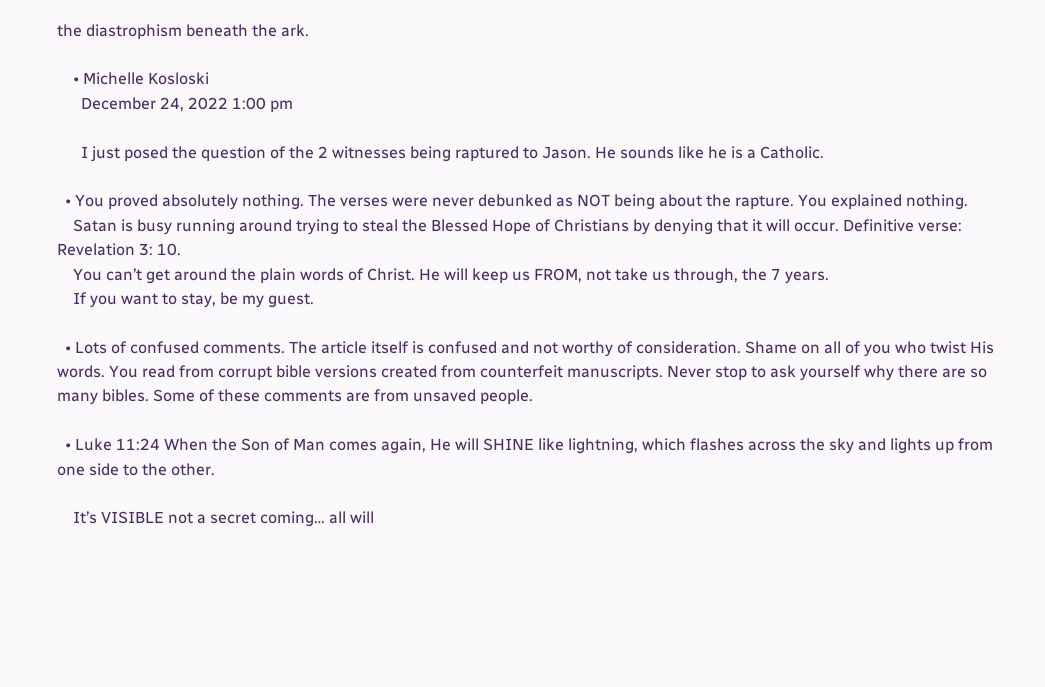the diastrophism beneath the ark.

    • Michelle Kosloski
      December 24, 2022 1:00 pm

      I just posed the question of the 2 witnesses being raptured to Jason. He sounds like he is a Catholic.

  • You proved absolutely nothing. The verses were never debunked as NOT being about the rapture. You explained nothing.
    Satan is busy running around trying to steal the Blessed Hope of Christians by denying that it will occur. Definitive verse: Revelation 3: 10.
    You can’t get around the plain words of Christ. He will keep us FROM, not take us through, the 7 years.
    If you want to stay, be my guest.

  • Lots of confused comments. The article itself is confused and not worthy of consideration. Shame on all of you who twist His words. You read from corrupt bible versions created from counterfeit manuscripts. Never stop to ask yourself why there are so many bibles. Some of these comments are from unsaved people.

  • Luke 11:24 When the Son of Man comes again, He will SHINE like lightning, which flashes across the sky and lights up from one side to the other.

    It’s VISIBLE not a secret coming… all will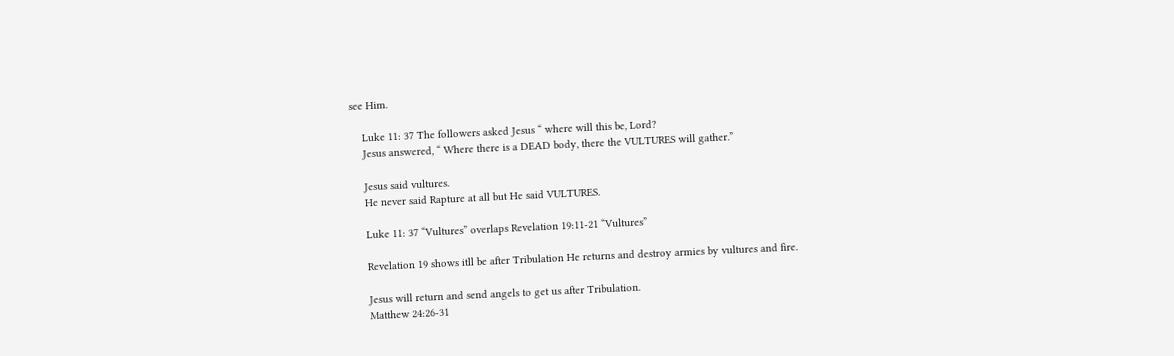see Him.

    Luke 11: 37 The followers asked Jesus “ where will this be, Lord?
    Jesus answered, “ Where there is a DEAD body, there the VULTURES will gather.”

    Jesus said vultures.
    He never said Rapture at all but He said VULTURES.

    Luke 11: 37 “Vultures” overlaps Revelation 19:11-21 “Vultures”

    Revelation 19 shows itll be after Tribulation He returns and destroy armies by vultures and fire.

    Jesus will return and send angels to get us after Tribulation.
    Matthew 24:26-31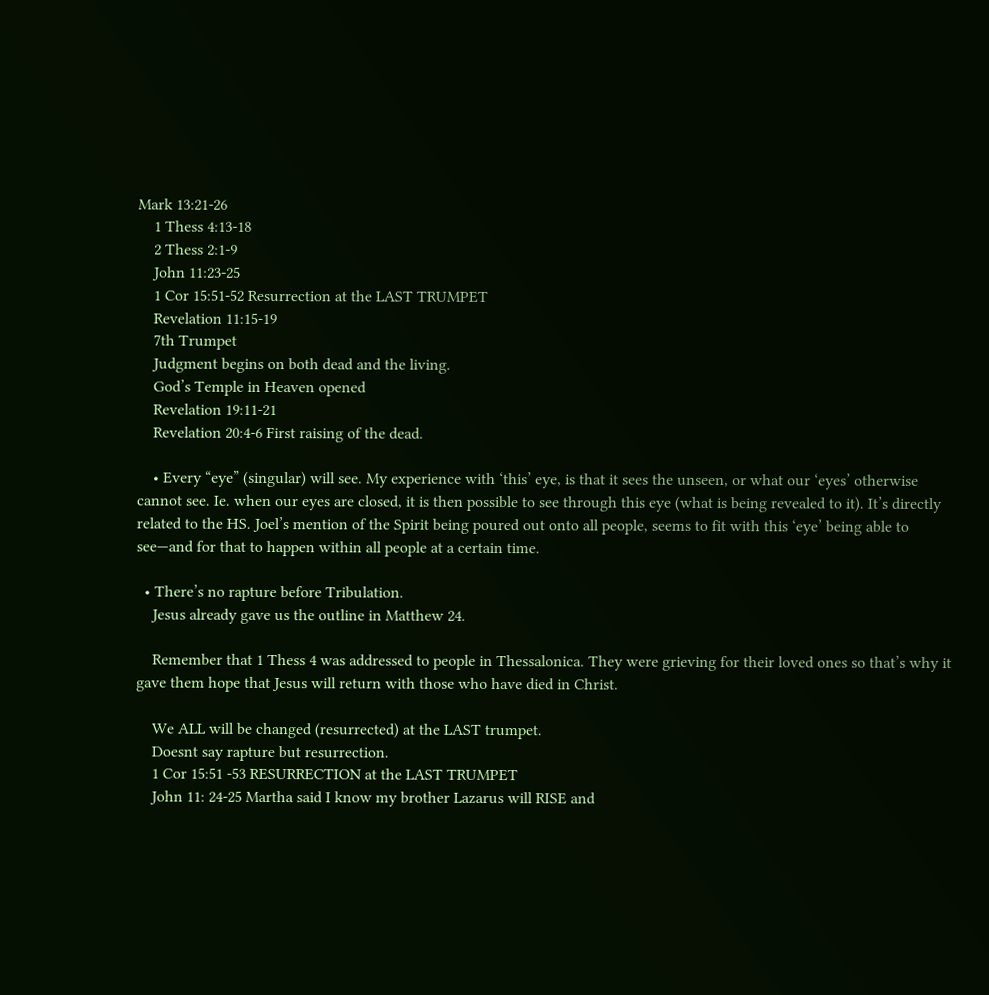Mark 13:21-26
    1 Thess 4:13-18
    2 Thess 2:1-9
    John 11:23-25
    1 Cor 15:51-52 Resurrection at the LAST TRUMPET
    Revelation 11:15-19
    7th Trumpet
    Judgment begins on both dead and the living.
    God’s Temple in Heaven opened
    Revelation 19:11-21
    Revelation 20:4-6 First raising of the dead.

    • Every “eye” (singular) will see. My experience with ‘this’ eye, is that it sees the unseen, or what our ‘eyes’ otherwise cannot see. Ie. when our eyes are closed, it is then possible to see through this eye (what is being revealed to it). It’s directly related to the HS. Joel’s mention of the Spirit being poured out onto all people, seems to fit with this ‘eye’ being able to see—and for that to happen within all people at a certain time.

  • There’s no rapture before Tribulation.
    Jesus already gave us the outline in Matthew 24.

    Remember that 1 Thess 4 was addressed to people in Thessalonica. They were grieving for their loved ones so that’s why it gave them hope that Jesus will return with those who have died in Christ.

    We ALL will be changed (resurrected) at the LAST trumpet.
    Doesnt say rapture but resurrection.
    1 Cor 15:51 -53 RESURRECTION at the LAST TRUMPET
    John 11: 24-25 Martha said I know my brother Lazarus will RISE and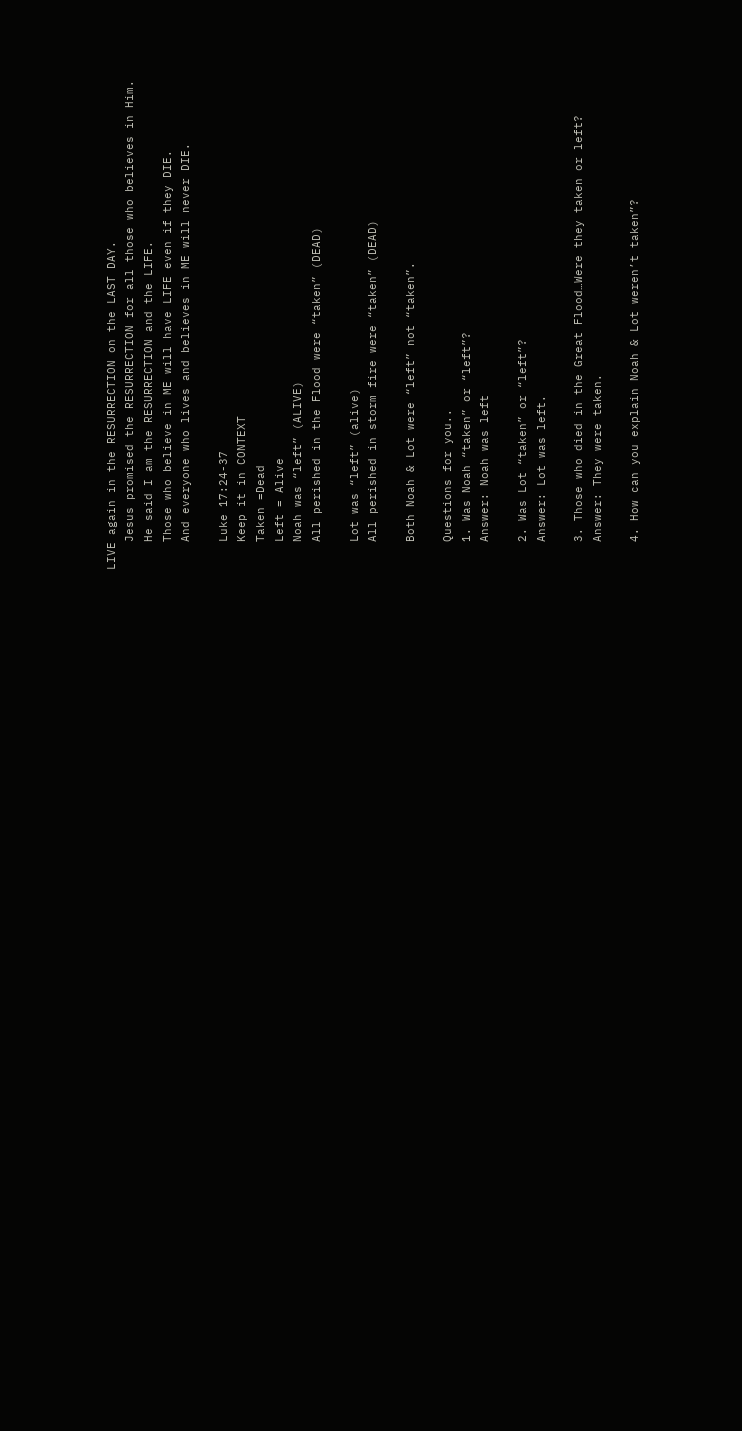LIVE again in the RESURRECTION on the LAST DAY.
    Jesus promised the RESURRECTION for all those who believes in Him.
    He said I am the RESURRECTION and the LIFE.
    Those who believe in ME will have LIFE even if they DIE.
    And everyone who lives and believes in ME will never DIE.

    Luke 17:24-37
    Keep it in CONTEXT
    Taken =Dead
    Left = Alive
    Noah was “left” (ALIVE)
    All perished in the Flood were “taken” (DEAD)

    Lot was “left” (alive)
    All perished in storm fire were “taken” (DEAD)

    Both Noah & Lot were “left” not “taken”.

    Questions for you..
    1. Was Noah “taken” or “left”?
    Answer: Noah was left

    2. Was Lot “taken” or “left”?
    Answer: Lot was left.

    3. Those who died in the Great Flood…Were they taken or left?
    Answer: They were taken.

    4. How can you explain Noah & Lot weren’t taken”?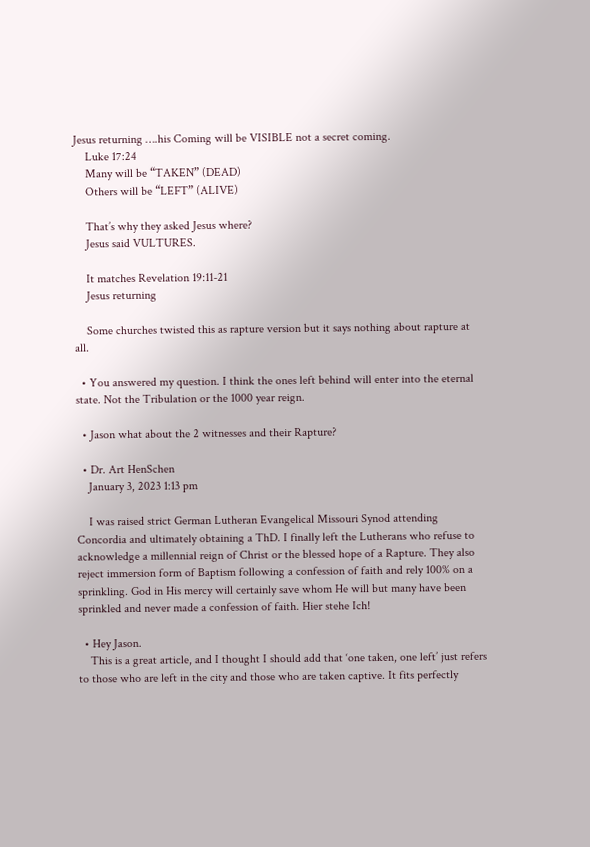Jesus returning ….his Coming will be VISIBLE not a secret coming.
    Luke 17:24
    Many will be “TAKEN” (DEAD)
    Others will be “LEFT” (ALIVE)

    That’s why they asked Jesus where?
    Jesus said VULTURES.

    It matches Revelation 19:11-21
    Jesus returning

    Some churches twisted this as rapture version but it says nothing about rapture at all.

  • You answered my question. I think the ones left behind will enter into the eternal state. Not the Tribulation or the 1000 year reign.

  • Jason what about the 2 witnesses and their Rapture?

  • Dr. Art HenSchen
    January 3, 2023 1:13 pm

    I was raised strict German Lutheran Evangelical Missouri Synod attending Concordia and ultimately obtaining a ThD. I finally left the Lutherans who refuse to acknowledge a millennial reign of Christ or the blessed hope of a Rapture. They also reject immersion form of Baptism following a confession of faith and rely 100% on a sprinkling. God in His mercy will certainly save whom He will but many have been sprinkled and never made a confession of faith. Hier stehe Ich!

  • Hey Jason.
    This is a great article, and I thought I should add that ‘one taken, one left’ just refers to those who are left in the city and those who are taken captive. It fits perfectly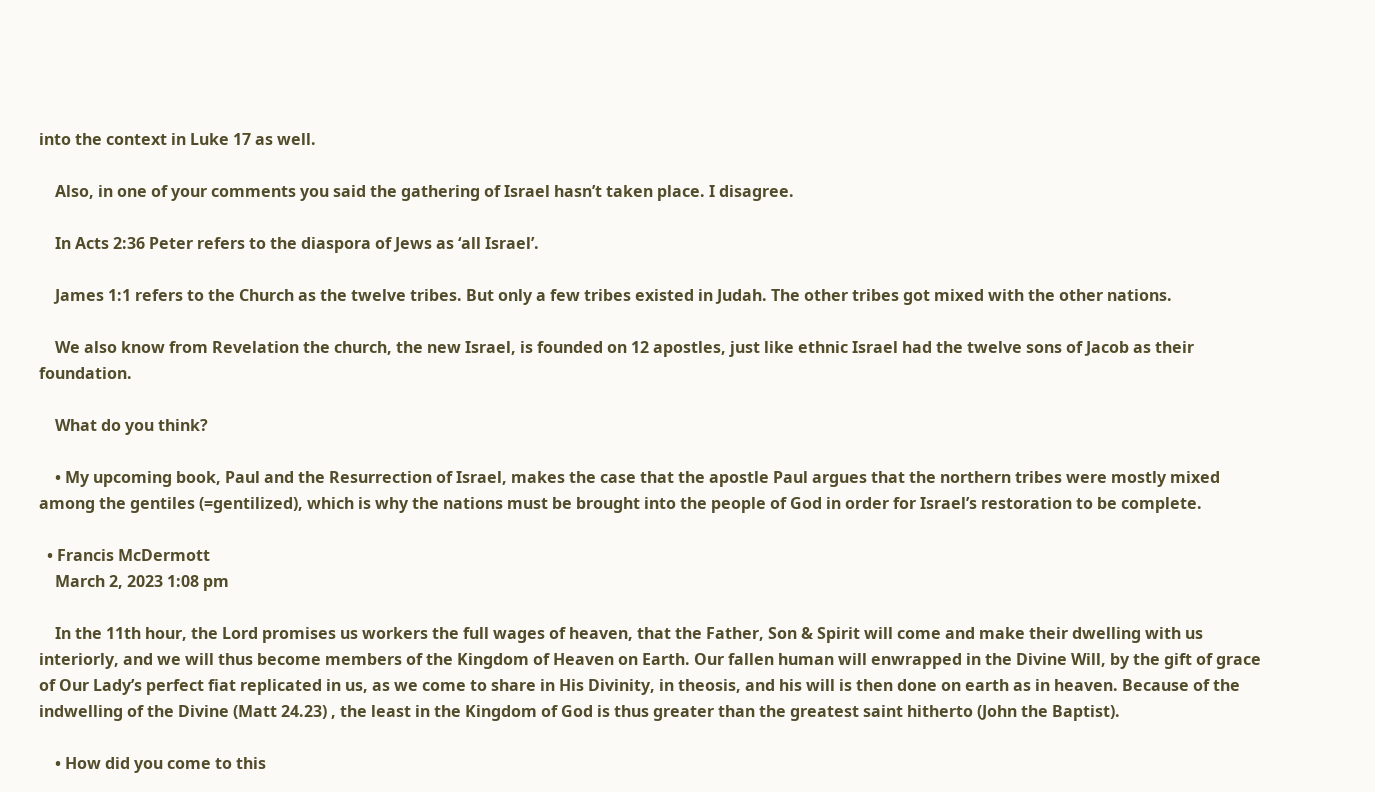into the context in Luke 17 as well.

    Also, in one of your comments you said the gathering of Israel hasn’t taken place. I disagree.

    In Acts 2:36 Peter refers to the diaspora of Jews as ‘all Israel’.

    James 1:1 refers to the Church as the twelve tribes. But only a few tribes existed in Judah. The other tribes got mixed with the other nations.

    We also know from Revelation the church, the new Israel, is founded on 12 apostles, just like ethnic Israel had the twelve sons of Jacob as their foundation.

    What do you think?

    • My upcoming book, Paul and the Resurrection of Israel, makes the case that the apostle Paul argues that the northern tribes were mostly mixed among the gentiles (=gentilized), which is why the nations must be brought into the people of God in order for Israel’s restoration to be complete.

  • Francis McDermott
    March 2, 2023 1:08 pm

    In the 11th hour, the Lord promises us workers the full wages of heaven, that the Father, Son & Spirit will come and make their dwelling with us interiorly, and we will thus become members of the Kingdom of Heaven on Earth. Our fallen human will enwrapped in the Divine Will, by the gift of grace of Our Lady’s perfect fiat replicated in us, as we come to share in His Divinity, in theosis, and his will is then done on earth as in heaven. Because of the indwelling of the Divine (Matt 24.23) , the least in the Kingdom of God is thus greater than the greatest saint hitherto (John the Baptist).

    • How did you come to this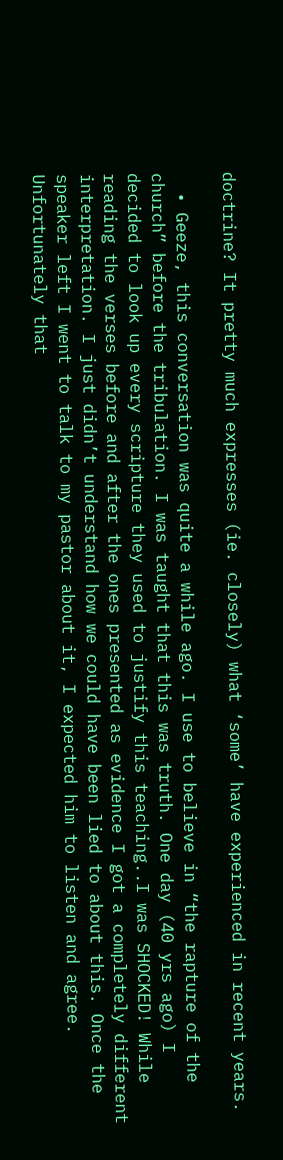doctrine? It pretty much expresses (ie. closely) what ‘some’ have experienced in recent years.

  • Geeze, this conversation was quite a while ago. I use to believe in “the rapture of the church” before the tribulation. I was taught that this was truth. One day (40 yrs ago) I decided to look up every scripture they used to justify this teaching..I was SHOCKED! While reading the verses before and after the ones presented as evidence I got a completely different interpretation. I just didn’t understand how we could have been lied to about this. Once the speaker left I went to talk to my pastor about it, I expected him to listen and agree. Unfortunately that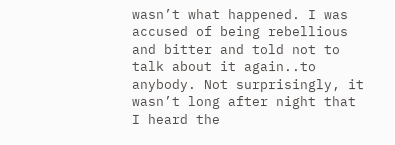wasn’t what happened. I was accused of being rebellious and bitter and told not to talk about it again..to anybody. Not surprisingly, it wasn’t long after night that I heard the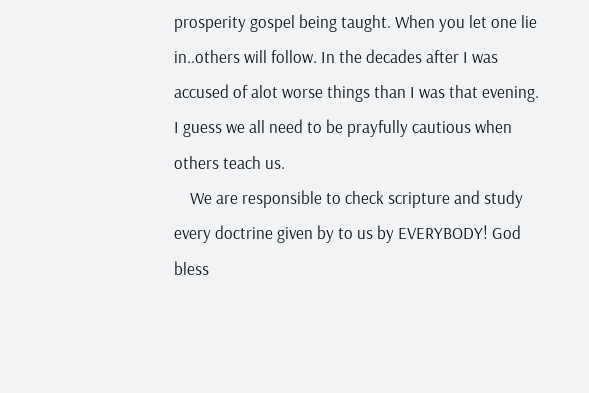prosperity gospel being taught. When you let one lie in..others will follow. In the decades after I was accused of alot worse things than I was that evening. I guess we all need to be prayfully cautious when others teach us.
    We are responsible to check scripture and study every doctrine given by to us by EVERYBODY! God bless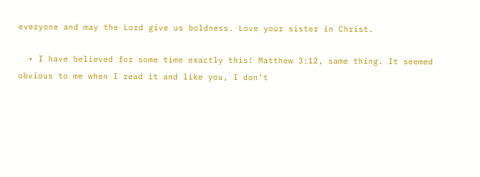everyone and may the Lord give us boldness. Love your sister in Christ.

  • I have believed for some time exactly this! Matthew 3:12, same thing. It seemed obvious to me when I read it and like you, I don’t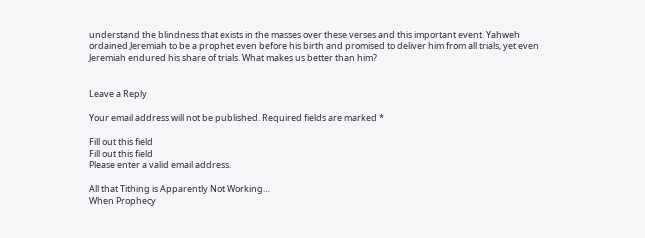understand the blindness that exists in the masses over these verses and this important event. Yahweh ordained Jeremiah to be a prophet even before his birth and promised to deliver him from all trials, yet even Jeremiah endured his share of trials. What makes us better than him?


Leave a Reply

Your email address will not be published. Required fields are marked *

Fill out this field
Fill out this field
Please enter a valid email address.

All that Tithing is Apparently Not Working…
When Prophecy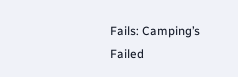Fails: Camping’s Failed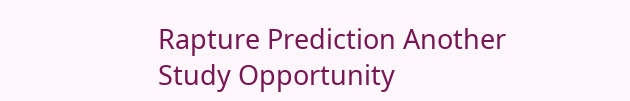Rapture Prediction Another Study Opportunity